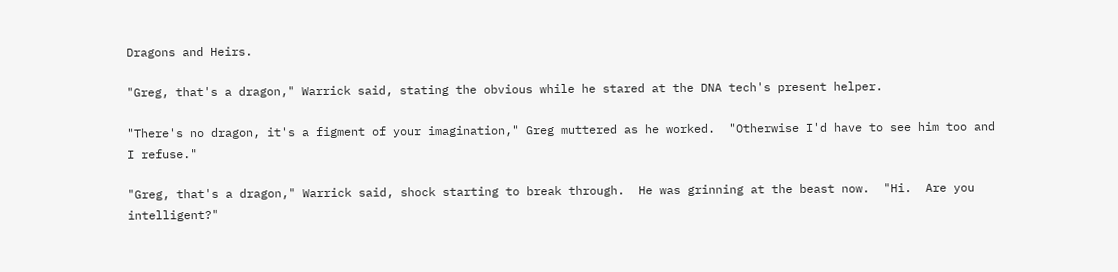Dragons and Heirs.

"Greg, that's a dragon," Warrick said, stating the obvious while he stared at the DNA tech's present helper.

"There's no dragon, it's a figment of your imagination," Greg muttered as he worked.  "Otherwise I'd have to see him too and I refuse."

"Greg, that's a dragon," Warrick said, shock starting to break through.  He was grinning at the beast now.  "Hi.  Are you intelligent?"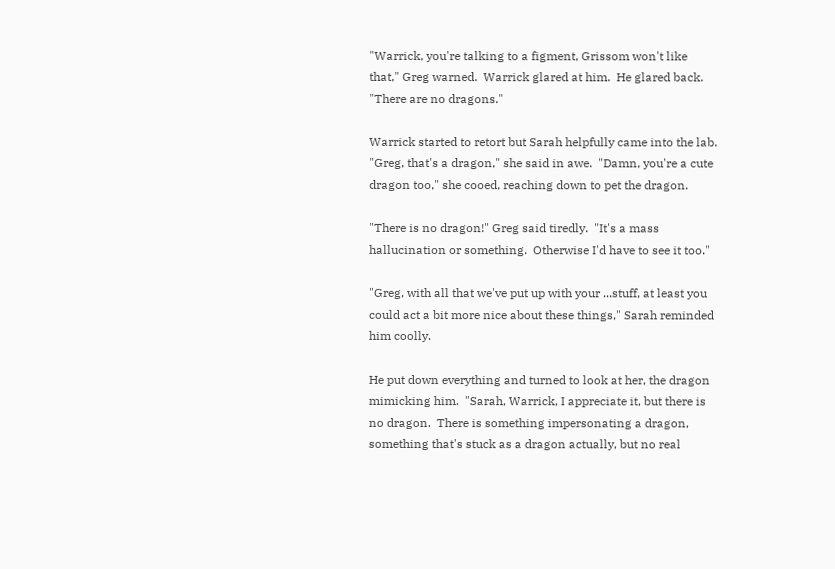"Warrick, you're talking to a figment, Grissom won't like that," Greg warned.  Warrick glared at him.  He glared back.  "There are no dragons."

Warrick started to retort but Sarah helpfully came into the lab.  "Greg, that's a dragon," she said in awe.  "Damn, you're a cute dragon too," she cooed, reaching down to pet the dragon.

"There is no dragon!" Greg said tiredly.  "It's a mass hallucination or something.  Otherwise I'd have to see it too."

"Greg, with all that we've put up with your ...stuff, at least you could act a bit more nice about these things," Sarah reminded him coolly.

He put down everything and turned to look at her, the dragon mimicking him.  "Sarah, Warrick, I appreciate it, but there is no dragon.  There is something impersonating a dragon, something that's stuck as a dragon actually, but no real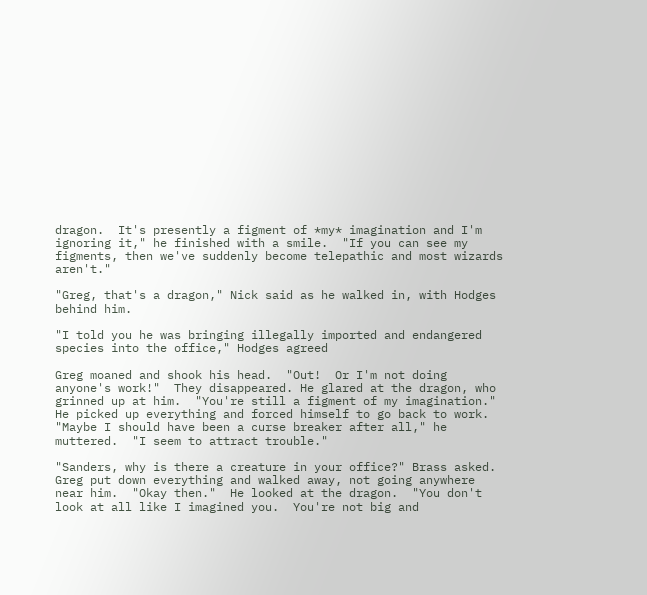dragon.  It's presently a figment of *my* imagination and I'm ignoring it," he finished with a smile.  "If you can see my figments, then we've suddenly become telepathic and most wizards aren't."

"Greg, that's a dragon," Nick said as he walked in, with Hodges behind him.

"I told you he was bringing illegally imported and endangered species into the office," Hodges agreed

Greg moaned and shook his head.  "Out!  Or I'm not doing anyone's work!"  They disappeared. He glared at the dragon, who grinned up at him.  "You're still a figment of my imagination."  He picked up everything and forced himself to go back to work.  "Maybe I should have been a curse breaker after all," he muttered.  "I seem to attract trouble."

"Sanders, why is there a creature in your office?" Brass asked.  Greg put down everything and walked away, not going anywhere near him.  "Okay then."  He looked at the dragon.  "You don't look at all like I imagined you.  You're not big and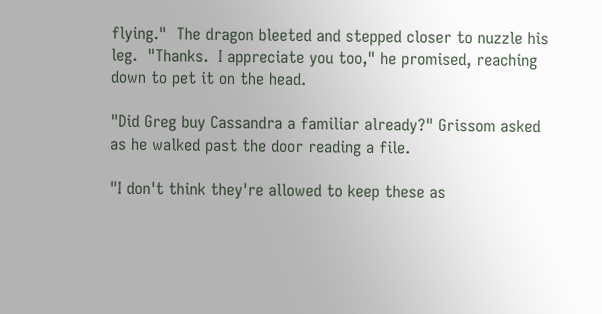flying."  The dragon bleeted and stepped closer to nuzzle his leg.  "Thanks.  I appreciate you too," he promised, reaching down to pet it on the head.

"Did Greg buy Cassandra a familiar already?" Grissom asked as he walked past the door reading a file.

"I don't think they're allowed to keep these as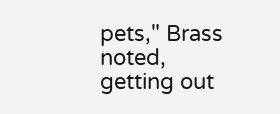pets," Brass noted, getting out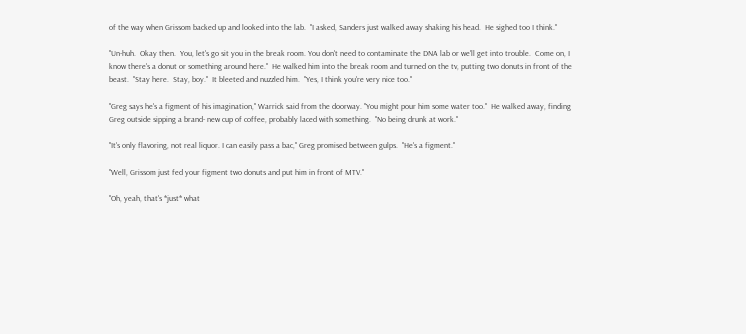of the way when Grissom backed up and looked into the lab.  "I asked, Sanders just walked away shaking his head.  He sighed too I think."

"Un-huh.  Okay then.  You, let's go sit you in the break room. You don't need to contaminate the DNA lab or we'll get into trouble.  Come on, I know there's a donut or something around here."  He walked him into the break room and turned on the tv, putting two donuts in front of the beast.  "Stay here.  Stay, boy."  It bleeted and nuzzled him.  "Yes, I think you're very nice too."

"Greg says he's a figment of his imagination," Warrick said from the doorway. "You might pour him some water too."  He walked away, finding Greg outside sipping a brand- new cup of coffee, probably laced with something.  "No being drunk at work."

"It's only flavoring, not real liquor. I can easily pass a bac," Greg promised between gulps.  "He's a figment."

"Well, Grissom just fed your figment two donuts and put him in front of MTV."

"Oh, yeah, that's *just* what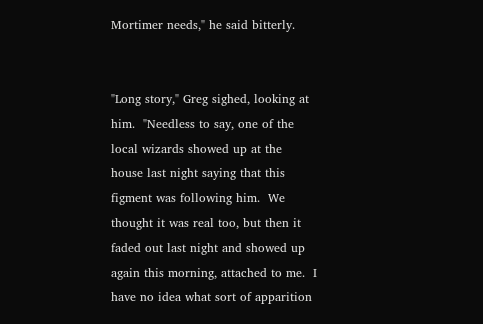Mortimer needs," he said bitterly.


"Long story," Greg sighed, looking at him.  "Needless to say, one of the local wizards showed up at the house last night saying that this figment was following him.  We thought it was real too, but then it faded out last night and showed up again this morning, attached to me.  I have no idea what sort of apparition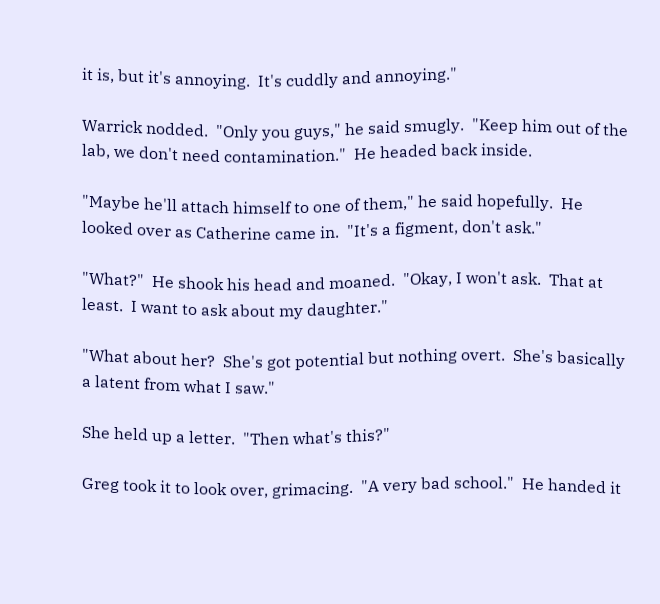it is, but it's annoying.  It's cuddly and annoying."

Warrick nodded.  "Only you guys," he said smugly.  "Keep him out of the lab, we don't need contamination."  He headed back inside.

"Maybe he'll attach himself to one of them," he said hopefully.  He looked over as Catherine came in.  "It's a figment, don't ask."

"What?"  He shook his head and moaned.  "Okay, I won't ask.  That at least.  I want to ask about my daughter."

"What about her?  She's got potential but nothing overt.  She's basically a latent from what I saw."

She held up a letter.  "Then what's this?"

Greg took it to look over, grimacing.  "A very bad school."  He handed it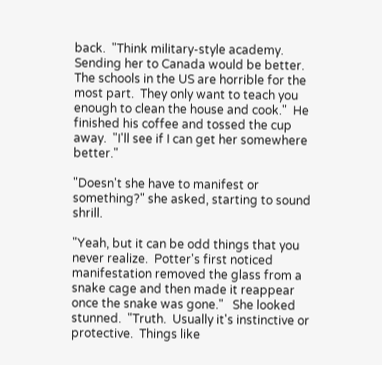back.  "Think military-style academy.  Sending her to Canada would be better.  The schools in the US are horrible for the most part.  They only want to teach you enough to clean the house and cook."  He finished his coffee and tossed the cup away.  "I'll see if I can get her somewhere better."

"Doesn't she have to manifest or something?" she asked, starting to sound shrill.

"Yeah, but it can be odd things that you never realize.  Potter's first noticed manifestation removed the glass from a snake cage and then made it reappear once the snake was gone."   She looked stunned.  "Truth.  Usually it's instinctive or protective.  Things like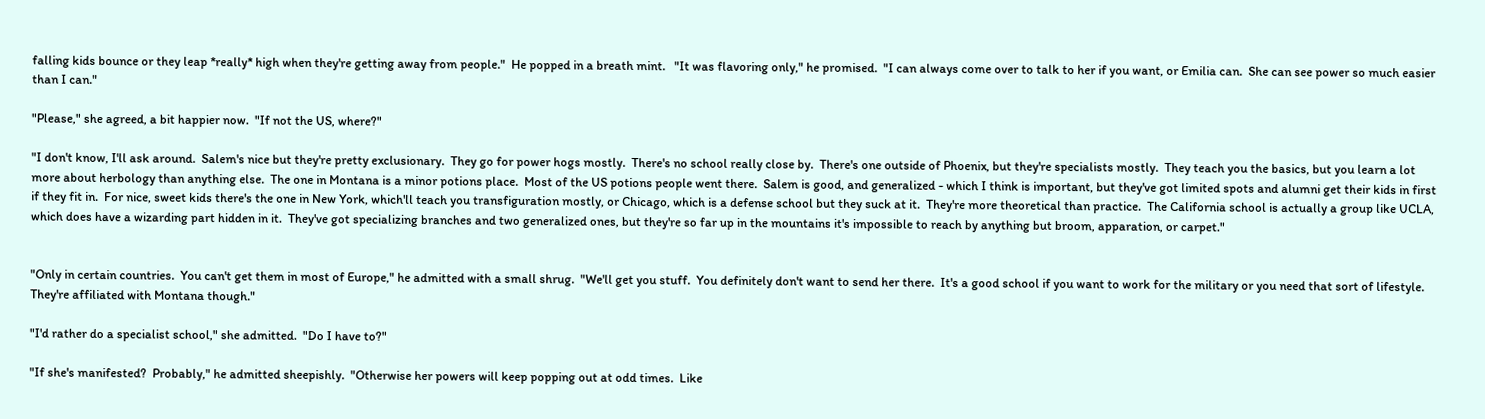falling kids bounce or they leap *really* high when they're getting away from people."  He popped in a breath mint.   "It was flavoring only," he promised.  "I can always come over to talk to her if you want, or Emilia can.  She can see power so much easier than I can."

"Please," she agreed, a bit happier now.  "If not the US, where?"

"I don't know, I'll ask around.  Salem's nice but they're pretty exclusionary.  They go for power hogs mostly.  There's no school really close by.  There's one outside of Phoenix, but they're specialists mostly.  They teach you the basics, but you learn a lot more about herbology than anything else.  The one in Montana is a minor potions place.  Most of the US potions people went there.  Salem is good, and generalized - which I think is important, but they've got limited spots and alumni get their kids in first if they fit in.  For nice, sweet kids there's the one in New York, which'll teach you transfiguration mostly, or Chicago, which is a defense school but they suck at it.  They're more theoretical than practice.  The California school is actually a group like UCLA, which does have a wizarding part hidden in it.  They've got specializing branches and two generalized ones, but they're so far up in the mountains it's impossible to reach by anything but broom, apparation, or carpet."


"Only in certain countries.  You can't get them in most of Europe," he admitted with a small shrug.  "We'll get you stuff.  You definitely don't want to send her there.  It's a good school if you want to work for the military or you need that sort of lifestyle.  They're affiliated with Montana though."

"I'd rather do a specialist school," she admitted.  "Do I have to?"

"If she's manifested?  Probably," he admitted sheepishly.  "Otherwise her powers will keep popping out at odd times.  Like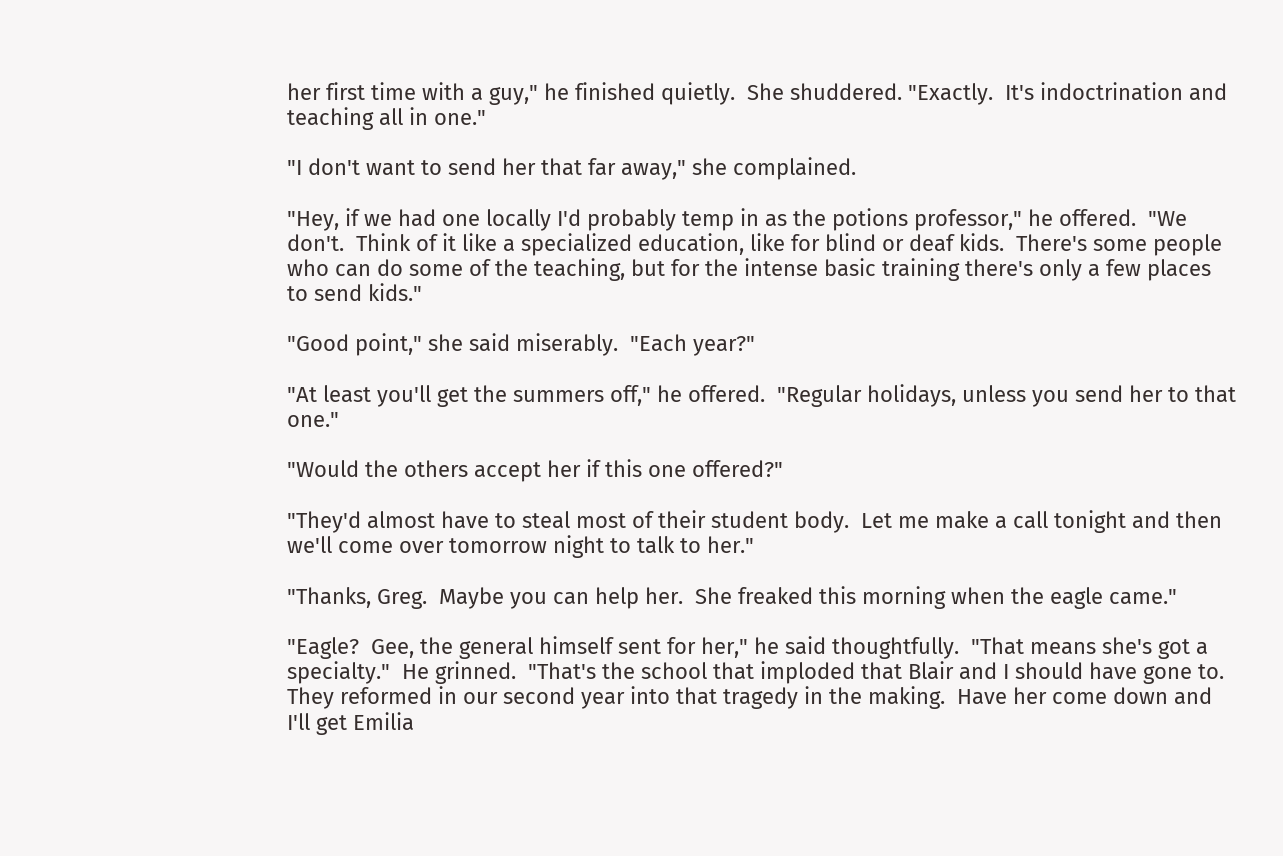her first time with a guy," he finished quietly.  She shuddered. "Exactly.  It's indoctrination and teaching all in one."

"I don't want to send her that far away," she complained.

"Hey, if we had one locally I'd probably temp in as the potions professor," he offered.  "We don't.  Think of it like a specialized education, like for blind or deaf kids.  There's some people who can do some of the teaching, but for the intense basic training there's only a few places to send kids."

"Good point," she said miserably.  "Each year?"

"At least you'll get the summers off," he offered.  "Regular holidays, unless you send her to that one."

"Would the others accept her if this one offered?"

"They'd almost have to steal most of their student body.  Let me make a call tonight and then we'll come over tomorrow night to talk to her."

"Thanks, Greg.  Maybe you can help her.  She freaked this morning when the eagle came."

"Eagle?  Gee, the general himself sent for her," he said thoughtfully.  "That means she's got a specialty."  He grinned.  "That's the school that imploded that Blair and I should have gone to.  They reformed in our second year into that tragedy in the making.  Have her come down and I'll get Emilia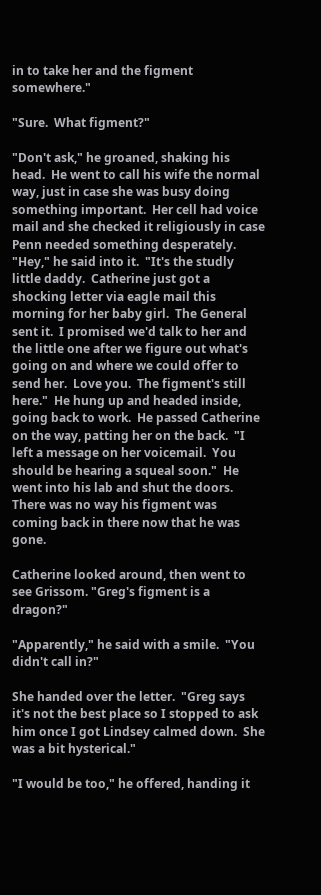in to take her and the figment somewhere."

"Sure.  What figment?"

"Don't ask," he groaned, shaking his head.  He went to call his wife the normal way, just in case she was busy doing something important.  Her cell had voice mail and she checked it religiously in case Penn needed something desperately.  "Hey," he said into it.  "It's the studly little daddy.  Catherine just got a shocking letter via eagle mail this morning for her baby girl.  The General sent it.  I promised we'd talk to her and the little one after we figure out what's going on and where we could offer to send her.  Love you.  The figment's still here."  He hung up and headed inside, going back to work.  He passed Catherine on the way, patting her on the back.  "I left a message on her voicemail.  You should be hearing a squeal soon."  He went into his lab and shut the doors.   There was no way his figment was coming back in there now that he was gone.

Catherine looked around, then went to see Grissom. "Greg's figment is a dragon?"

"Apparently," he said with a smile.  "You didn't call in?"

She handed over the letter.  "Greg says it's not the best place so I stopped to ask him once I got Lindsey calmed down.  She was a bit hysterical."

"I would be too," he offered, handing it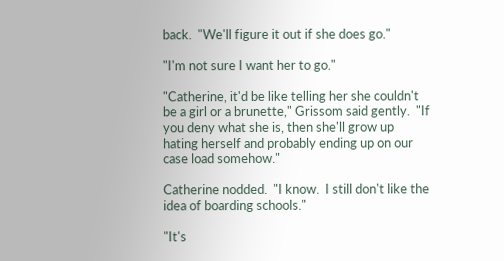back.  "We'll figure it out if she does go."

"I'm not sure I want her to go."

"Catherine, it'd be like telling her she couldn't be a girl or a brunette," Grissom said gently.  "If you deny what she is, then she'll grow up hating herself and probably ending up on our case load somehow."

Catherine nodded.  "I know.  I still don't like the idea of boarding schools."

"It's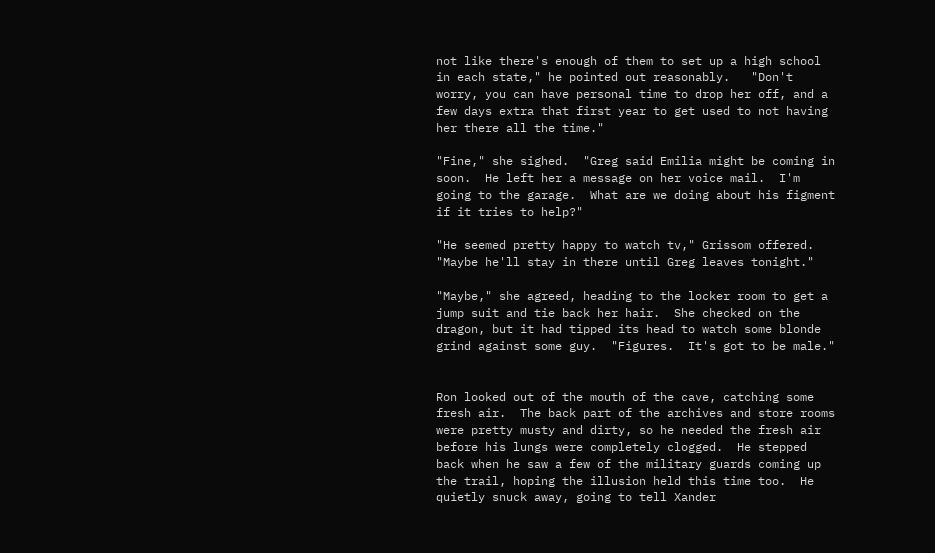not like there's enough of them to set up a high school in each state," he pointed out reasonably.   "Don't worry, you can have personal time to drop her off, and a few days extra that first year to get used to not having her there all the time."

"Fine," she sighed.  "Greg said Emilia might be coming in soon.  He left her a message on her voice mail.  I'm going to the garage.  What are we doing about his figment if it tries to help?"

"He seemed pretty happy to watch tv," Grissom offered.  "Maybe he'll stay in there until Greg leaves tonight."

"Maybe," she agreed, heading to the locker room to get a jump suit and tie back her hair.  She checked on the dragon, but it had tipped its head to watch some blonde grind against some guy.  "Figures.  It's got to be male."


Ron looked out of the mouth of the cave, catching some fresh air.  The back part of the archives and store rooms were pretty musty and dirty, so he needed the fresh air before his lungs were completely clogged.  He stepped back when he saw a few of the military guards coming up the trail, hoping the illusion held this time too.  He quietly snuck away, going to tell Xander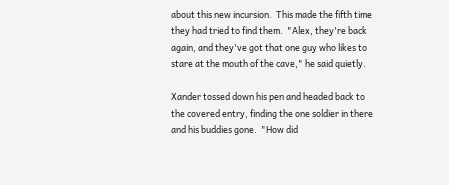about this new incursion.  This made the fifth time they had tried to find them.  "Alex, they're back again, and they've got that one guy who likes to stare at the mouth of the cave," he said quietly.

Xander tossed down his pen and headed back to the covered entry, finding the one soldier in there and his buddies gone.  "How did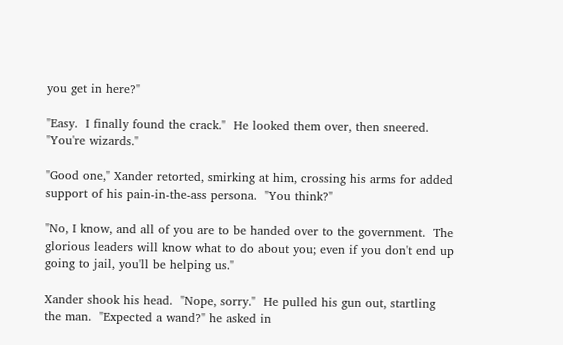you get in here?"

"Easy.  I finally found the crack."  He looked them over, then sneered.  "You're wizards."

"Good one," Xander retorted, smirking at him, crossing his arms for added support of his pain-in-the-ass persona.  "You think?"

"No, I know, and all of you are to be handed over to the government.  The glorious leaders will know what to do about you; even if you don't end up going to jail, you'll be helping us."

Xander shook his head.  "Nope, sorry."  He pulled his gun out, startling the man.  "Expected a wand?" he asked in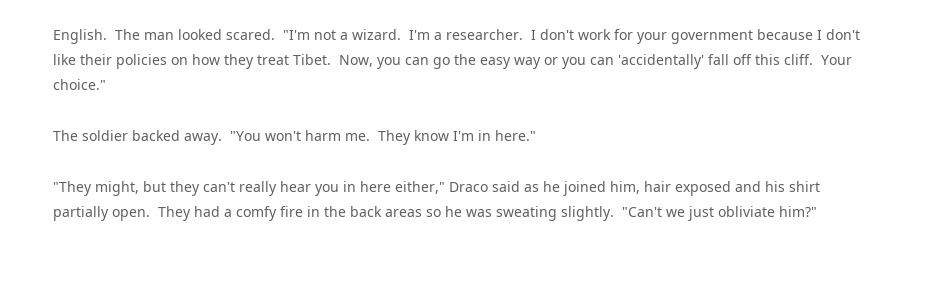English.  The man looked scared.  "I'm not a wizard.  I'm a researcher.  I don't work for your government because I don't like their policies on how they treat Tibet.  Now, you can go the easy way or you can 'accidentally' fall off this cliff.  Your choice."

The soldier backed away.  "You won't harm me.  They know I'm in here."

"They might, but they can't really hear you in here either," Draco said as he joined him, hair exposed and his shirt partially open.  They had a comfy fire in the back areas so he was sweating slightly.  "Can't we just obliviate him?"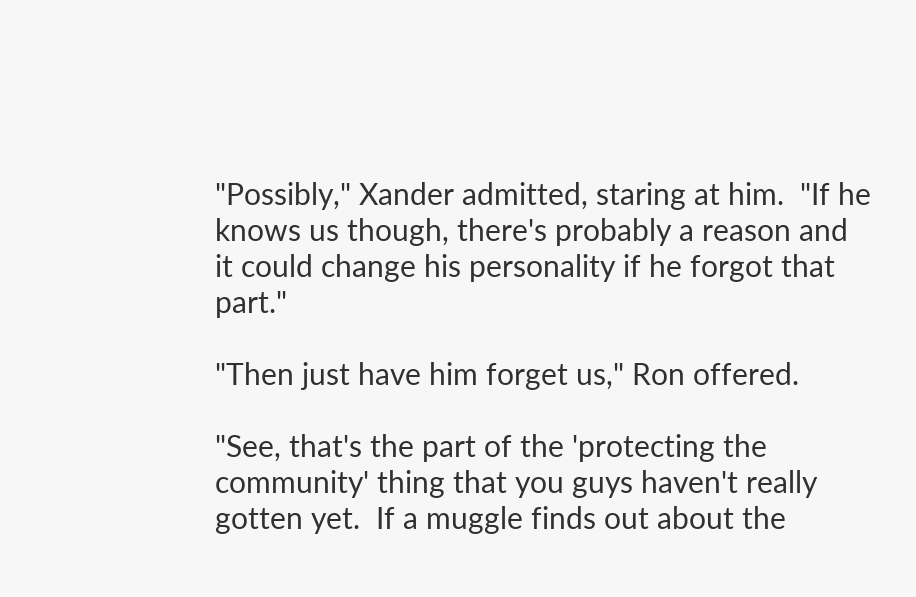"Possibly," Xander admitted, staring at him.  "If he knows us though, there's probably a reason and it could change his personality if he forgot that part."

"Then just have him forget us," Ron offered.

"See, that's the part of the 'protecting the community' thing that you guys haven't really gotten yet.  If a muggle finds out about the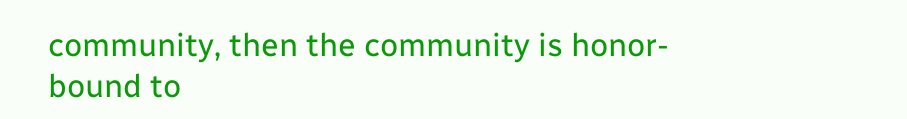community, then the community is honor-bound to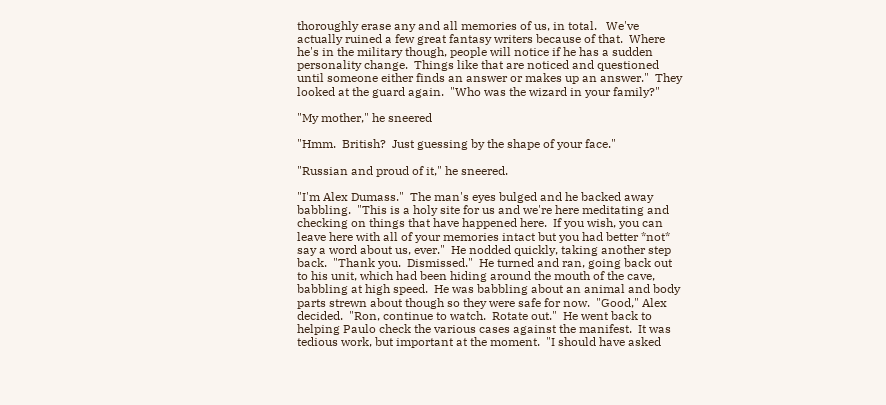thoroughly erase any and all memories of us, in total.   We've actually ruined a few great fantasy writers because of that.  Where he's in the military though, people will notice if he has a sudden personality change.  Things like that are noticed and questioned until someone either finds an answer or makes up an answer."  They looked at the guard again.  "Who was the wizard in your family?"

"My mother," he sneered

"Hmm.  British?  Just guessing by the shape of your face."

"Russian and proud of it," he sneered.

"I'm Alex Dumass."  The man's eyes bulged and he backed away babbling.  "This is a holy site for us and we're here meditating and checking on things that have happened here.  If you wish, you can leave here with all of your memories intact but you had better *not* say a word about us, ever."  He nodded quickly, taking another step back.  "Thank you.  Dismissed."  He turned and ran, going back out to his unit, which had been hiding around the mouth of the cave, babbling at high speed.  He was babbling about an animal and body parts strewn about though so they were safe for now.  "Good," Alex decided.  "Ron, continue to watch.  Rotate out."  He went back to helping Paulo check the various cases against the manifest.  It was tedious work, but important at the moment.  "I should have asked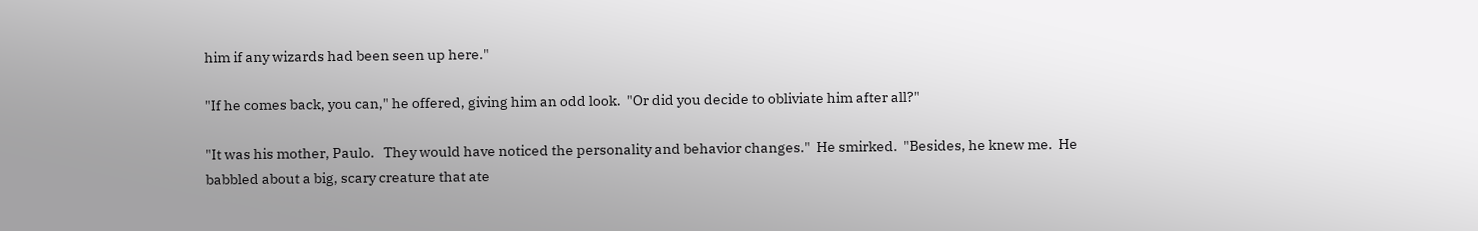him if any wizards had been seen up here."

"If he comes back, you can," he offered, giving him an odd look.  "Or did you decide to obliviate him after all?"

"It was his mother, Paulo.   They would have noticed the personality and behavior changes."  He smirked.  "Besides, he knew me.  He babbled about a big, scary creature that ate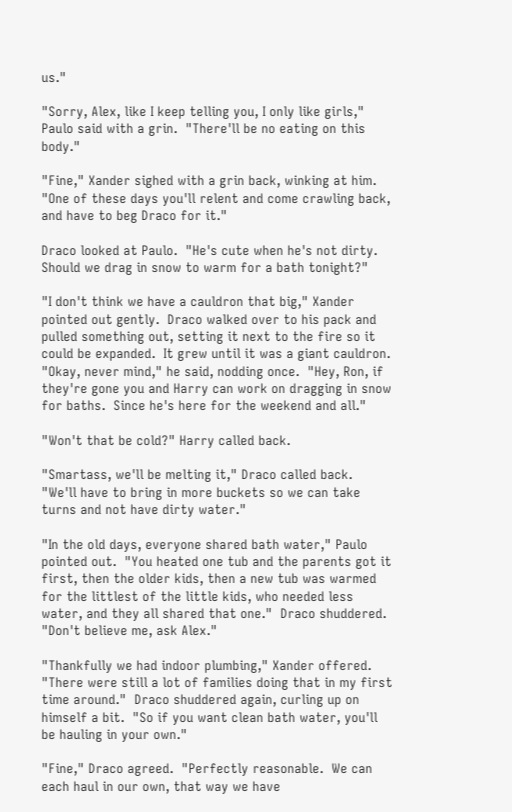us."

"Sorry, Alex, like I keep telling you, I only like girls," Paulo said with a grin.  "There'll be no eating on this body."

"Fine," Xander sighed with a grin back, winking at him.  "One of these days you'll relent and come crawling back, and have to beg Draco for it."

Draco looked at Paulo.  "He's cute when he's not dirty.  Should we drag in snow to warm for a bath tonight?"

"I don't think we have a cauldron that big," Xander pointed out gently.  Draco walked over to his pack and pulled something out, setting it next to the fire so it could be expanded.  It grew until it was a giant cauldron.  "Okay, never mind," he said, nodding once.  "Hey, Ron, if they're gone you and Harry can work on dragging in snow for baths.  Since he's here for the weekend and all."

"Won't that be cold?" Harry called back.

"Smartass, we'll be melting it," Draco called back.   "We'll have to bring in more buckets so we can take turns and not have dirty water."

"In the old days, everyone shared bath water," Paulo pointed out.  "You heated one tub and the parents got it first, then the older kids, then a new tub was warmed for the littlest of the little kids, who needed less water, and they all shared that one."  Draco shuddered.  "Don't believe me, ask Alex."

"Thankfully we had indoor plumbing," Xander offered.  "There were still a lot of families doing that in my first time around."  Draco shuddered again, curling up on himself a bit.  "So if you want clean bath water, you'll be hauling in your own."

"Fine," Draco agreed.  "Perfectly reasonable.  We can each haul in our own, that way we have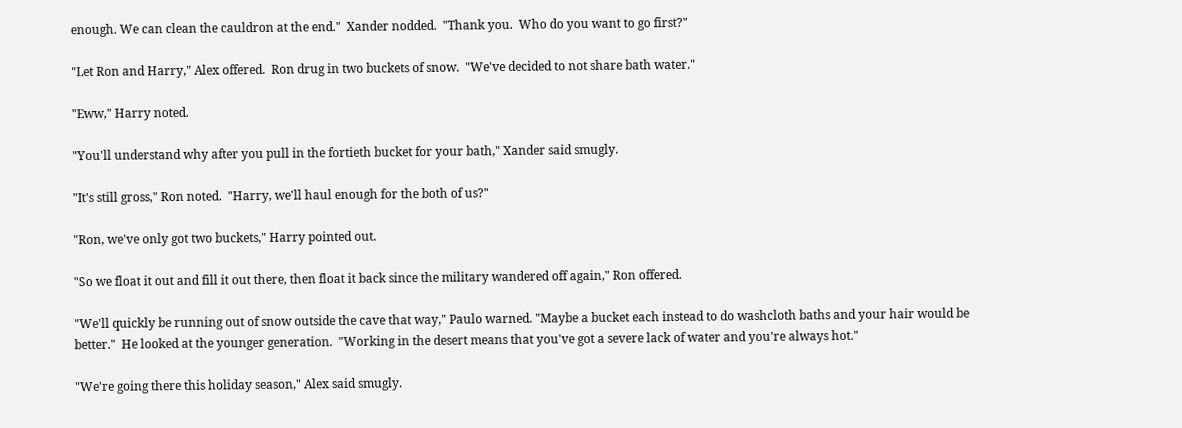enough. We can clean the cauldron at the end."  Xander nodded.  "Thank you.  Who do you want to go first?"

"Let Ron and Harry," Alex offered.  Ron drug in two buckets of snow.  "We've decided to not share bath water."

"Eww," Harry noted.

"You'll understand why after you pull in the fortieth bucket for your bath," Xander said smugly.

"It's still gross," Ron noted.  "Harry, we'll haul enough for the both of us?"

"Ron, we've only got two buckets," Harry pointed out.

"So we float it out and fill it out there, then float it back since the military wandered off again," Ron offered.

"We'll quickly be running out of snow outside the cave that way," Paulo warned. "Maybe a bucket each instead to do washcloth baths and your hair would be better."  He looked at the younger generation.  "Working in the desert means that you've got a severe lack of water and you're always hot."

"We're going there this holiday season," Alex said smugly.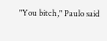"You bitch," Paulo said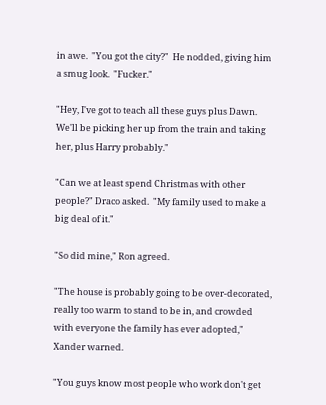in awe.  "You got the city?"  He nodded, giving him a smug look.  "Fucker."

"Hey, I've got to teach all these guys plus Dawn.  We'll be picking her up from the train and taking her, plus Harry probably."

"Can we at least spend Christmas with other people?" Draco asked.  "My family used to make a big deal of it."

"So did mine," Ron agreed.

"The house is probably going to be over-decorated, really too warm to stand to be in, and crowded with everyone the family has ever adopted," Xander warned.

"You guys know most people who work don't get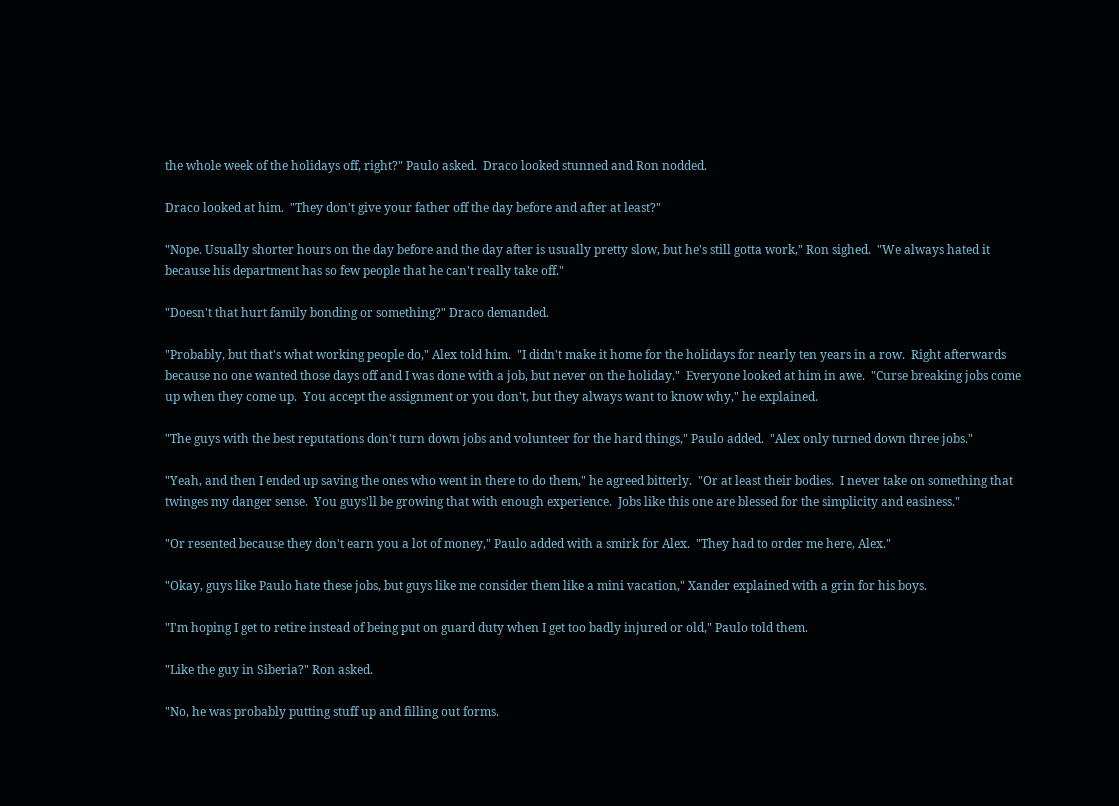the whole week of the holidays off, right?" Paulo asked.  Draco looked stunned and Ron nodded.

Draco looked at him.  "They don't give your father off the day before and after at least?"

"Nope. Usually shorter hours on the day before and the day after is usually pretty slow, but he's still gotta work," Ron sighed.  "We always hated it because his department has so few people that he can't really take off."

"Doesn't that hurt family bonding or something?" Draco demanded.

"Probably, but that's what working people do," Alex told him.  "I didn't make it home for the holidays for nearly ten years in a row.  Right afterwards because no one wanted those days off and I was done with a job, but never on the holiday."  Everyone looked at him in awe.  "Curse breaking jobs come up when they come up.  You accept the assignment or you don't, but they always want to know why," he explained.

"The guys with the best reputations don't turn down jobs and volunteer for the hard things," Paulo added.  "Alex only turned down three jobs."

"Yeah, and then I ended up saving the ones who went in there to do them," he agreed bitterly.  "Or at least their bodies.  I never take on something that twinges my danger sense.  You guys'll be growing that with enough experience.  Jobs like this one are blessed for the simplicity and easiness."

"Or resented because they don't earn you a lot of money," Paulo added with a smirk for Alex.  "They had to order me here, Alex."

"Okay, guys like Paulo hate these jobs, but guys like me consider them like a mini vacation," Xander explained with a grin for his boys.

"I'm hoping I get to retire instead of being put on guard duty when I get too badly injured or old," Paulo told them.

"Like the guy in Siberia?" Ron asked.

"No, he was probably putting stuff up and filling out forms.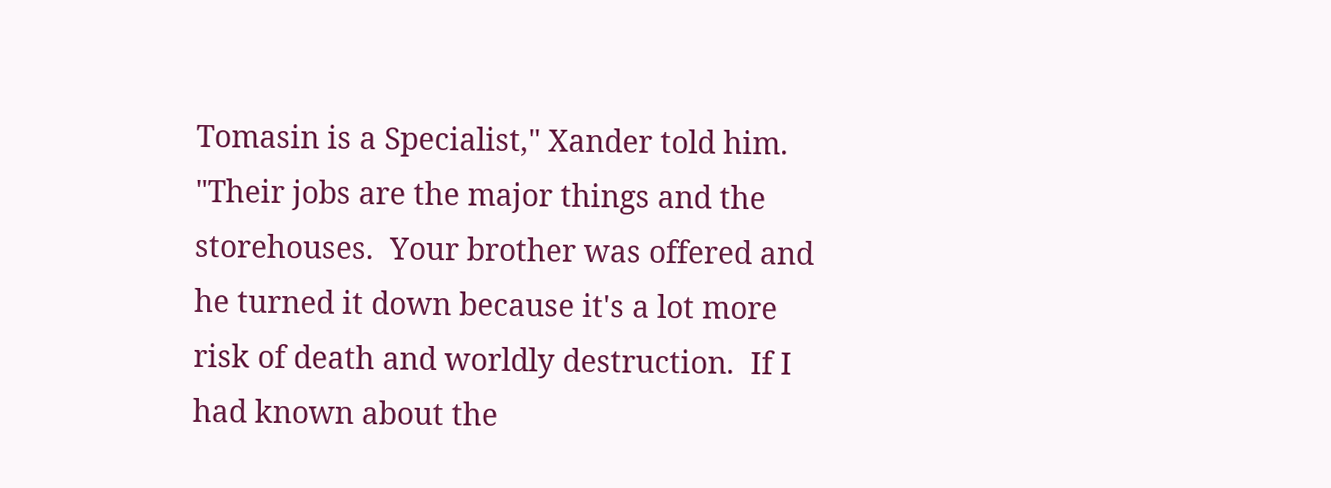Tomasin is a Specialist," Xander told him.  "Their jobs are the major things and the storehouses.  Your brother was offered and he turned it down because it's a lot more risk of death and worldly destruction.  If I had known about the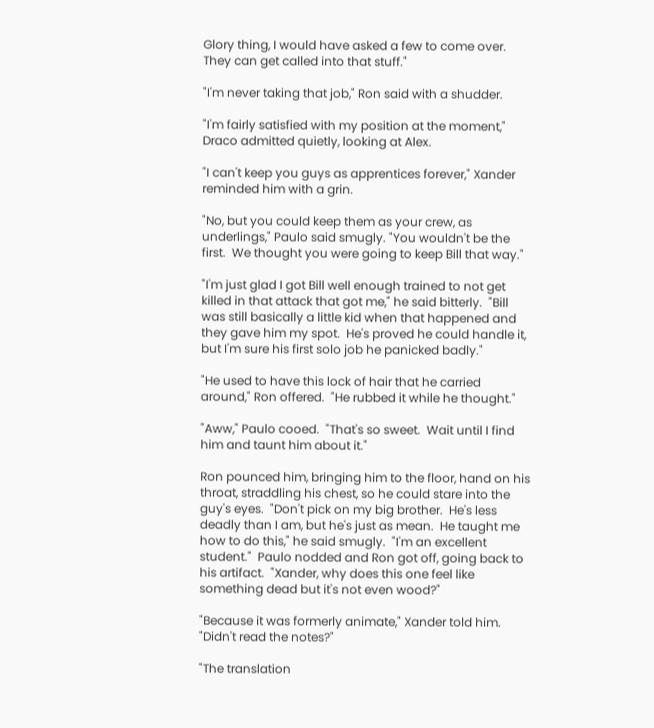Glory thing, I would have asked a few to come over.  They can get called into that stuff."

"I'm never taking that job," Ron said with a shudder.

"I'm fairly satisfied with my position at the moment," Draco admitted quietly, looking at Alex.

"I can't keep you guys as apprentices forever," Xander reminded him with a grin.

"No, but you could keep them as your crew, as underlings," Paulo said smugly. "You wouldn't be the first.  We thought you were going to keep Bill that way."

"I'm just glad I got Bill well enough trained to not get killed in that attack that got me," he said bitterly.  "Bill was still basically a little kid when that happened and they gave him my spot.  He's proved he could handle it, but I'm sure his first solo job he panicked badly."

"He used to have this lock of hair that he carried around," Ron offered.  "He rubbed it while he thought."

"Aww," Paulo cooed.  "That's so sweet.  Wait until I find him and taunt him about it."

Ron pounced him, bringing him to the floor, hand on his throat, straddling his chest, so he could stare into the guy's eyes.  "Don't pick on my big brother.  He's less deadly than I am, but he's just as mean.  He taught me how to do this," he said smugly.  "I'm an excellent student."  Paulo nodded and Ron got off, going back to his artifact.  "Xander, why does this one feel like something dead but it's not even wood?"

"Because it was formerly animate," Xander told him.  "Didn't read the notes?"

"The translation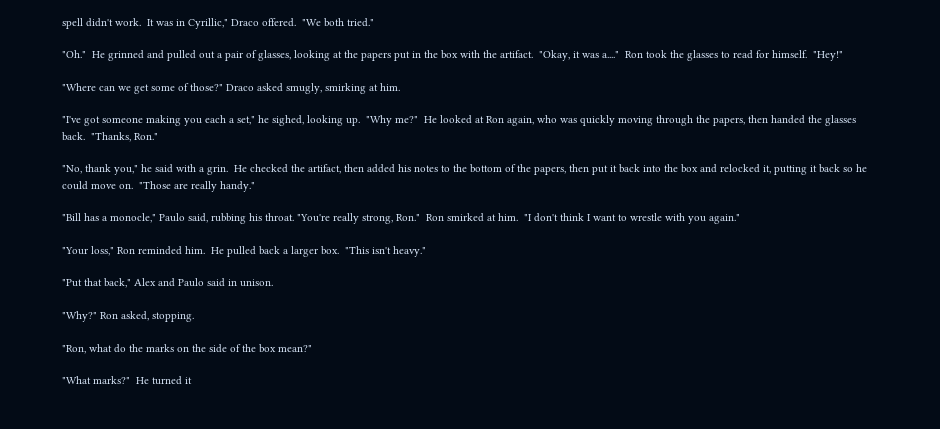spell didn't work.  It was in Cyrillic," Draco offered.  "We both tried."

"Oh."  He grinned and pulled out a pair of glasses, looking at the papers put in the box with the artifact.  "Okay, it was a...."  Ron took the glasses to read for himself.  "Hey!"

"Where can we get some of those?" Draco asked smugly, smirking at him.

"I've got someone making you each a set," he sighed, looking up.  "Why me?"  He looked at Ron again, who was quickly moving through the papers, then handed the glasses back.  "Thanks, Ron."

"No, thank you," he said with a grin.  He checked the artifact, then added his notes to the bottom of the papers, then put it back into the box and relocked it, putting it back so he could move on.  "Those are really handy."

"Bill has a monocle," Paulo said, rubbing his throat. "You're really strong, Ron."  Ron smirked at him.  "I don't think I want to wrestle with you again."

"Your loss," Ron reminded him.  He pulled back a larger box.  "This isn't heavy."

"Put that back," Alex and Paulo said in unison.

"Why?" Ron asked, stopping.

"Ron, what do the marks on the side of the box mean?"

"What marks?"  He turned it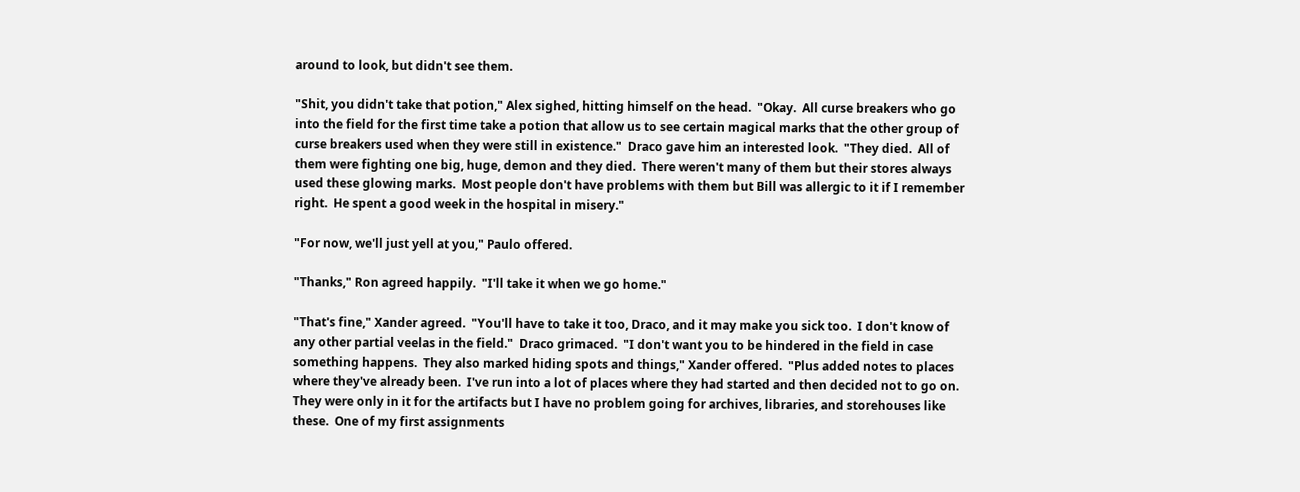around to look, but didn't see them.

"Shit, you didn't take that potion," Alex sighed, hitting himself on the head.  "Okay.  All curse breakers who go into the field for the first time take a potion that allow us to see certain magical marks that the other group of curse breakers used when they were still in existence."  Draco gave him an interested look.  "They died.  All of them were fighting one big, huge, demon and they died.  There weren't many of them but their stores always used these glowing marks.  Most people don't have problems with them but Bill was allergic to it if I remember right.  He spent a good week in the hospital in misery."

"For now, we'll just yell at you," Paulo offered.

"Thanks," Ron agreed happily.  "I'll take it when we go home."

"That's fine," Xander agreed.  "You'll have to take it too, Draco, and it may make you sick too.  I don't know of any other partial veelas in the field."  Draco grimaced.  "I don't want you to be hindered in the field in case something happens.  They also marked hiding spots and things," Xander offered.  "Plus added notes to places where they've already been.  I've run into a lot of places where they had started and then decided not to go on.  They were only in it for the artifacts but I have no problem going for archives, libraries, and storehouses like these.  One of my first assignments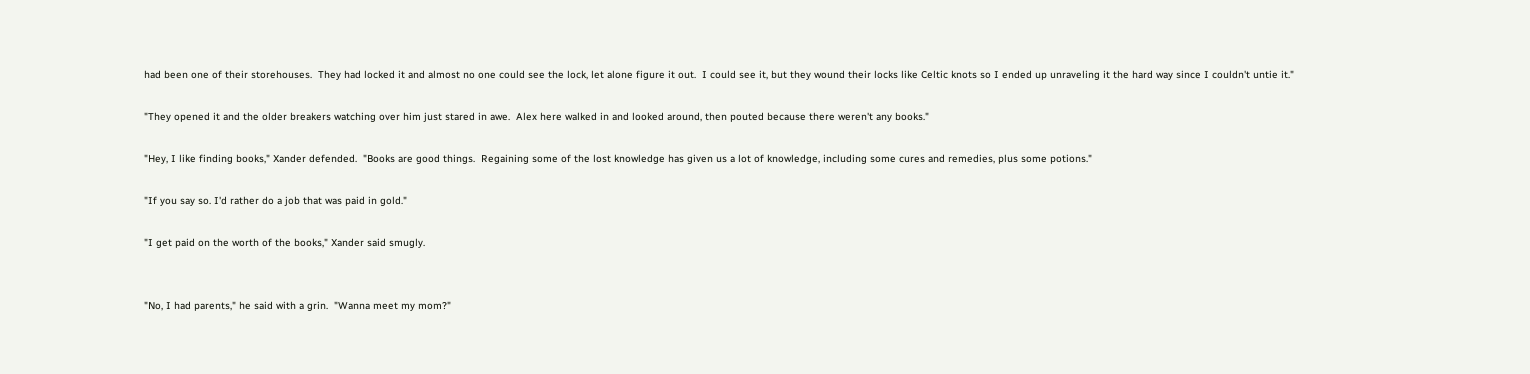had been one of their storehouses.  They had locked it and almost no one could see the lock, let alone figure it out.  I could see it, but they wound their locks like Celtic knots so I ended up unraveling it the hard way since I couldn't untie it."

"They opened it and the older breakers watching over him just stared in awe.  Alex here walked in and looked around, then pouted because there weren't any books."

"Hey, I like finding books," Xander defended.  "Books are good things.  Regaining some of the lost knowledge has given us a lot of knowledge, including some cures and remedies, plus some potions."

"If you say so. I'd rather do a job that was paid in gold."

"I get paid on the worth of the books," Xander said smugly.


"No, I had parents," he said with a grin.  "Wanna meet my mom?"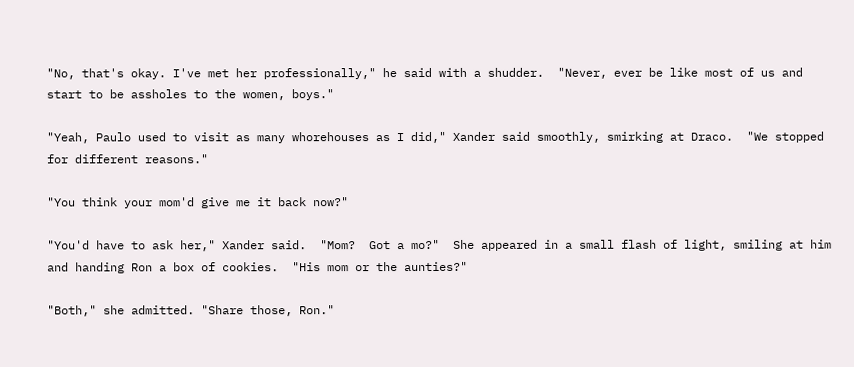"No, that's okay. I've met her professionally," he said with a shudder.  "Never, ever be like most of us and start to be assholes to the women, boys."

"Yeah, Paulo used to visit as many whorehouses as I did," Xander said smoothly, smirking at Draco.  "We stopped for different reasons."

"You think your mom'd give me it back now?"

"You'd have to ask her," Xander said.  "Mom?  Got a mo?"  She appeared in a small flash of light, smiling at him and handing Ron a box of cookies.  "His mom or the aunties?"

"Both," she admitted. "Share those, Ron."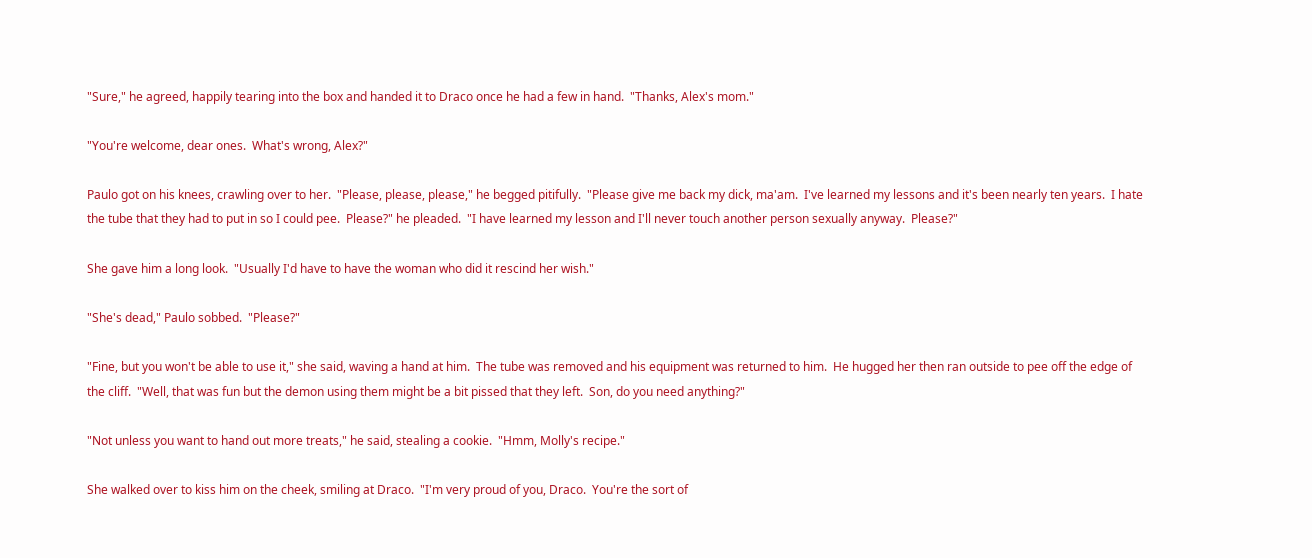"Sure," he agreed, happily tearing into the box and handed it to Draco once he had a few in hand.  "Thanks, Alex's mom."

"You're welcome, dear ones.  What's wrong, Alex?"

Paulo got on his knees, crawling over to her.  "Please, please, please," he begged pitifully.  "Please give me back my dick, ma'am.  I've learned my lessons and it's been nearly ten years.  I hate the tube that they had to put in so I could pee.  Please?" he pleaded.  "I have learned my lesson and I'll never touch another person sexually anyway.  Please?"

She gave him a long look.  "Usually I'd have to have the woman who did it rescind her wish."

"She's dead," Paulo sobbed.  "Please?"

"Fine, but you won't be able to use it," she said, waving a hand at him.  The tube was removed and his equipment was returned to him.  He hugged her then ran outside to pee off the edge of the cliff.  "Well, that was fun but the demon using them might be a bit pissed that they left.  Son, do you need anything?"

"Not unless you want to hand out more treats," he said, stealing a cookie.  "Hmm, Molly's recipe."

She walked over to kiss him on the cheek, smiling at Draco.  "I'm very proud of you, Draco.  You're the sort of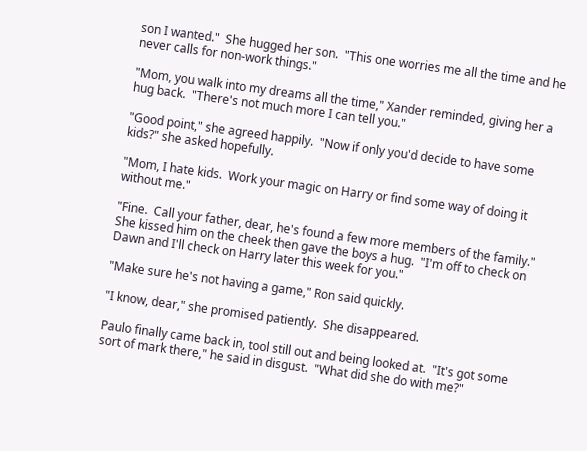son I wanted."  She hugged her son.  "This one worries me all the time and he never calls for non-work things."

"Mom, you walk into my dreams all the time," Xander reminded, giving her a hug back.  "There's not much more I can tell you."

"Good point," she agreed happily.  "Now if only you'd decide to have some kids?" she asked hopefully.

"Mom, I hate kids.  Work your magic on Harry or find some way of doing it without me."

"Fine.  Call your father, dear, he's found a few more members of the family."  She kissed him on the cheek then gave the boys a hug.  "I'm off to check on Dawn and I'll check on Harry later this week for you."

"Make sure he's not having a game," Ron said quickly.

"I know, dear," she promised patiently.  She disappeared.

Paulo finally came back in, tool still out and being looked at.  "It's got some sort of mark there," he said in disgust.  "What did she do with me?"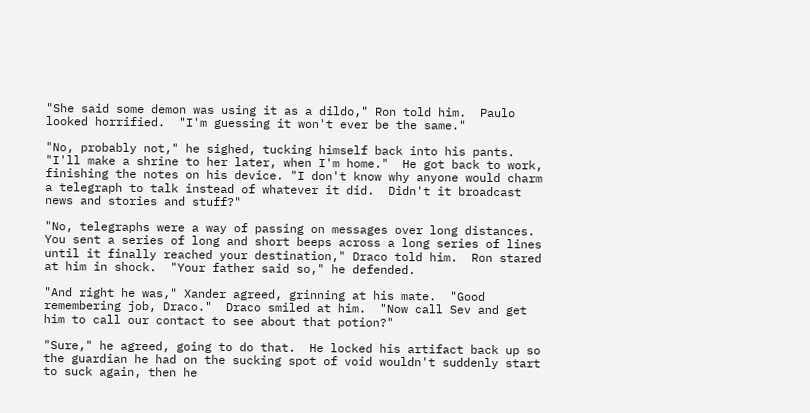"She said some demon was using it as a dildo," Ron told him.  Paulo looked horrified.  "I'm guessing it won't ever be the same."

"No, probably not," he sighed, tucking himself back into his pants.  "I'll make a shrine to her later, when I'm home."  He got back to work, finishing the notes on his device. "I don't know why anyone would charm a telegraph to talk instead of whatever it did.  Didn't it broadcast news and stories and stuff?"

"No, telegraphs were a way of passing on messages over long distances.  You sent a series of long and short beeps across a long series of lines until it finally reached your destination," Draco told him.  Ron stared at him in shock.  "Your father said so," he defended.

"And right he was," Xander agreed, grinning at his mate.  "Good remembering job, Draco."  Draco smiled at him.  "Now call Sev and get him to call our contact to see about that potion?"

"Sure," he agreed, going to do that.  He locked his artifact back up so the guardian he had on the sucking spot of void wouldn't suddenly start to suck again, then he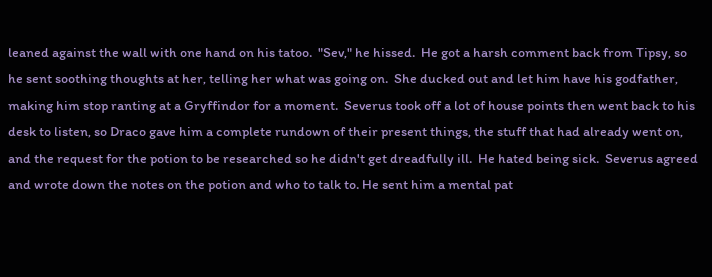leaned against the wall with one hand on his tatoo.  "Sev," he hissed.  He got a harsh comment back from Tipsy, so he sent soothing thoughts at her, telling her what was going on.  She ducked out and let him have his godfather, making him stop ranting at a Gryffindor for a moment.  Severus took off a lot of house points then went back to his desk to listen, so Draco gave him a complete rundown of their present things, the stuff that had already went on, and the request for the potion to be researched so he didn't get dreadfully ill.  He hated being sick.  Severus agreed and wrote down the notes on the potion and who to talk to. He sent him a mental pat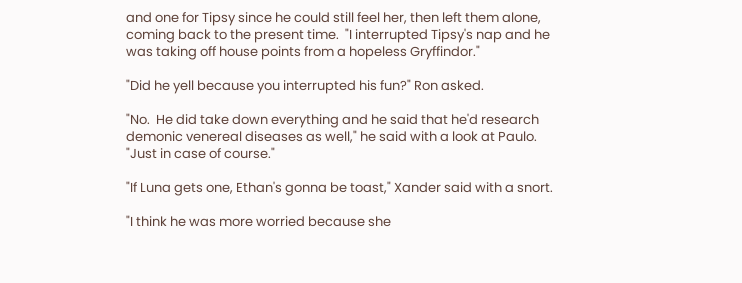and one for Tipsy since he could still feel her, then left them alone, coming back to the present time.  "I interrupted Tipsy's nap and he was taking off house points from a hopeless Gryffindor."

"Did he yell because you interrupted his fun?" Ron asked.

"No.  He did take down everything and he said that he'd research demonic venereal diseases as well," he said with a look at Paulo.  "Just in case of course."

"If Luna gets one, Ethan's gonna be toast," Xander said with a snort.

"I think he was more worried because she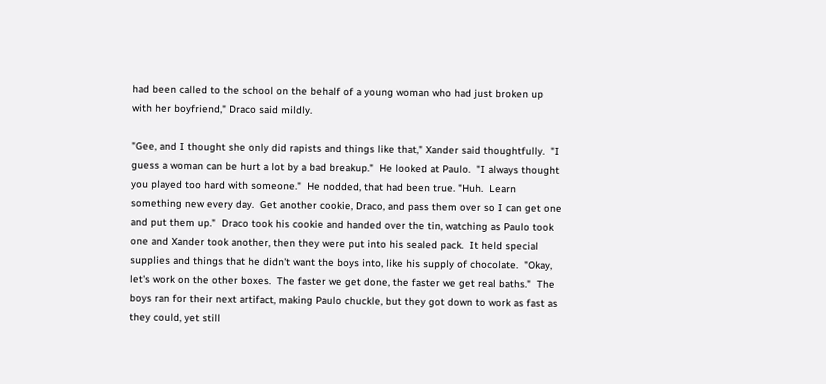had been called to the school on the behalf of a young woman who had just broken up with her boyfriend," Draco said mildly.

"Gee, and I thought she only did rapists and things like that," Xander said thoughtfully.  "I guess a woman can be hurt a lot by a bad breakup."  He looked at Paulo.  "I always thought you played too hard with someone."  He nodded, that had been true. "Huh.  Learn something new every day.  Get another cookie, Draco, and pass them over so I can get one and put them up."  Draco took his cookie and handed over the tin, watching as Paulo took one and Xander took another, then they were put into his sealed pack.  It held special supplies and things that he didn't want the boys into, like his supply of chocolate.  "Okay, let's work on the other boxes.  The faster we get done, the faster we get real baths."  The boys ran for their next artifact, making Paulo chuckle, but they got down to work as fast as they could, yet still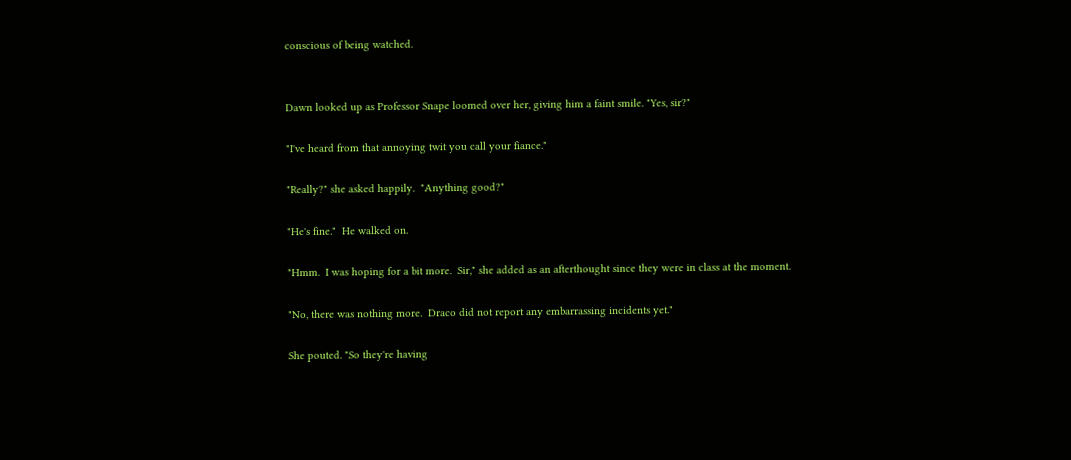conscious of being watched.


Dawn looked up as Professor Snape loomed over her, giving him a faint smile. "Yes, sir?"

"I've heard from that annoying twit you call your fiance."

"Really?" she asked happily.  "Anything good?"

"He's fine."  He walked on.

"Hmm.  I was hoping for a bit more.  Sir," she added as an afterthought since they were in class at the moment.

"No, there was nothing more.  Draco did not report any embarrassing incidents yet."

She pouted. "So they're having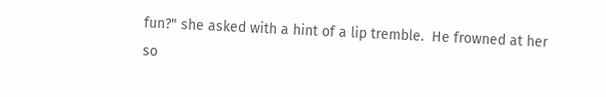fun?" she asked with a hint of a lip tremble.  He frowned at her so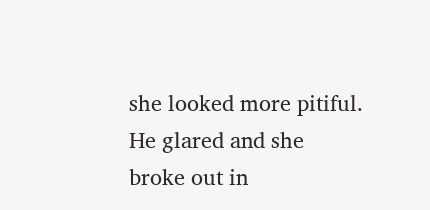she looked more pitiful.  He glared and she broke out in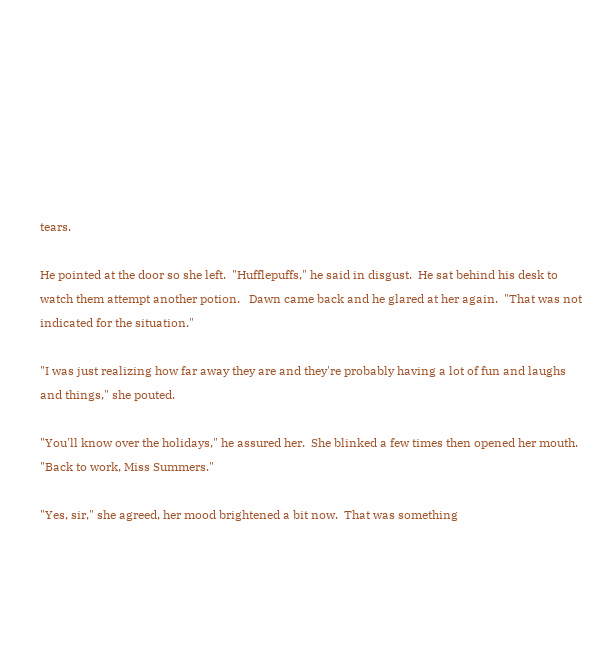tears.

He pointed at the door so she left.  "Hufflepuffs," he said in disgust.  He sat behind his desk to watch them attempt another potion.   Dawn came back and he glared at her again.  "That was not indicated for the situation."

"I was just realizing how far away they are and they're probably having a lot of fun and laughs and things," she pouted.

"You'll know over the holidays," he assured her.  She blinked a few times then opened her mouth.  "Back to work, Miss Summers."

"Yes, sir," she agreed, her mood brightened a bit now.  That was something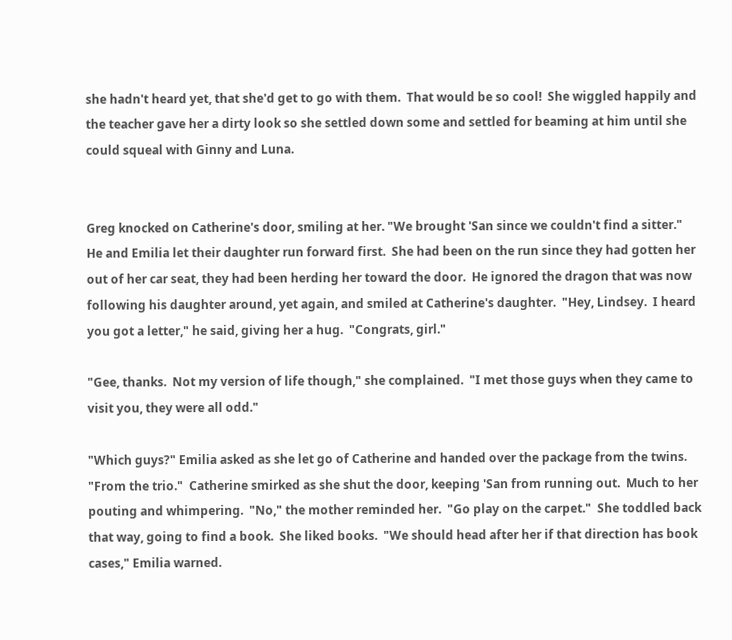she hadn't heard yet, that she'd get to go with them.  That would be so cool!  She wiggled happily and the teacher gave her a dirty look so she settled down some and settled for beaming at him until she could squeal with Ginny and Luna.


Greg knocked on Catherine's door, smiling at her. "We brought 'San since we couldn't find a sitter."   He and Emilia let their daughter run forward first.  She had been on the run since they had gotten her out of her car seat, they had been herding her toward the door.  He ignored the dragon that was now following his daughter around, yet again, and smiled at Catherine's daughter.  "Hey, Lindsey.  I heard you got a letter," he said, giving her a hug.  "Congrats, girl."

"Gee, thanks.  Not my version of life though," she complained.  "I met those guys when they came to visit you, they were all odd."

"Which guys?" Emilia asked as she let go of Catherine and handed over the package from the twins.  "From the trio."  Catherine smirked as she shut the door, keeping 'San from running out.  Much to her pouting and whimpering.  "No," the mother reminded her.  "Go play on the carpet."  She toddled back that way, going to find a book.  She liked books.  "We should head after her if that direction has book cases," Emilia warned.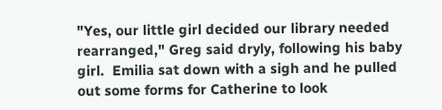"Yes, our little girl decided our library needed rearranged," Greg said dryly, following his baby girl.  Emilia sat down with a sigh and he pulled out some forms for Catherine to look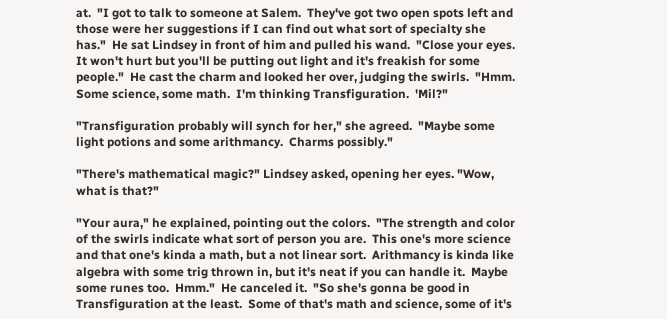at.  "I got to talk to someone at Salem.  They've got two open spots left and those were her suggestions if I can find out what sort of specialty she has."  He sat Lindsey in front of him and pulled his wand.  "Close your eyes.  It won't hurt but you'll be putting out light and it's freakish for some people."  He cast the charm and looked her over, judging the swirls.  "Hmm.  Some science, some math.  I'm thinking Transfiguration.  'Mil?"

"Transfiguration probably will synch for her," she agreed.  "Maybe some light potions and some arithmancy.  Charms possibly."

"There's mathematical magic?" Lindsey asked, opening her eyes. "Wow, what is that?"

"Your aura," he explained, pointing out the colors.  "The strength and color of the swirls indicate what sort of person you are.  This one's more science and that one's kinda a math, but a not linear sort.  Arithmancy is kinda like algebra with some trig thrown in, but it's neat if you can handle it.  Maybe some runes too.  Hmm."  He canceled it.  "So she's gonna be good in Transfiguration at the least.  Some of that's math and science, some of it's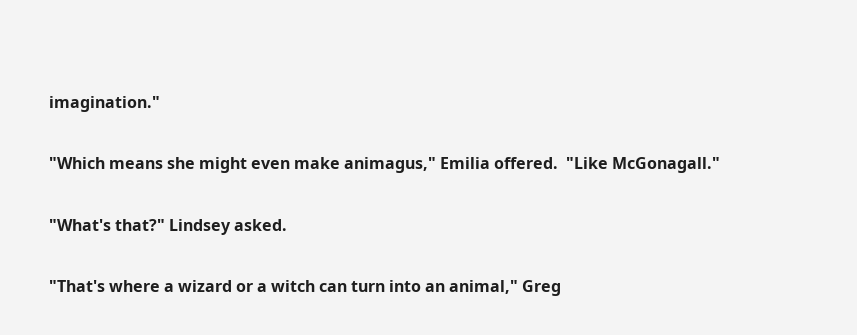imagination."

"Which means she might even make animagus," Emilia offered.  "Like McGonagall."

"What's that?" Lindsey asked.

"That's where a wizard or a witch can turn into an animal," Greg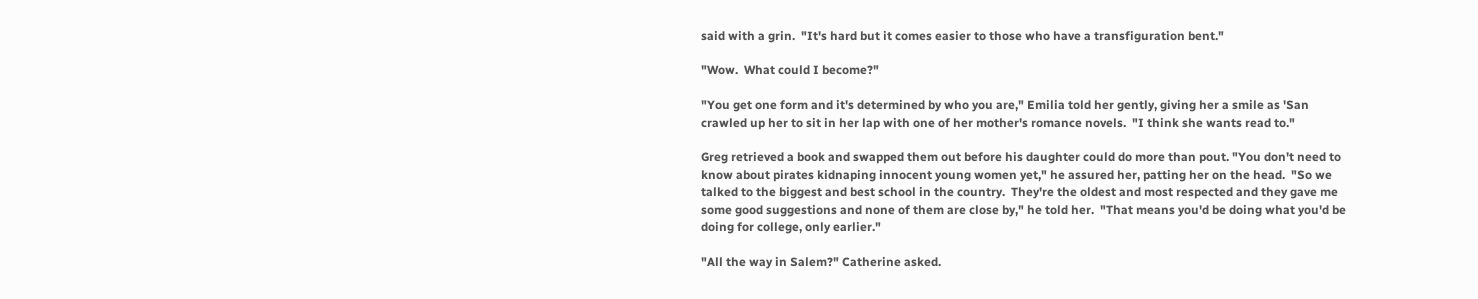said with a grin.  "It's hard but it comes easier to those who have a transfiguration bent."

"Wow.  What could I become?"

"You get one form and it's determined by who you are," Emilia told her gently, giving her a smile as 'San crawled up her to sit in her lap with one of her mother's romance novels.  "I think she wants read to."

Greg retrieved a book and swapped them out before his daughter could do more than pout. "You don't need to know about pirates kidnaping innocent young women yet," he assured her, patting her on the head.  "So we talked to the biggest and best school in the country.  They're the oldest and most respected and they gave me some good suggestions and none of them are close by," he told her.  "That means you'd be doing what you'd be doing for college, only earlier."

"All the way in Salem?" Catherine asked.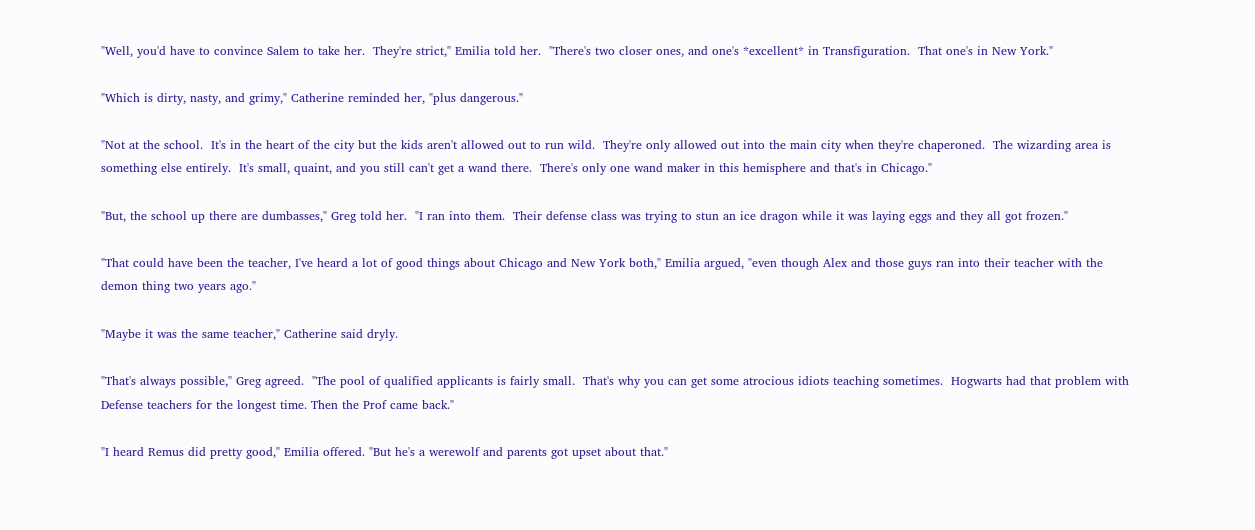"Well, you'd have to convince Salem to take her.  They're strict," Emilia told her.  "There's two closer ones, and one's *excellent* in Transfiguration.  That one's in New York."

"Which is dirty, nasty, and grimy," Catherine reminded her, "plus dangerous."

"Not at the school.  It's in the heart of the city but the kids aren't allowed out to run wild.  They're only allowed out into the main city when they're chaperoned.  The wizarding area is something else entirely.  It's small, quaint, and you still can't get a wand there.  There's only one wand maker in this hemisphere and that's in Chicago."

"But, the school up there are dumbasses," Greg told her.  "I ran into them.  Their defense class was trying to stun an ice dragon while it was laying eggs and they all got frozen."

"That could have been the teacher, I've heard a lot of good things about Chicago and New York both," Emilia argued, "even though Alex and those guys ran into their teacher with the demon thing two years ago."

"Maybe it was the same teacher," Catherine said dryly.

"That's always possible," Greg agreed.  "The pool of qualified applicants is fairly small.  That's why you can get some atrocious idiots teaching sometimes.  Hogwarts had that problem with Defense teachers for the longest time. Then the Prof came back."

"I heard Remus did pretty good," Emilia offered. "But he's a werewolf and parents got upset about that."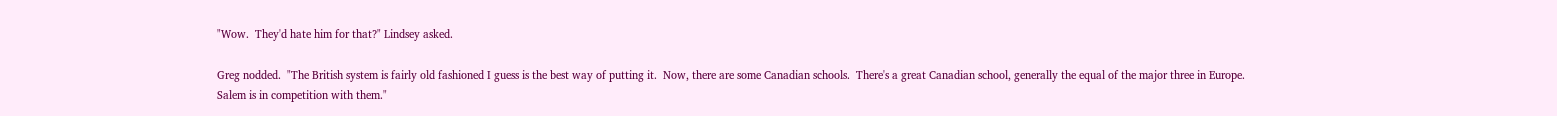"Wow.  They'd hate him for that?" Lindsey asked.

Greg nodded.  "The British system is fairly old fashioned I guess is the best way of putting it.  Now, there are some Canadian schools.  There's a great Canadian school, generally the equal of the major three in Europe.  Salem is in competition with them."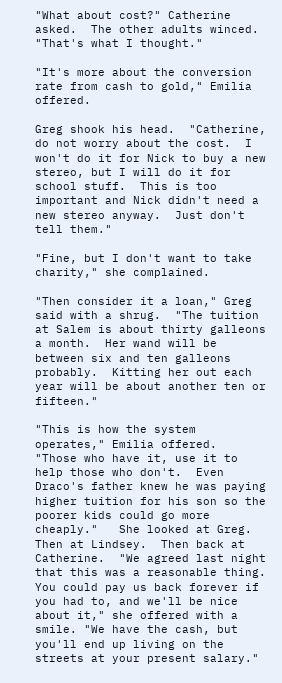"What about cost?" Catherine asked.  The other adults winced. "That's what I thought."

"It's more about the conversion rate from cash to gold," Emilia offered.

Greg shook his head.  "Catherine, do not worry about the cost.  I won't do it for Nick to buy a new stereo, but I will do it for school stuff.  This is too important and Nick didn't need a new stereo anyway.  Just don't tell them."

"Fine, but I don't want to take charity," she complained.

"Then consider it a loan," Greg said with a shrug.  "The tuition at Salem is about thirty galleons a month.  Her wand will be between six and ten galleons probably.  Kitting her out each year will be about another ten or fifteen."

"This is how the system operates," Emilia offered.  "Those who have it, use it to help those who don't.  Even Draco's father knew he was paying higher tuition for his son so the poorer kids could go more cheaply."   She looked at Greg.  Then at Lindsey.  Then back at Catherine.  "We agreed last night that this was a reasonable thing.  You could pay us back forever if you had to, and we'll be nice about it," she offered with a smile. "We have the cash, but you'll end up living on the streets at your present salary."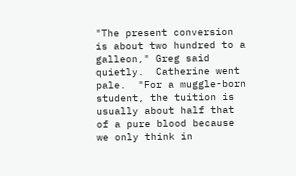"The present conversion is about two hundred to a galleon," Greg said quietly.  Catherine went pale.  "For a muggle-born student, the tuition is usually about half that of a pure blood because we only think in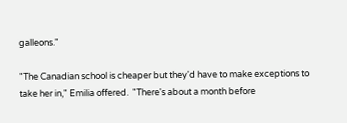galleons."

"The Canadian school is cheaper but they'd have to make exceptions to take her in," Emilia offered.  "There's about a month before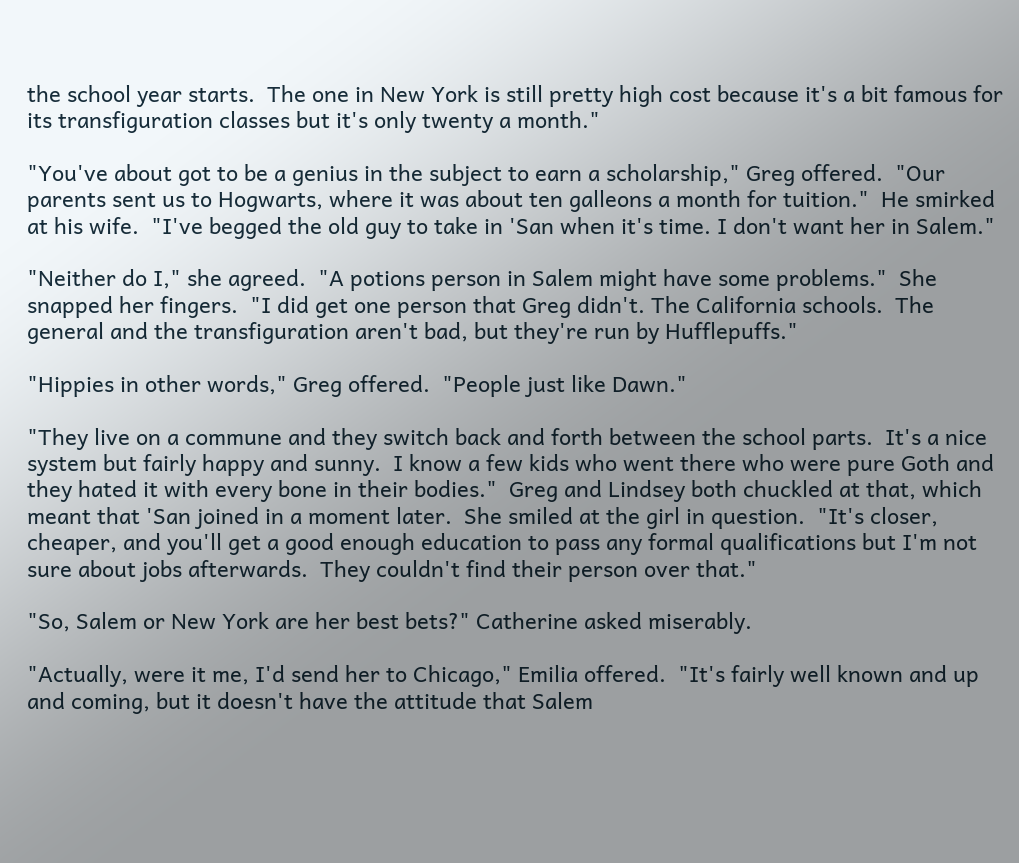the school year starts.  The one in New York is still pretty high cost because it's a bit famous for its transfiguration classes but it's only twenty a month."

"You've about got to be a genius in the subject to earn a scholarship," Greg offered.  "Our parents sent us to Hogwarts, where it was about ten galleons a month for tuition."  He smirked at his wife.  "I've begged the old guy to take in 'San when it's time. I don't want her in Salem."

"Neither do I," she agreed.  "A potions person in Salem might have some problems."  She snapped her fingers.  "I did get one person that Greg didn't. The California schools.  The general and the transfiguration aren't bad, but they're run by Hufflepuffs."

"Hippies in other words," Greg offered.  "People just like Dawn."

"They live on a commune and they switch back and forth between the school parts.  It's a nice system but fairly happy and sunny.  I know a few kids who went there who were pure Goth and they hated it with every bone in their bodies."  Greg and Lindsey both chuckled at that, which meant that 'San joined in a moment later.  She smiled at the girl in question.  "It's closer, cheaper, and you'll get a good enough education to pass any formal qualifications but I'm not sure about jobs afterwards.  They couldn't find their person over that."

"So, Salem or New York are her best bets?" Catherine asked miserably.

"Actually, were it me, I'd send her to Chicago," Emilia offered.  "It's fairly well known and up and coming, but it doesn't have the attitude that Salem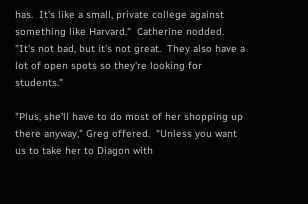has.  It's like a small, private college against something like Harvard."  Catherine nodded.  "It's not bad, but it's not great.  They also have a lot of open spots so they're looking for students."

"Plus, she'll have to do most of her shopping up there anyway," Greg offered.  "Unless you want us to take her to Diagon with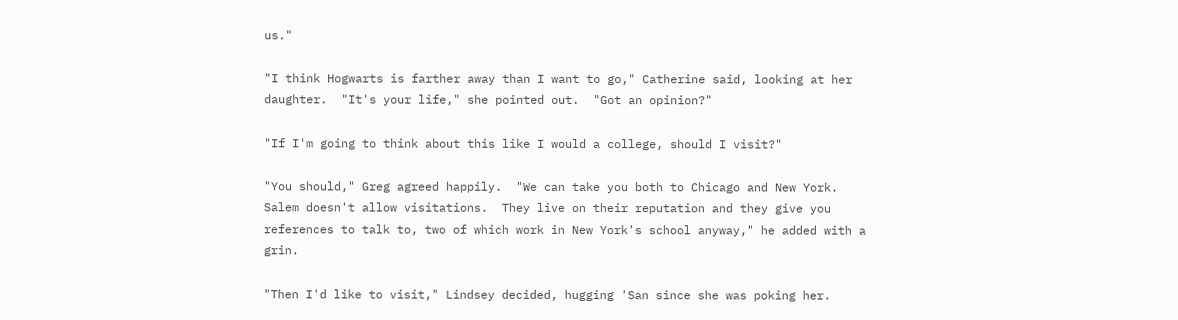us."

"I think Hogwarts is farther away than I want to go," Catherine said, looking at her daughter.  "It's your life," she pointed out.  "Got an opinion?"

"If I'm going to think about this like I would a college, should I visit?"

"You should," Greg agreed happily.  "We can take you both to Chicago and New York.  Salem doesn't allow visitations.  They live on their reputation and they give you references to talk to, two of which work in New York's school anyway," he added with a grin.

"Then I'd like to visit," Lindsey decided, hugging 'San since she was poking her.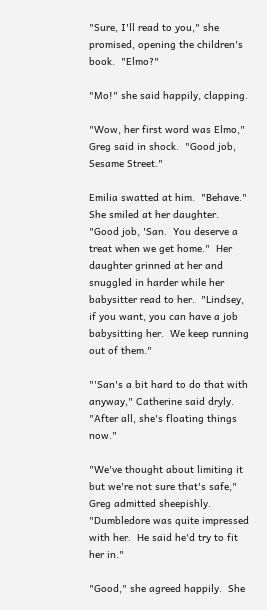"Sure, I'll read to you," she promised, opening the children's book.  "Elmo?"

"Mo!" she said happily, clapping.

"Wow, her first word was Elmo," Greg said in shock.  "Good job, Sesame Street."

Emilia swatted at him.  "Behave."  She smiled at her daughter. "Good job, 'San.  You deserve a treat when we get home."  Her daughter grinned at her and snuggled in harder while her babysitter read to her.  "Lindsey, if you want, you can have a job babysitting her.  We keep running out of them."

"'San's a bit hard to do that with anyway," Catherine said dryly.  "After all, she's floating things now."

"We've thought about limiting it but we're not sure that's safe," Greg admitted sheepishly.  "Dumbledore was quite impressed with her.  He said he'd try to fit her in."

"Good," she agreed happily.  She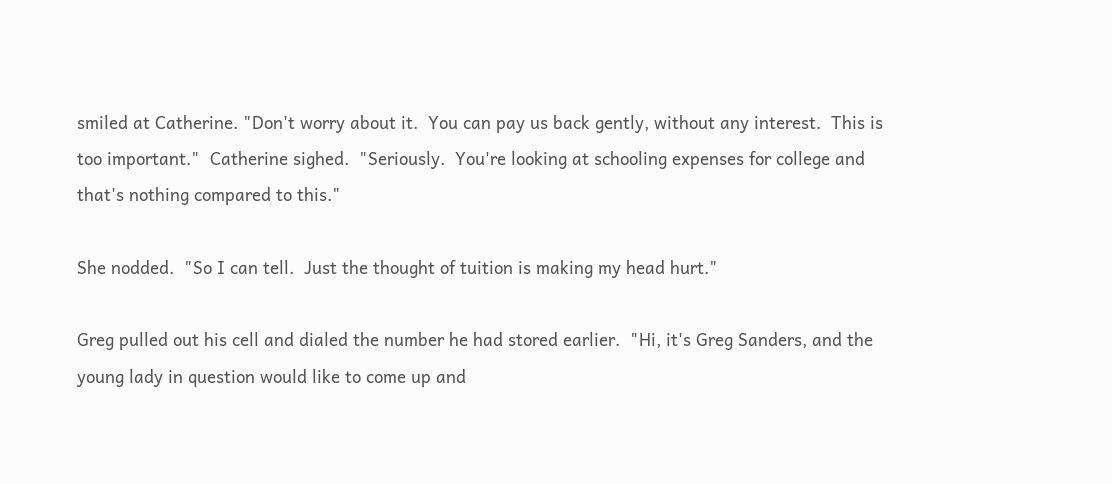smiled at Catherine. "Don't worry about it.  You can pay us back gently, without any interest.  This is too important."  Catherine sighed.  "Seriously.  You're looking at schooling expenses for college and that's nothing compared to this."

She nodded.  "So I can tell.  Just the thought of tuition is making my head hurt."

Greg pulled out his cell and dialed the number he had stored earlier.  "Hi, it's Greg Sanders, and the young lady in question would like to come up and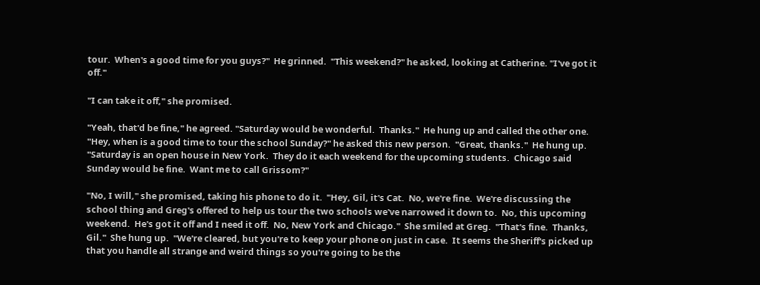tour.  When's a good time for you guys?"  He grinned.  "This weekend?" he asked, looking at Catherine. "I've got it off."

"I can take it off," she promised.

"Yeah, that'd be fine," he agreed. "Saturday would be wonderful.  Thanks."  He hung up and called the other one.  "Hey, when is a good time to tour the school Sunday?" he asked this new person.  "Great, thanks."  He hung up.  "Saturday is an open house in New York.  They do it each weekend for the upcoming students.  Chicago said Sunday would be fine.  Want me to call Grissom?"

"No, I will," she promised, taking his phone to do it.  "Hey, Gil, it's Cat.  No, we're fine.  We're discussing the school thing and Greg's offered to help us tour the two schools we've narrowed it down to.  No, this upcoming weekend.  He's got it off and I need it off.  No, New York and Chicago."  She smiled at Greg.  "That's fine.  Thanks, Gil."  She hung up.  "We're cleared, but you're to keep your phone on just in case.  It seems the Sheriff's picked up that you handle all strange and weird things so you're going to be the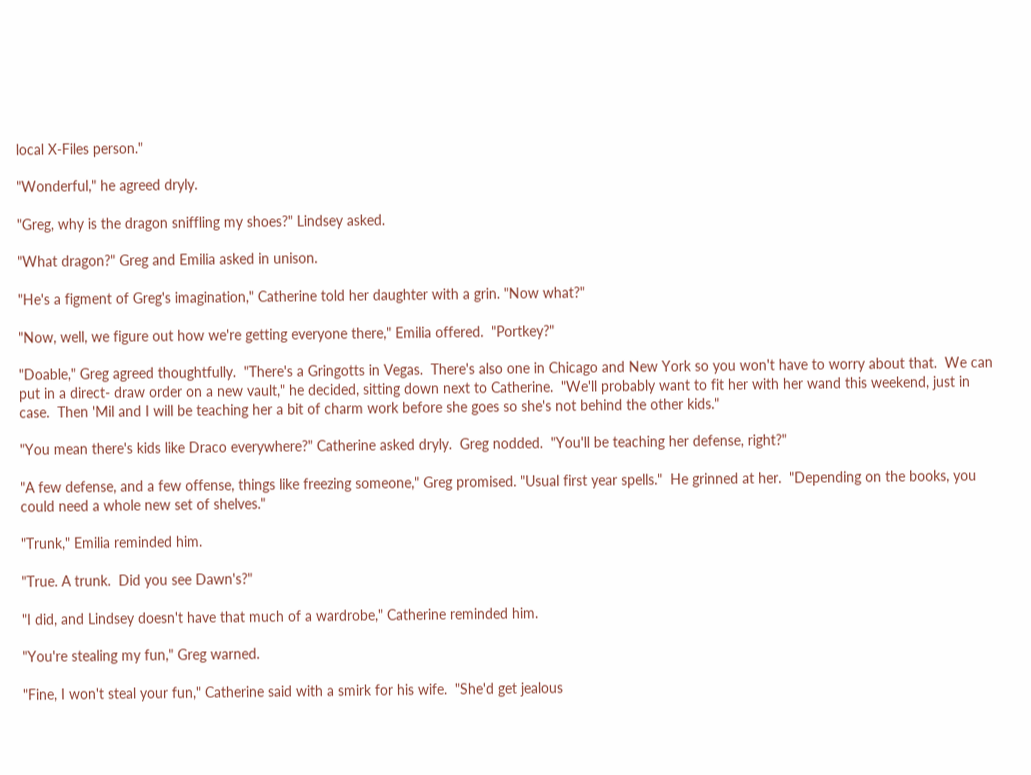local X-Files person."

"Wonderful," he agreed dryly.

"Greg, why is the dragon sniffling my shoes?" Lindsey asked.

"What dragon?" Greg and Emilia asked in unison.

"He's a figment of Greg's imagination," Catherine told her daughter with a grin. "Now what?"

"Now, well, we figure out how we're getting everyone there," Emilia offered.  "Portkey?"

"Doable," Greg agreed thoughtfully.  "There's a Gringotts in Vegas.  There's also one in Chicago and New York so you won't have to worry about that.  We can put in a direct- draw order on a new vault," he decided, sitting down next to Catherine.  "We'll probably want to fit her with her wand this weekend, just in case.  Then 'Mil and I will be teaching her a bit of charm work before she goes so she's not behind the other kids."

"You mean there's kids like Draco everywhere?" Catherine asked dryly.  Greg nodded.  "You'll be teaching her defense, right?"

"A few defense, and a few offense, things like freezing someone," Greg promised. "Usual first year spells."  He grinned at her.  "Depending on the books, you could need a whole new set of shelves."

"Trunk," Emilia reminded him.

"True. A trunk.  Did you see Dawn's?"

"I did, and Lindsey doesn't have that much of a wardrobe," Catherine reminded him.

"You're stealing my fun," Greg warned.

"Fine, I won't steal your fun," Catherine said with a smirk for his wife.  "She'd get jealous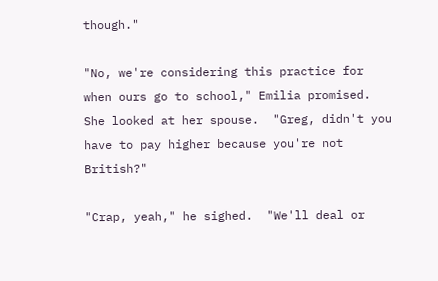though."

"No, we're considering this practice for when ours go to school," Emilia promised.  She looked at her spouse.  "Greg, didn't you have to pay higher because you're not British?"

"Crap, yeah," he sighed.  "We'll deal or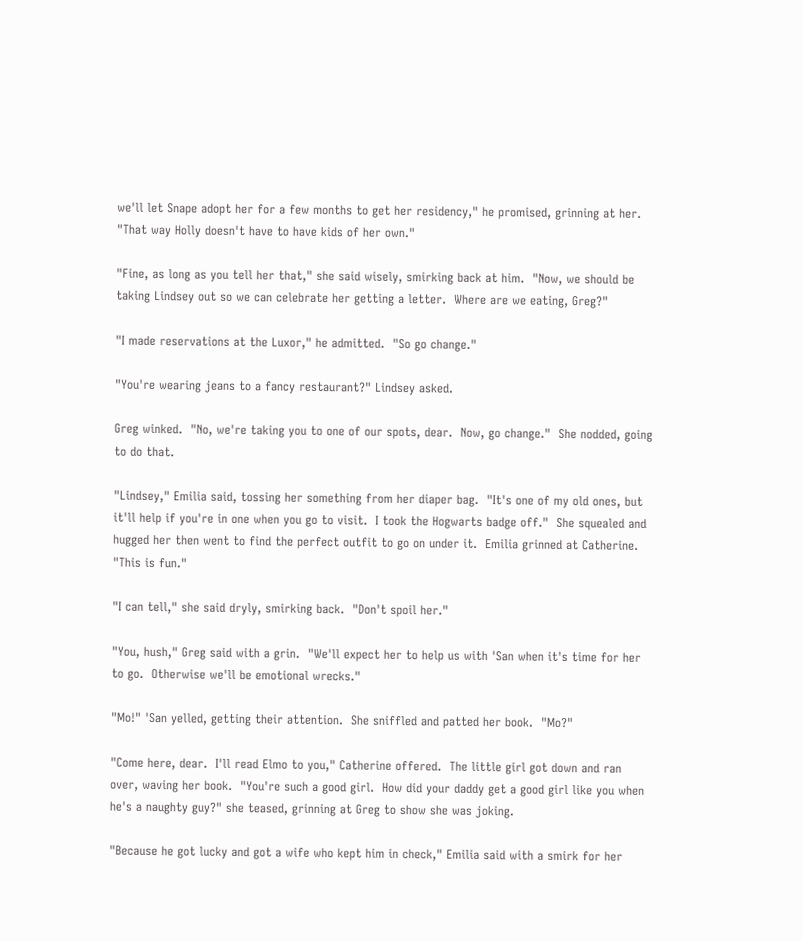we'll let Snape adopt her for a few months to get her residency," he promised, grinning at her.  "That way Holly doesn't have to have kids of her own."

"Fine, as long as you tell her that," she said wisely, smirking back at him.  "Now, we should be taking Lindsey out so we can celebrate her getting a letter.  Where are we eating, Greg?"

"I made reservations at the Luxor," he admitted.  "So go change."

"You're wearing jeans to a fancy restaurant?" Lindsey asked.

Greg winked.  "No, we're taking you to one of our spots, dear.  Now, go change."  She nodded, going to do that.

"Lindsey," Emilia said, tossing her something from her diaper bag.  "It's one of my old ones, but it'll help if you're in one when you go to visit.  I took the Hogwarts badge off."  She squealed and hugged her then went to find the perfect outfit to go on under it.  Emilia grinned at Catherine.  "This is fun."

"I can tell," she said dryly, smirking back.  "Don't spoil her."

"You, hush," Greg said with a grin.  "We'll expect her to help us with 'San when it's time for her to go.  Otherwise we'll be emotional wrecks."

"Mo!" 'San yelled, getting their attention.  She sniffled and patted her book.  "Mo?"

"Come here, dear.  I'll read Elmo to you," Catherine offered.  The little girl got down and ran over, waving her book.  "You're such a good girl.  How did your daddy get a good girl like you when he's a naughty guy?" she teased, grinning at Greg to show she was joking.

"Because he got lucky and got a wife who kept him in check," Emilia said with a smirk for her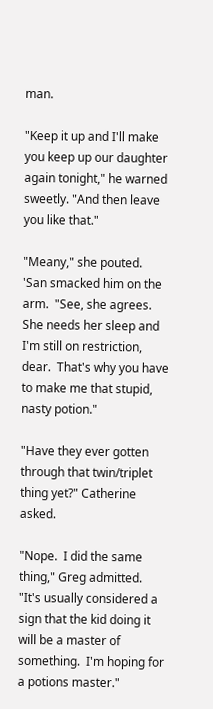man.

"Keep it up and I'll make you keep up our daughter again tonight," he warned sweetly. "And then leave you like that."

"Meany," she pouted.  'San smacked him on the arm.  "See, she agrees.  She needs her sleep and I'm still on restriction, dear.  That's why you have to make me that stupid, nasty potion."

"Have they ever gotten through that twin/triplet thing yet?" Catherine asked.

"Nope.  I did the same thing," Greg admitted. "It's usually considered a sign that the kid doing it will be a master of something.  I'm hoping for a potions master."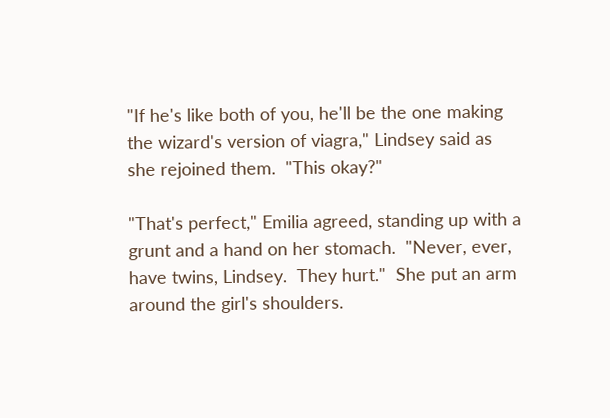"If he's like both of you, he'll be the one making the wizard's version of viagra," Lindsey said as she rejoined them.  "This okay?"

"That's perfect," Emilia agreed, standing up with a grunt and a hand on her stomach.  "Never, ever, have twins, Lindsey.  They hurt."  She put an arm around the girl's shoulders.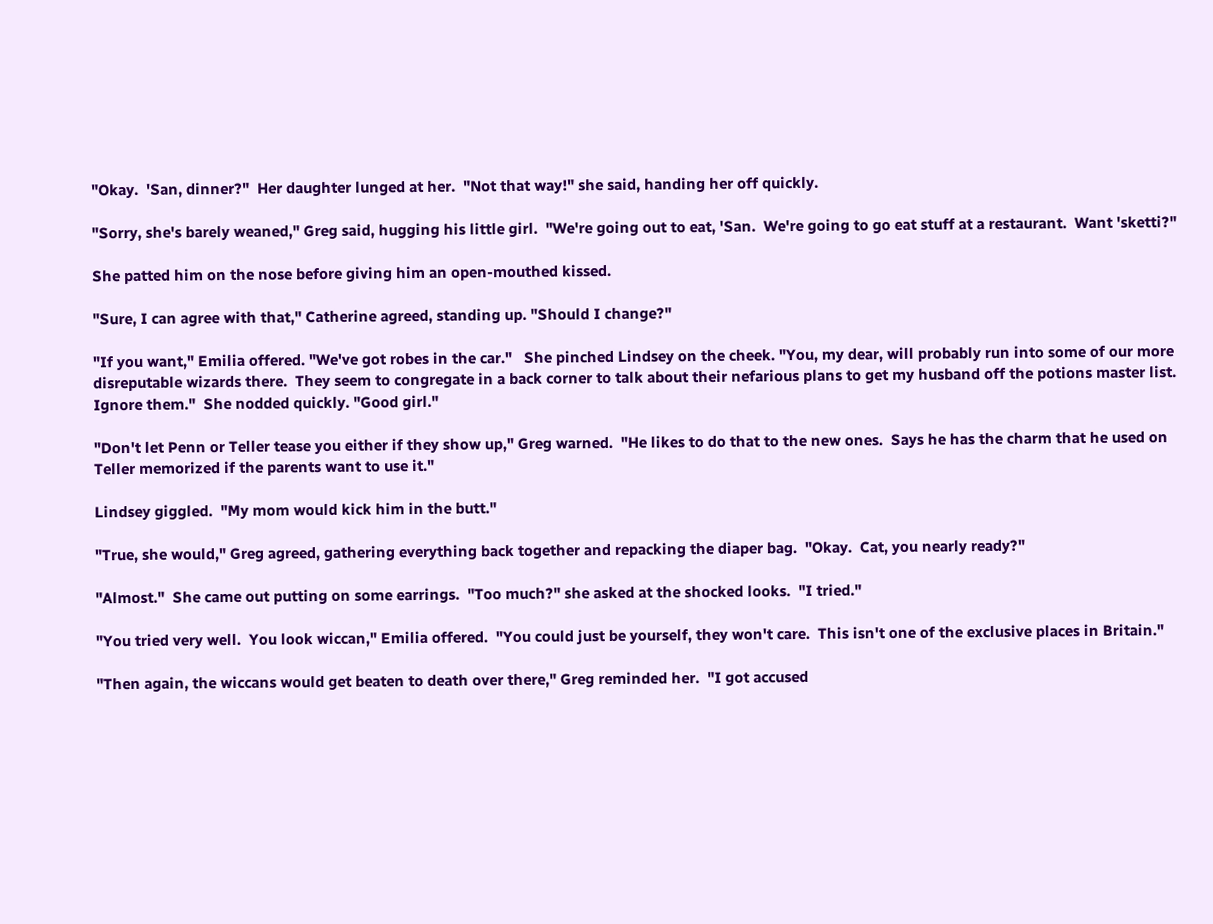"Okay.  'San, dinner?"  Her daughter lunged at her.  "Not that way!" she said, handing her off quickly.

"Sorry, she's barely weaned," Greg said, hugging his little girl.  "We're going out to eat, 'San.  We're going to go eat stuff at a restaurant.  Want 'sketti?"

She patted him on the nose before giving him an open-mouthed kissed.

"Sure, I can agree with that," Catherine agreed, standing up. "Should I change?"

"If you want," Emilia offered. "We've got robes in the car."   She pinched Lindsey on the cheek. "You, my dear, will probably run into some of our more disreputable wizards there.  They seem to congregate in a back corner to talk about their nefarious plans to get my husband off the potions master list.  Ignore them."  She nodded quickly. "Good girl."

"Don't let Penn or Teller tease you either if they show up," Greg warned.  "He likes to do that to the new ones.  Says he has the charm that he used on Teller memorized if the parents want to use it."

Lindsey giggled.  "My mom would kick him in the butt."

"True, she would," Greg agreed, gathering everything back together and repacking the diaper bag.  "Okay.  Cat, you nearly ready?"

"Almost."  She came out putting on some earrings.  "Too much?" she asked at the shocked looks.  "I tried."

"You tried very well.  You look wiccan," Emilia offered.  "You could just be yourself, they won't care.  This isn't one of the exclusive places in Britain."

"Then again, the wiccans would get beaten to death over there," Greg reminded her.  "I got accused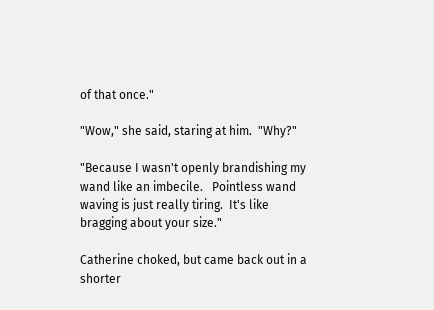of that once."

"Wow," she said, staring at him.  "Why?"

"Because I wasn't openly brandishing my wand like an imbecile.   Pointless wand waving is just really tiring.  It's like bragging about your size."

Catherine choked, but came back out in a shorter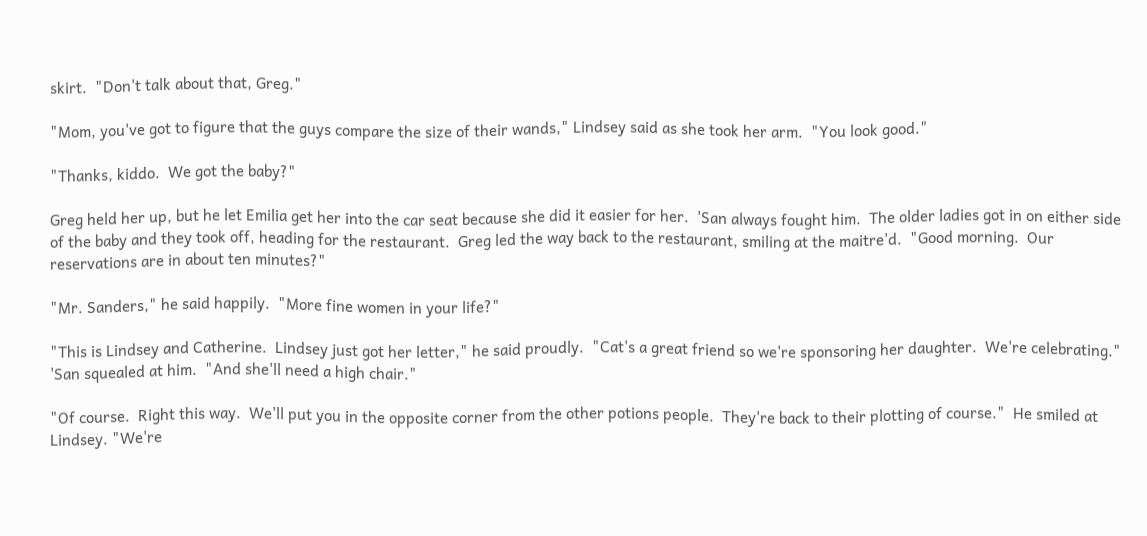skirt.  "Don't talk about that, Greg."

"Mom, you've got to figure that the guys compare the size of their wands," Lindsey said as she took her arm.  "You look good."

"Thanks, kiddo.  We got the baby?"

Greg held her up, but he let Emilia get her into the car seat because she did it easier for her.  'San always fought him.  The older ladies got in on either side of the baby and they took off, heading for the restaurant.  Greg led the way back to the restaurant, smiling at the maitre'd.  "Good morning.  Our reservations are in about ten minutes?"

"Mr. Sanders," he said happily.  "More fine women in your life?"

"This is Lindsey and Catherine.  Lindsey just got her letter," he said proudly.  "Cat's a great friend so we're sponsoring her daughter.  We're celebrating."  'San squealed at him.  "And she'll need a high chair."

"Of course.  Right this way.  We'll put you in the opposite corner from the other potions people.  They're back to their plotting of course."  He smiled at Lindsey. "We're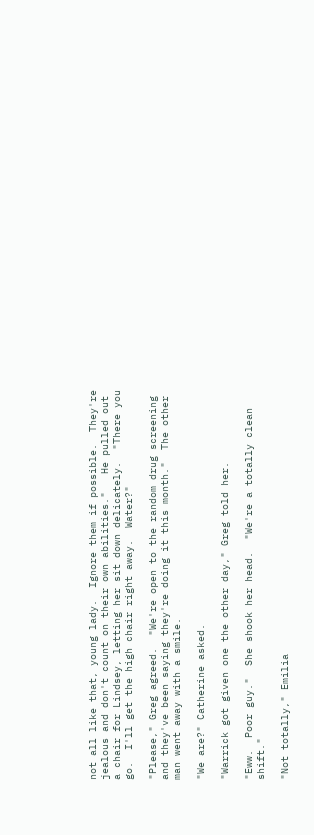not all like that, young lady.  Ignore them if possible.  They're jealous and don't count on their own abilities."   He pulled out a chair for Lindsey, letting her sit down delicately.  "There you go.  I'll get the high chair right away.  Water?"

"Please," Greg agreed.  "We're open to the random drug screening and they've been saying they're doing it this month."  The other man went away with a smile.

"We are?" Catherine asked.

"Warrick got given one the other day," Greg told her.

"Eww.  Poor guy."  She shook her head.  "We're a totally clean shift."

"Not totally," Emilia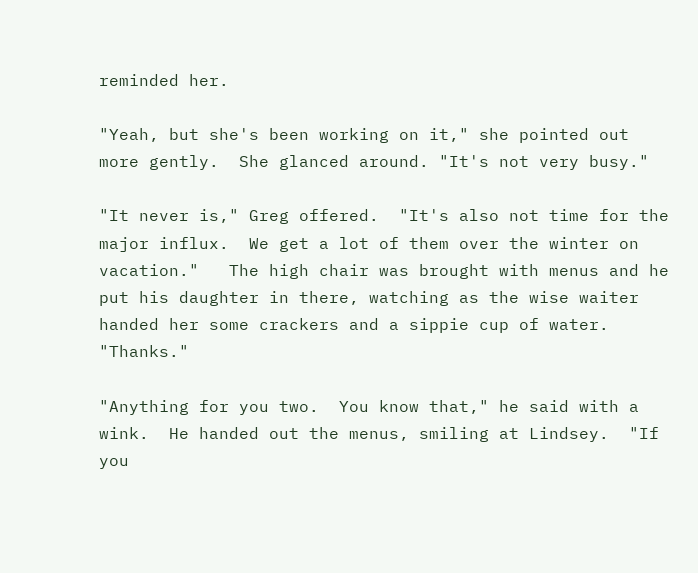reminded her.

"Yeah, but she's been working on it," she pointed out more gently.  She glanced around. "It's not very busy."

"It never is," Greg offered.  "It's also not time for the major influx.  We get a lot of them over the winter on vacation."   The high chair was brought with menus and he put his daughter in there, watching as the wise waiter handed her some crackers and a sippie cup of water.  "Thanks."

"Anything for you two.  You know that," he said with a wink.  He handed out the menus, smiling at Lindsey.  "If you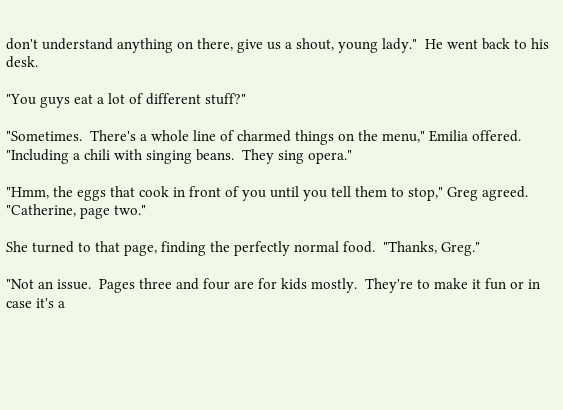don't understand anything on there, give us a shout, young lady."  He went back to his desk.

"You guys eat a lot of different stuff?"

"Sometimes.  There's a whole line of charmed things on the menu," Emilia offered.  "Including a chili with singing beans.  They sing opera."

"Hmm, the eggs that cook in front of you until you tell them to stop," Greg agreed.  "Catherine, page two."

She turned to that page, finding the perfectly normal food.  "Thanks, Greg."

"Not an issue.  Pages three and four are for kids mostly.  They're to make it fun or in case it's a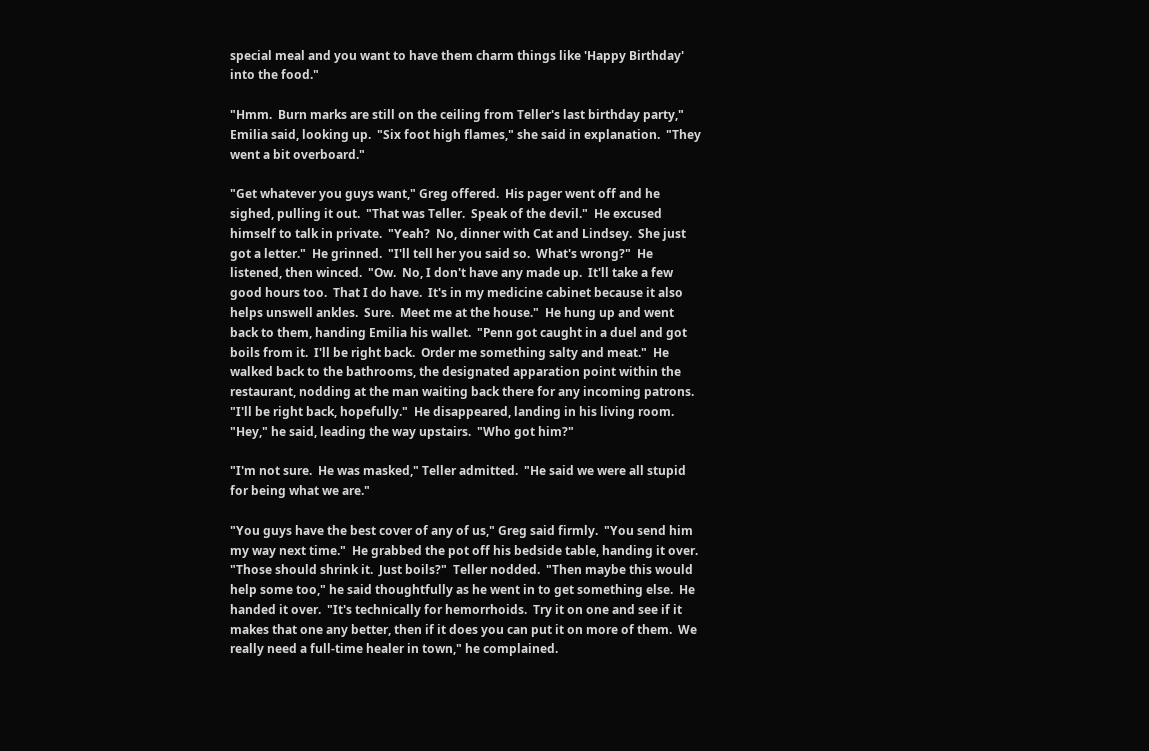special meal and you want to have them charm things like 'Happy Birthday' into the food."

"Hmm.  Burn marks are still on the ceiling from Teller's last birthday party," Emilia said, looking up.  "Six foot high flames," she said in explanation.  "They went a bit overboard."

"Get whatever you guys want," Greg offered.  His pager went off and he sighed, pulling it out.  "That was Teller.  Speak of the devil."  He excused himself to talk in private.  "Yeah?  No, dinner with Cat and Lindsey.  She just got a letter."  He grinned.  "I'll tell her you said so.  What's wrong?"  He listened, then winced.  "Ow.  No, I don't have any made up.  It'll take a few good hours too.  That I do have.  It's in my medicine cabinet because it also helps unswell ankles.  Sure.  Meet me at the house."  He hung up and went back to them, handing Emilia his wallet.  "Penn got caught in a duel and got boils from it.  I'll be right back.  Order me something salty and meat."  He walked back to the bathrooms, the designated apparation point within the restaurant, nodding at the man waiting back there for any incoming patrons.  "I'll be right back, hopefully."  He disappeared, landing in his living room.  "Hey," he said, leading the way upstairs.  "Who got him?"

"I'm not sure.  He was masked," Teller admitted.  "He said we were all stupid for being what we are."

"You guys have the best cover of any of us," Greg said firmly.  "You send him my way next time."  He grabbed the pot off his bedside table, handing it over.  "Those should shrink it.  Just boils?"  Teller nodded.  "Then maybe this would help some too," he said thoughtfully as he went in to get something else.  He handed it over.  "It's technically for hemorrhoids.  Try it on one and see if it makes that one any better, then if it does you can put it on more of them.  We really need a full-time healer in town," he complained.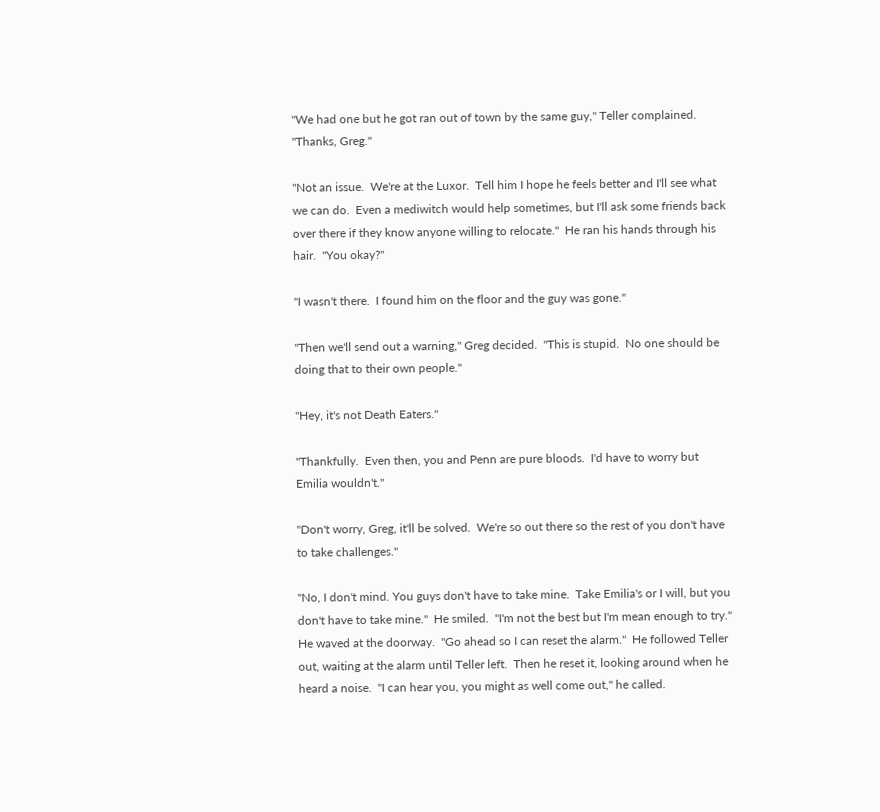"We had one but he got ran out of town by the same guy," Teller complained.  "Thanks, Greg."

"Not an issue.  We're at the Luxor.  Tell him I hope he feels better and I'll see what we can do.  Even a mediwitch would help sometimes, but I'll ask some friends back over there if they know anyone willing to relocate."  He ran his hands through his hair.  "You okay?"

"I wasn't there.  I found him on the floor and the guy was gone."

"Then we'll send out a warning," Greg decided.  "This is stupid.  No one should be doing that to their own people."

"Hey, it's not Death Eaters."

"Thankfully.  Even then, you and Penn are pure bloods.  I'd have to worry but Emilia wouldn't."

"Don't worry, Greg, it'll be solved.  We're so out there so the rest of you don't have to take challenges."

"No, I don't mind. You guys don't have to take mine.  Take Emilia's or I will, but you don't have to take mine."  He smiled.  "I'm not the best but I'm mean enough to try."  He waved at the doorway.  "Go ahead so I can reset the alarm."  He followed Teller out, waiting at the alarm until Teller left.  Then he reset it, looking around when he heard a noise.  "I can hear you, you might as well come out," he called.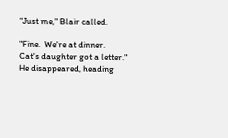"Just me," Blair called.

"Fine.  We're at dinner.  Cat's daughter got a letter."  He disappeared, heading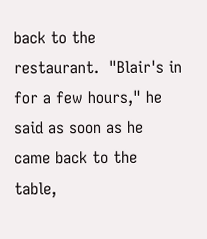back to the restaurant.  "Blair's in for a few hours," he said as soon as he came back to the table,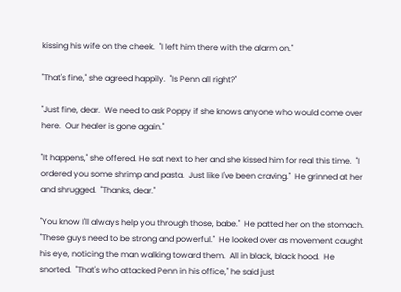kissing his wife on the cheek.  "I left him there with the alarm on."

"That's fine," she agreed happily.  "Is Penn all right?"

"Just fine, dear.  We need to ask Poppy if she knows anyone who would come over here.  Our healer is gone again."

"It happens," she offered. He sat next to her and she kissed him for real this time.  "I ordered you some shrimp and pasta.  Just like I've been craving."  He grinned at her and shrugged.  "Thanks, dear."

"You know I'll always help you through those, babe."  He patted her on the stomach. "These guys need to be strong and powerful."  He looked over as movement caught his eye, noticing the man walking toward them.  All in black, black hood.  He snorted.  "That's who attacked Penn in his office," he said just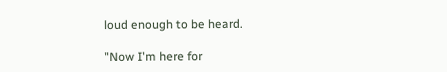loud enough to be heard.

"Now I'm here for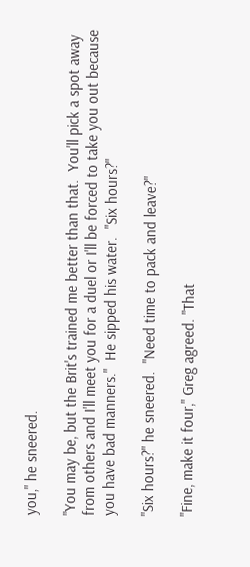you," he sneered.

"You may be, but the Brit's trained me better than that.  You'll pick a spot away from others and I'll meet you for a duel or I'll be forced to take you out because you have bad manners."  He sipped his water.  "Six hours?"

"Six hours?" he sneered.  "Need time to pack and leave?"

"Fine, make it four," Greg agreed. "That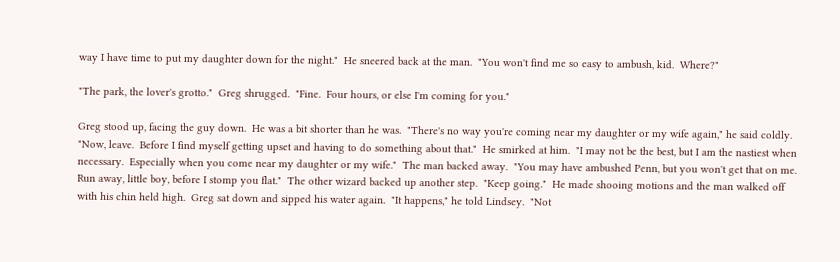way I have time to put my daughter down for the night."  He sneered back at the man.  "You won't find me so easy to ambush, kid.  Where?"

"The park, the lover's grotto."  Greg shrugged.  "Fine.  Four hours, or else I'm coming for you."

Greg stood up, facing the guy down.  He was a bit shorter than he was.  "There's no way you're coming near my daughter or my wife again," he said coldly.  "Now, leave.  Before I find myself getting upset and having to do something about that."  He smirked at him.  "I may not be the best, but I am the nastiest when necessary.  Especially when you come near my daughter or my wife."  The man backed away.  "You may have ambushed Penn, but you won't get that on me.  Run away, little boy, before I stomp you flat."  The other wizard backed up another step.  "Keep going."  He made shooing motions and the man walked off with his chin held high.  Greg sat down and sipped his water again.  "It happens," he told Lindsey.  "Not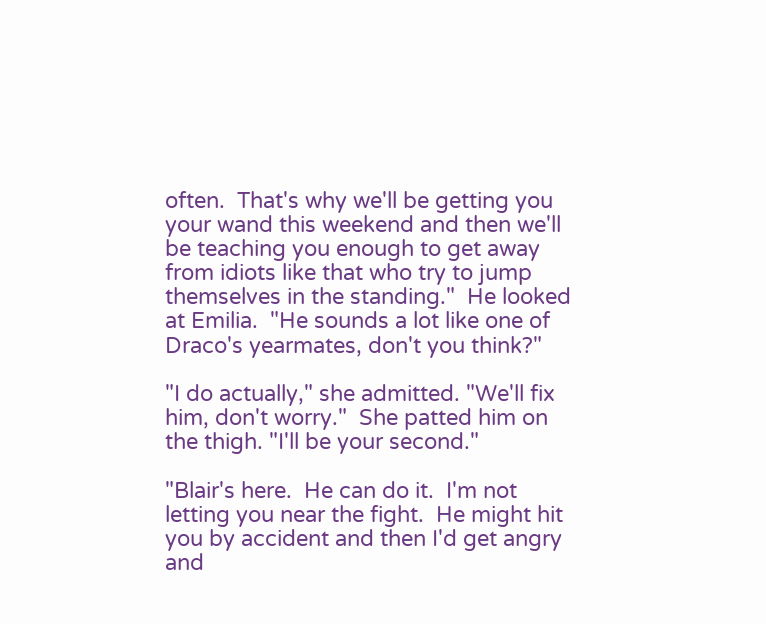often.  That's why we'll be getting you your wand this weekend and then we'll be teaching you enough to get away from idiots like that who try to jump themselves in the standing."  He looked at Emilia.  "He sounds a lot like one of Draco's yearmates, don't you think?"

"I do actually," she admitted. "We'll fix him, don't worry."  She patted him on the thigh. "I'll be your second."

"Blair's here.  He can do it.  I'm not letting you near the fight.  He might hit you by accident and then I'd get angry and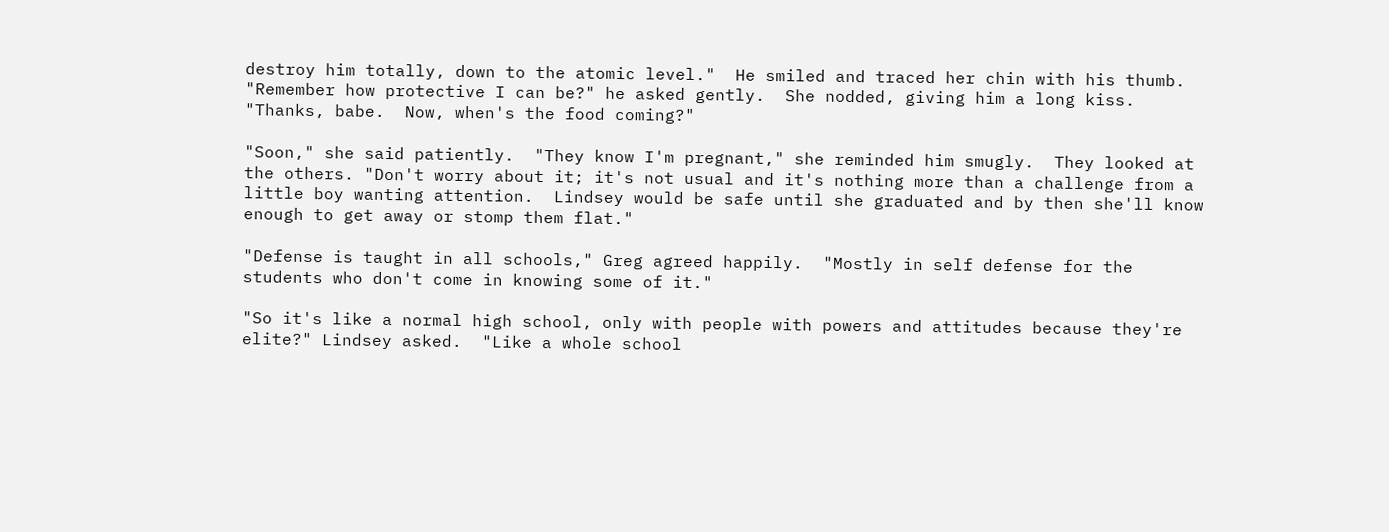destroy him totally, down to the atomic level."  He smiled and traced her chin with his thumb.  "Remember how protective I can be?" he asked gently.  She nodded, giving him a long kiss. "Thanks, babe.  Now, when's the food coming?"

"Soon," she said patiently.  "They know I'm pregnant," she reminded him smugly.  They looked at the others. "Don't worry about it; it's not usual and it's nothing more than a challenge from a little boy wanting attention.  Lindsey would be safe until she graduated and by then she'll know enough to get away or stomp them flat."

"Defense is taught in all schools," Greg agreed happily.  "Mostly in self defense for the students who don't come in knowing some of it."

"So it's like a normal high school, only with people with powers and attitudes because they're elite?" Lindsey asked.  "Like a whole school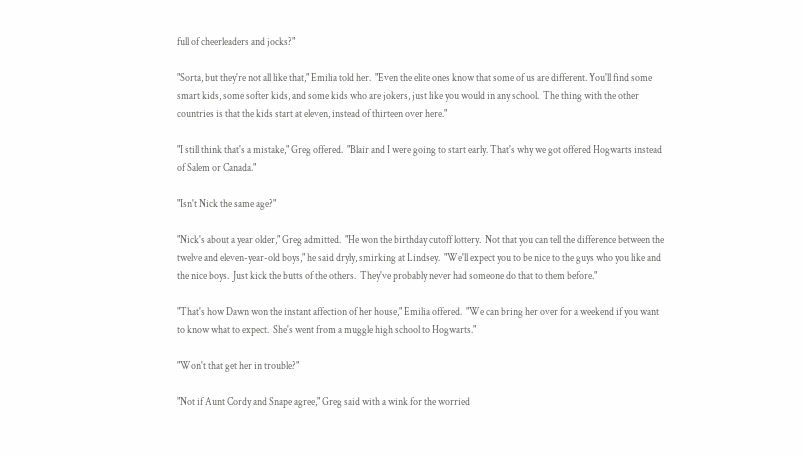full of cheerleaders and jocks?"

"Sorta, but they're not all like that," Emilia told her.  "Even the elite ones know that some of us are different. You'll find some smart kids, some softer kids, and some kids who are jokers, just like you would in any school.  The thing with the other countries is that the kids start at eleven, instead of thirteen over here."

"I still think that's a mistake," Greg offered.  "Blair and I were going to start early. That's why we got offered Hogwarts instead of Salem or Canada."

"Isn't Nick the same age?"

"Nick's about a year older," Greg admitted.  "He won the birthday cutoff lottery.  Not that you can tell the difference between the twelve and eleven-year-old boys," he said dryly, smirking at Lindsey.  "We'll expect you to be nice to the guys who you like and the nice boys.  Just kick the butts of the others.  They've probably never had someone do that to them before."

"That's how Dawn won the instant affection of her house," Emilia offered.  "We can bring her over for a weekend if you want to know what to expect.  She's went from a muggle high school to Hogwarts."

"Won't that get her in trouble?"

"Not if Aunt Cordy and Snape agree," Greg said with a wink for the worried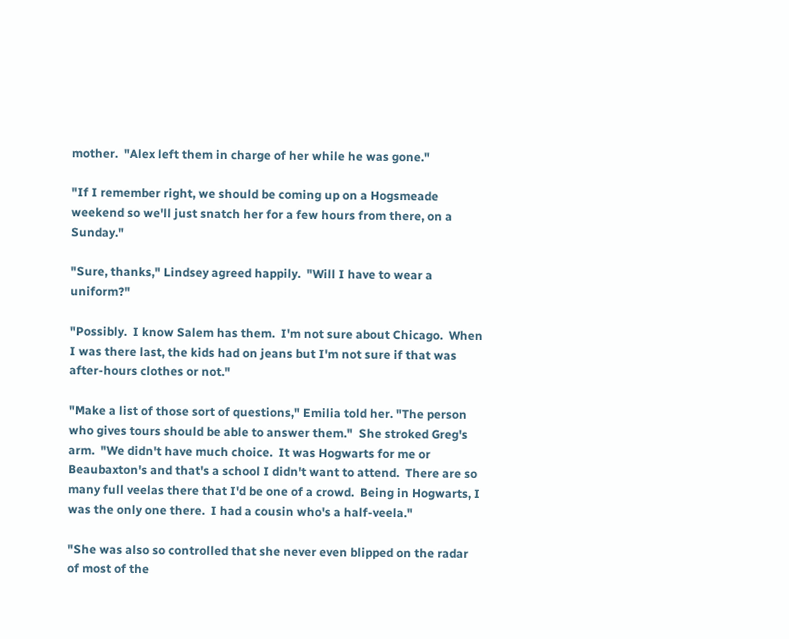mother.  "Alex left them in charge of her while he was gone."

"If I remember right, we should be coming up on a Hogsmeade weekend so we'll just snatch her for a few hours from there, on a Sunday."

"Sure, thanks," Lindsey agreed happily.  "Will I have to wear a uniform?"

"Possibly.  I know Salem has them.  I'm not sure about Chicago.  When I was there last, the kids had on jeans but I'm not sure if that was after-hours clothes or not."

"Make a list of those sort of questions," Emilia told her. "The person who gives tours should be able to answer them."  She stroked Greg's arm.  "We didn't have much choice.  It was Hogwarts for me or Beaubaxton's and that's a school I didn't want to attend.  There are so many full veelas there that I'd be one of a crowd.  Being in Hogwarts, I was the only one there.  I had a cousin who's a half-veela."

"She was also so controlled that she never even blipped on the radar of most of the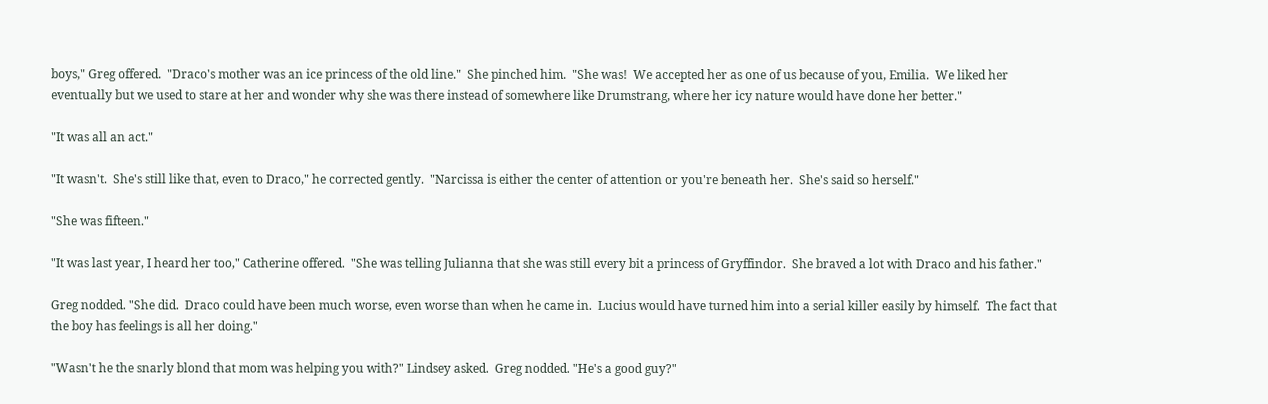boys," Greg offered.  "Draco's mother was an ice princess of the old line."  She pinched him.  "She was!  We accepted her as one of us because of you, Emilia.  We liked her eventually but we used to stare at her and wonder why she was there instead of somewhere like Drumstrang, where her icy nature would have done her better."

"It was all an act."

"It wasn't.  She's still like that, even to Draco," he corrected gently.  "Narcissa is either the center of attention or you're beneath her.  She's said so herself."

"She was fifteen."

"It was last year, I heard her too," Catherine offered.  "She was telling Julianna that she was still every bit a princess of Gryffindor.  She braved a lot with Draco and his father."

Greg nodded. "She did.  Draco could have been much worse, even worse than when he came in.  Lucius would have turned him into a serial killer easily by himself.  The fact that the boy has feelings is all her doing."

"Wasn't he the snarly blond that mom was helping you with?" Lindsey asked.  Greg nodded. "He's a good guy?"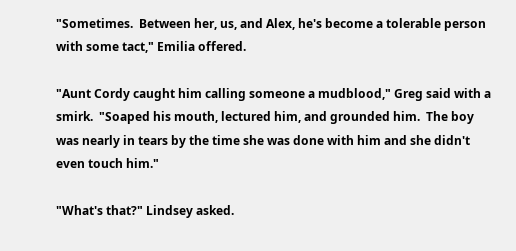"Sometimes.  Between her, us, and Alex, he's become a tolerable person with some tact," Emilia offered.

"Aunt Cordy caught him calling someone a mudblood," Greg said with a smirk.  "Soaped his mouth, lectured him, and grounded him.  The boy was nearly in tears by the time she was done with him and she didn't even touch him."

"What's that?" Lindsey asked.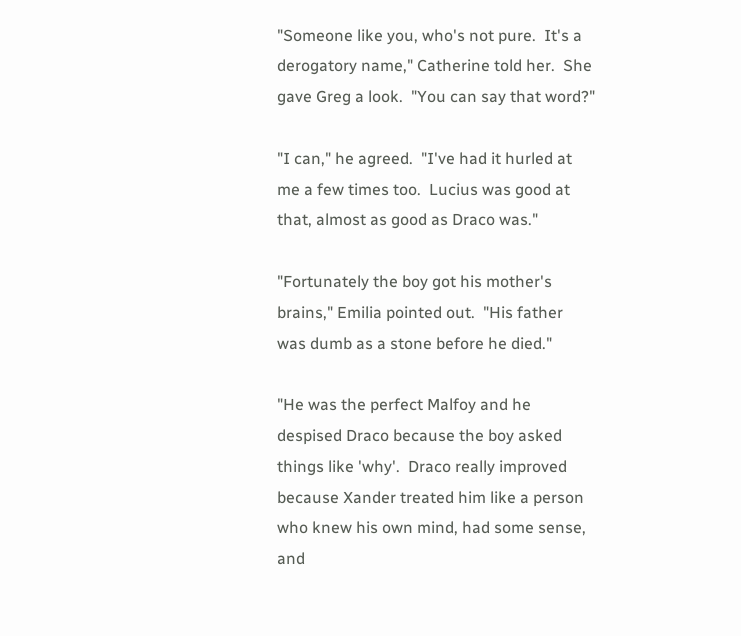"Someone like you, who's not pure.  It's a derogatory name," Catherine told her.  She gave Greg a look.  "You can say that word?"

"I can," he agreed.  "I've had it hurled at me a few times too.  Lucius was good at that, almost as good as Draco was."

"Fortunately the boy got his mother's brains," Emilia pointed out.  "His father was dumb as a stone before he died."

"He was the perfect Malfoy and he despised Draco because the boy asked things like 'why'.  Draco really improved because Xander treated him like a person who knew his own mind, had some sense, and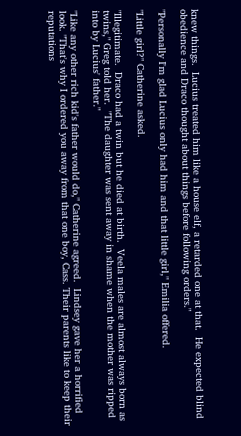knew things.  Lucius treated him like a house elf, a retarded one at that.  He expected blind obedience and Draco thought about things before following orders."

"Personally I'm glad Lucius only had him and that little girl," Emilia offered.

"Little girl?" Catherine asked.

"Illegitimate.  Draco had a twin but he died at birth.  Veela males are almost always born as twins," Greg told her.  "The daughter was sent away in shame when the mother was ripped into by Lucius' father."

"Like any other rich kid's father would do," Catherine agreed.  Lindsey gave her a horrified look. "That's why I ordered you away from that one boy, Cass. Their parents like to keep their reputations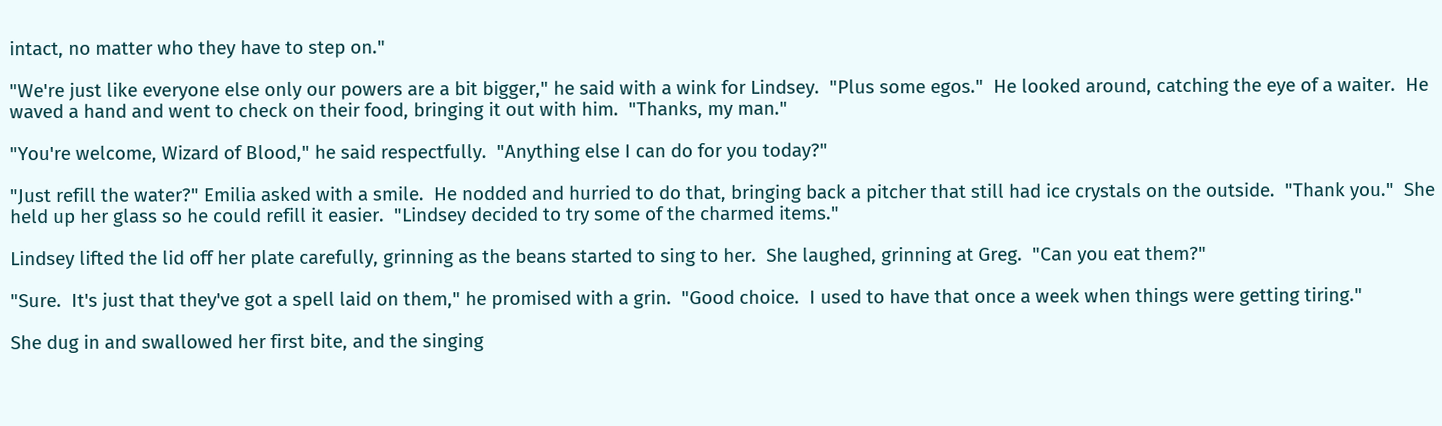intact, no matter who they have to step on."

"We're just like everyone else only our powers are a bit bigger," he said with a wink for Lindsey.  "Plus some egos."  He looked around, catching the eye of a waiter.  He waved a hand and went to check on their food, bringing it out with him.  "Thanks, my man."

"You're welcome, Wizard of Blood," he said respectfully.  "Anything else I can do for you today?"

"Just refill the water?" Emilia asked with a smile.  He nodded and hurried to do that, bringing back a pitcher that still had ice crystals on the outside.  "Thank you."  She held up her glass so he could refill it easier.  "Lindsey decided to try some of the charmed items."

Lindsey lifted the lid off her plate carefully, grinning as the beans started to sing to her.  She laughed, grinning at Greg.  "Can you eat them?"

"Sure.  It's just that they've got a spell laid on them," he promised with a grin.  "Good choice.  I used to have that once a week when things were getting tiring."

She dug in and swallowed her first bite, and the singing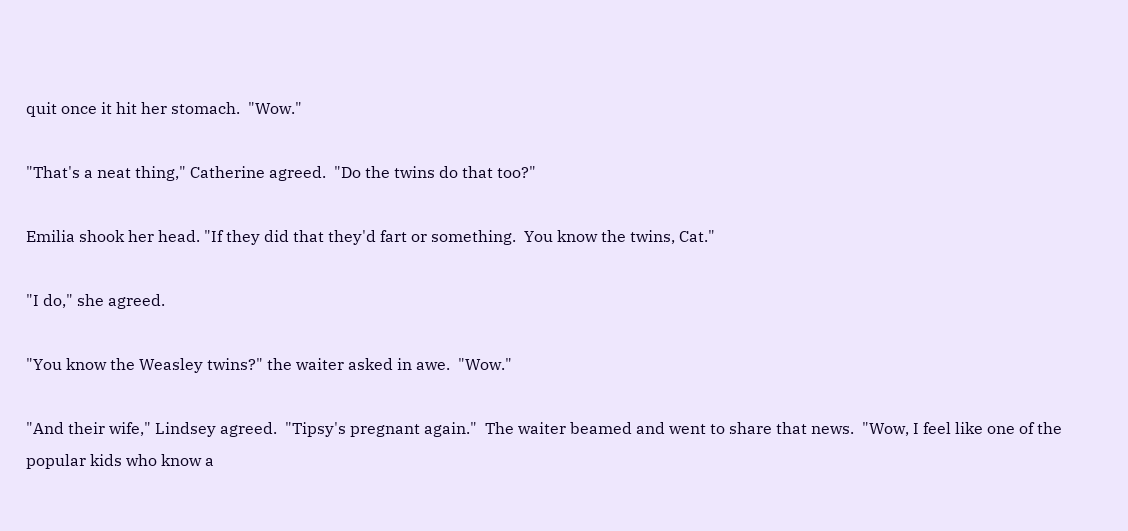quit once it hit her stomach.  "Wow."

"That's a neat thing," Catherine agreed.  "Do the twins do that too?"

Emilia shook her head. "If they did that they'd fart or something.  You know the twins, Cat."

"I do," she agreed.

"You know the Weasley twins?" the waiter asked in awe.  "Wow."

"And their wife," Lindsey agreed.  "Tipsy's pregnant again."  The waiter beamed and went to share that news.  "Wow, I feel like one of the popular kids who know a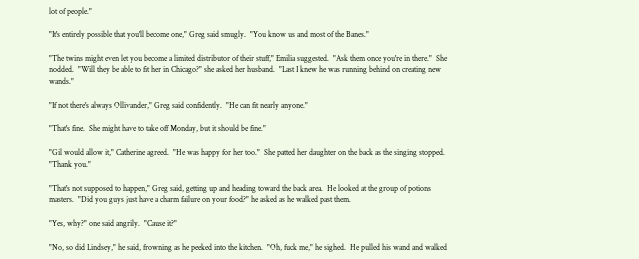lot of people."

"It's entirely possible that you'll become one," Greg said smugly.  "You know us and most of the Banes."

"The twins might even let you become a limited distributor of their stuff," Emilia suggested.  "Ask them once you're in there."  She nodded.  "Will they be able to fit her in Chicago?" she asked her husband.  "Last I knew he was running behind on creating new wands."

"If not there's always Ollivander," Greg said confidently.  "He can fit nearly anyone."

"That's fine.  She might have to take off Monday, but it should be fine."

"Gil would allow it," Catherine agreed.  "He was happy for her too."  She patted her daughter on the back as the singing stopped.  "Thank you."

"That's not supposed to happen," Greg said, getting up and heading toward the back area.  He looked at the group of potions masters.  "Did you guys just have a charm failure on your food?" he asked as he walked past them.

"Yes, why?" one said angrily.  "Cause it?"

"No, so did Lindsey," he said, frowning as he peeked into the kitchen.  "Oh, fuck me," he sighed.  He pulled his wand and walked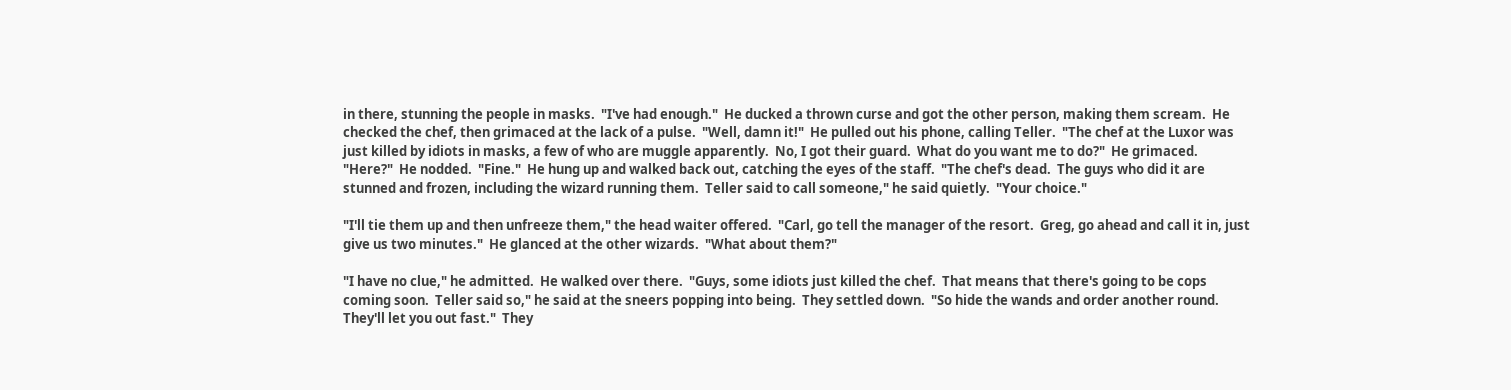in there, stunning the people in masks.  "I've had enough."  He ducked a thrown curse and got the other person, making them scream.  He checked the chef, then grimaced at the lack of a pulse.  "Well, damn it!"  He pulled out his phone, calling Teller.  "The chef at the Luxor was just killed by idiots in masks, a few of who are muggle apparently.  No, I got their guard.  What do you want me to do?"  He grimaced.  "Here?"  He nodded.  "Fine."  He hung up and walked back out, catching the eyes of the staff.  "The chef's dead.  The guys who did it are stunned and frozen, including the wizard running them.  Teller said to call someone," he said quietly.  "Your choice."

"I'll tie them up and then unfreeze them," the head waiter offered.  "Carl, go tell the manager of the resort.  Greg, go ahead and call it in, just give us two minutes."  He glanced at the other wizards.  "What about them?"

"I have no clue," he admitted.  He walked over there.  "Guys, some idiots just killed the chef.  That means that there's going to be cops coming soon.  Teller said so," he said at the sneers popping into being.  They settled down.  "So hide the wands and order another round.  They'll let you out fast."  They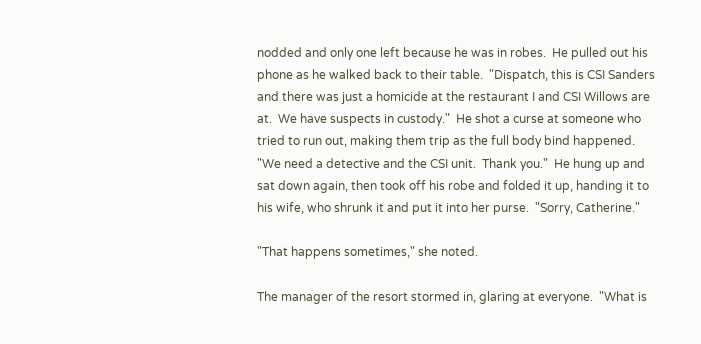nodded and only one left because he was in robes.  He pulled out his phone as he walked back to their table.  "Dispatch, this is CSI Sanders and there was just a homicide at the restaurant I and CSI Willows are at.  We have suspects in custody."  He shot a curse at someone who tried to run out, making them trip as the full body bind happened.  "We need a detective and the CSI unit.  Thank you."  He hung up and sat down again, then took off his robe and folded it up, handing it to his wife, who shrunk it and put it into her purse.  "Sorry, Catherine."

"That happens sometimes," she noted.

The manager of the resort stormed in, glaring at everyone.  "What is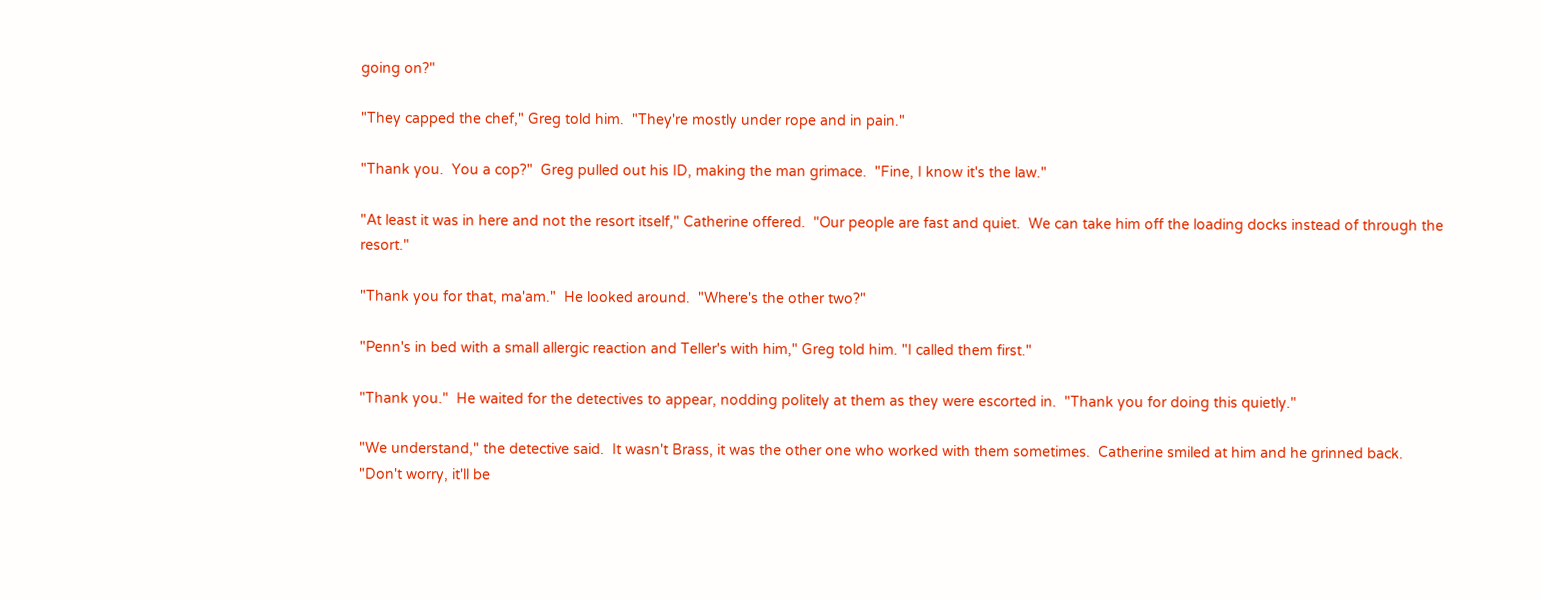going on?"

"They capped the chef," Greg told him.  "They're mostly under rope and in pain."

"Thank you.  You a cop?"  Greg pulled out his ID, making the man grimace.  "Fine, I know it's the law."

"At least it was in here and not the resort itself," Catherine offered.  "Our people are fast and quiet.  We can take him off the loading docks instead of through the resort."

"Thank you for that, ma'am."  He looked around.  "Where's the other two?"

"Penn's in bed with a small allergic reaction and Teller's with him," Greg told him. "I called them first."

"Thank you."  He waited for the detectives to appear, nodding politely at them as they were escorted in.  "Thank you for doing this quietly."

"We understand," the detective said.  It wasn't Brass, it was the other one who worked with them sometimes.  Catherine smiled at him and he grinned back.  "Don't worry, it'll be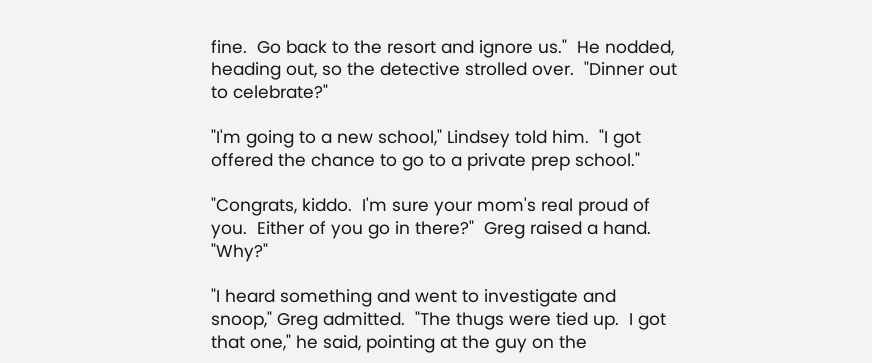fine.  Go back to the resort and ignore us."  He nodded, heading out, so the detective strolled over.  "Dinner out to celebrate?"

"I'm going to a new school," Lindsey told him.  "I got offered the chance to go to a private prep school."

"Congrats, kiddo.  I'm sure your mom's real proud of you.  Either of you go in there?"  Greg raised a hand.  "Why?"

"I heard something and went to investigate and snoop," Greg admitted.  "The thugs were tied up.  I got that one," he said, pointing at the guy on the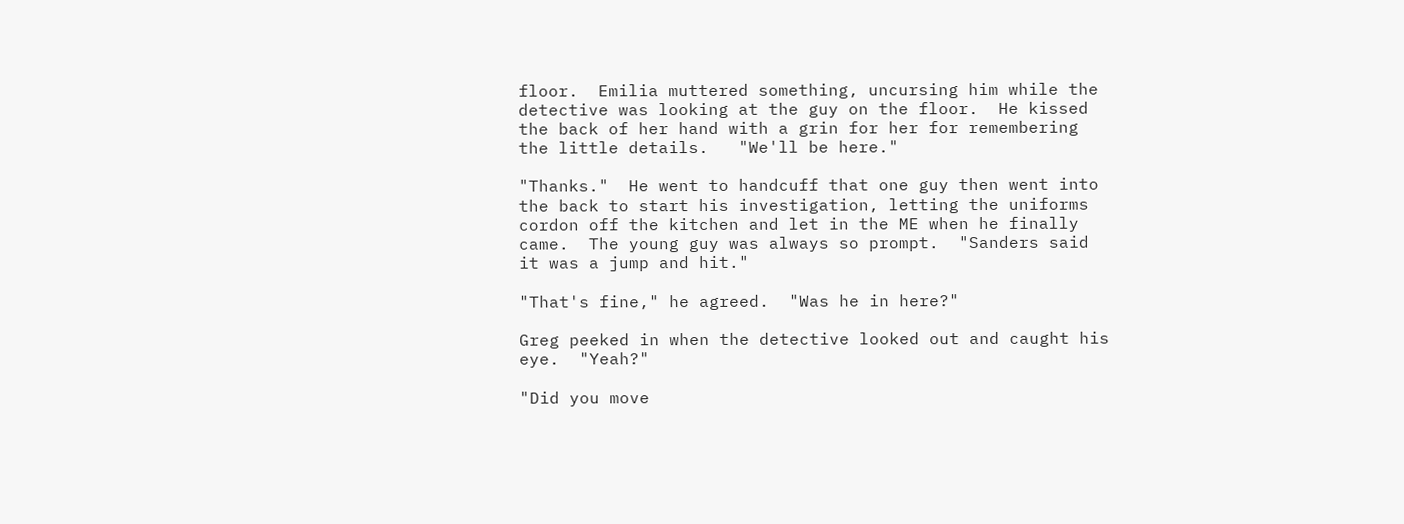floor.  Emilia muttered something, uncursing him while the detective was looking at the guy on the floor.  He kissed the back of her hand with a grin for her for remembering the little details.   "We'll be here."

"Thanks."  He went to handcuff that one guy then went into the back to start his investigation, letting the uniforms cordon off the kitchen and let in the ME when he finally came.  The young guy was always so prompt.  "Sanders said it was a jump and hit."

"That's fine," he agreed.  "Was he in here?"

Greg peeked in when the detective looked out and caught his eye.  "Yeah?"

"Did you move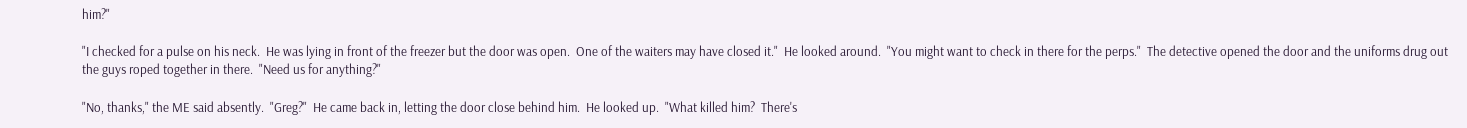him?"

"I checked for a pulse on his neck.  He was lying in front of the freezer but the door was open.  One of the waiters may have closed it."  He looked around.  "You might want to check in there for the perps."  The detective opened the door and the uniforms drug out the guys roped together in there.  "Need us for anything?"

"No, thanks," the ME said absently.  "Greg?"  He came back in, letting the door close behind him.  He looked up.  "What killed him?  There's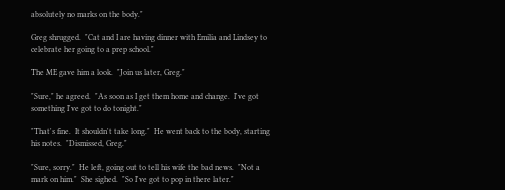absolutely no marks on the body."

Greg shrugged.  "Cat and I are having dinner with Emilia and Lindsey to celebrate her going to a prep school."

The ME gave him a look.  "Join us later, Greg."

"Sure," he agreed.  "As soon as I get them home and change.  I've got something I've got to do tonight."

"That's fine.  It shouldn't take long."  He went back to the body, starting his notes.  "Dismissed, Greg."

"Sure, sorry."  He left, going out to tell his wife the bad news.  "Not a mark on him."  She sighed.  "So I've got to pop in there later."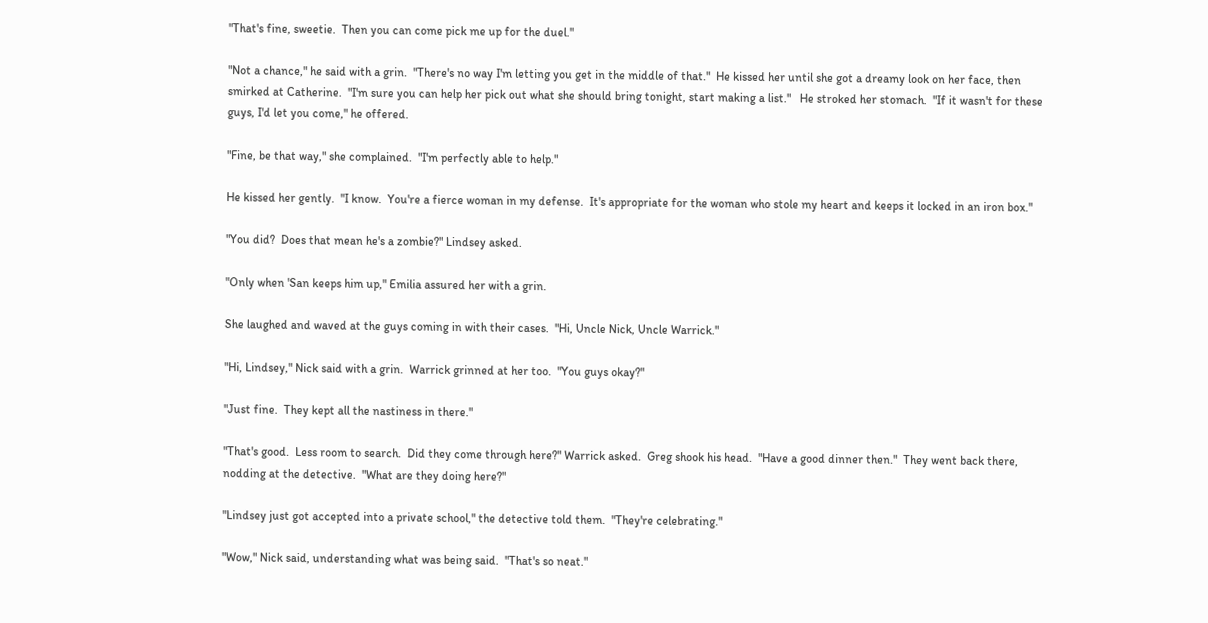"That's fine, sweetie.  Then you can come pick me up for the duel."

"Not a chance," he said with a grin.  "There's no way I'm letting you get in the middle of that."  He kissed her until she got a dreamy look on her face, then smirked at Catherine.  "I'm sure you can help her pick out what she should bring tonight, start making a list."   He stroked her stomach.  "If it wasn't for these guys, I'd let you come," he offered.

"Fine, be that way," she complained.  "I'm perfectly able to help."

He kissed her gently.  "I know.  You're a fierce woman in my defense.  It's appropriate for the woman who stole my heart and keeps it locked in an iron box."

"You did?  Does that mean he's a zombie?" Lindsey asked.

"Only when 'San keeps him up," Emilia assured her with a grin.

She laughed and waved at the guys coming in with their cases.  "Hi, Uncle Nick, Uncle Warrick."

"Hi, Lindsey," Nick said with a grin.  Warrick grinned at her too.  "You guys okay?"

"Just fine.  They kept all the nastiness in there."

"That's good.  Less room to search.  Did they come through here?" Warrick asked.  Greg shook his head.  "Have a good dinner then."  They went back there, nodding at the detective.  "What are they doing here?"

"Lindsey just got accepted into a private school," the detective told them.  "They're celebrating."

"Wow," Nick said, understanding what was being said.  "That's so neat."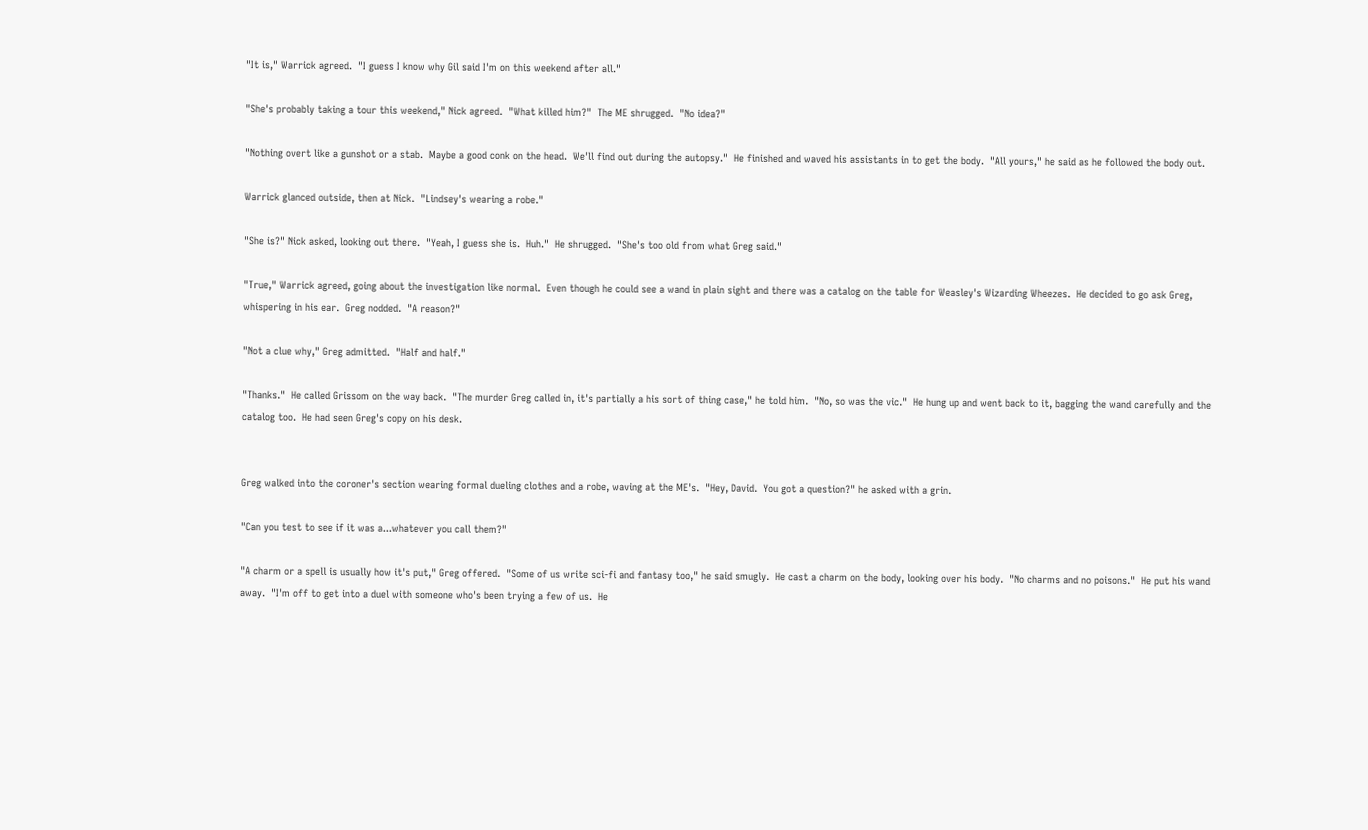"It is," Warrick agreed.  "I guess I know why Gil said I'm on this weekend after all."

"She's probably taking a tour this weekend," Nick agreed.  "What killed him?"  The ME shrugged.  "No idea?"

"Nothing overt like a gunshot or a stab.  Maybe a good conk on the head.  We'll find out during the autopsy."  He finished and waved his assistants in to get the body.  "All yours," he said as he followed the body out.

Warrick glanced outside, then at Nick.  "Lindsey's wearing a robe."

"She is?" Nick asked, looking out there.  "Yeah, I guess she is.  Huh."  He shrugged.  "She's too old from what Greg said."

"True," Warrick agreed, going about the investigation like normal.  Even though he could see a wand in plain sight and there was a catalog on the table for Weasley's Wizarding Wheezes.  He decided to go ask Greg, whispering in his ear.  Greg nodded.  "A reason?"

"Not a clue why," Greg admitted.  "Half and half."

"Thanks."  He called Grissom on the way back.  "The murder Greg called in, it's partially a his sort of thing case," he told him.  "No, so was the vic."  He hung up and went back to it, bagging the wand carefully and the catalog too.  He had seen Greg's copy on his desk.


Greg walked into the coroner's section wearing formal dueling clothes and a robe, waving at the ME's.  "Hey, David.  You got a question?" he asked with a grin.

"Can you test to see if it was a...whatever you call them?"

"A charm or a spell is usually how it's put," Greg offered.  "Some of us write sci-fi and fantasy too," he said smugly.  He cast a charm on the body, looking over his body.  "No charms and no poisons."  He put his wand away.  "I'm off to get into a duel with someone who's been trying a few of us.  He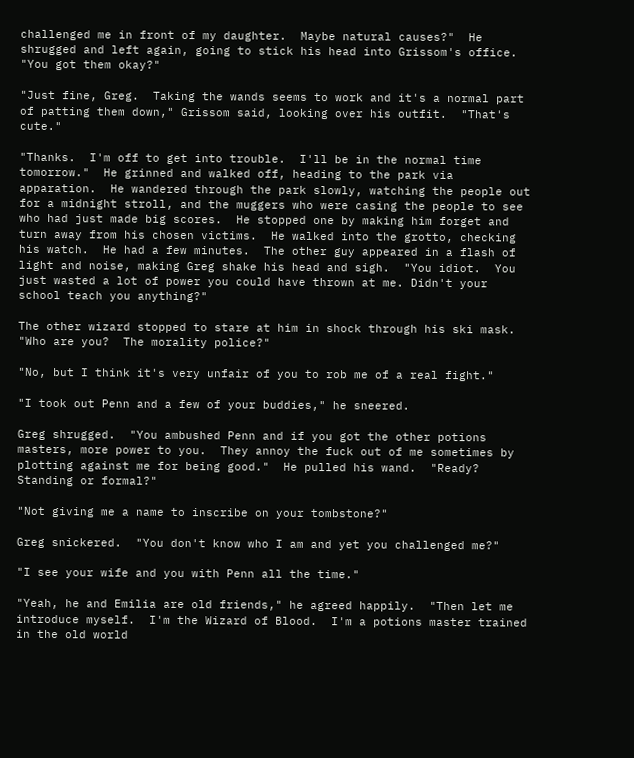challenged me in front of my daughter.  Maybe natural causes?"  He shrugged and left again, going to stick his head into Grissom's office.  "You got them okay?"

"Just fine, Greg.  Taking the wands seems to work and it's a normal part of patting them down," Grissom said, looking over his outfit.  "That's cute."

"Thanks.  I'm off to get into trouble.  I'll be in the normal time tomorrow."  He grinned and walked off, heading to the park via apparation.  He wandered through the park slowly, watching the people out for a midnight stroll, and the muggers who were casing the people to see who had just made big scores.  He stopped one by making him forget and turn away from his chosen victims.  He walked into the grotto, checking his watch.  He had a few minutes.  The other guy appeared in a flash of light and noise, making Greg shake his head and sigh.  "You idiot.  You just wasted a lot of power you could have thrown at me. Didn't your school teach you anything?"

The other wizard stopped to stare at him in shock through his ski mask.  "Who are you?  The morality police?"

"No, but I think it's very unfair of you to rob me of a real fight."

"I took out Penn and a few of your buddies," he sneered.

Greg shrugged.  "You ambushed Penn and if you got the other potions masters, more power to you.  They annoy the fuck out of me sometimes by plotting against me for being good."  He pulled his wand.  "Ready?  Standing or formal?"

"Not giving me a name to inscribe on your tombstone?"

Greg snickered.  "You don't know who I am and yet you challenged me?"

"I see your wife and you with Penn all the time."

"Yeah, he and Emilia are old friends," he agreed happily.  "Then let me introduce myself.  I'm the Wizard of Blood.  I'm a potions master trained in the old world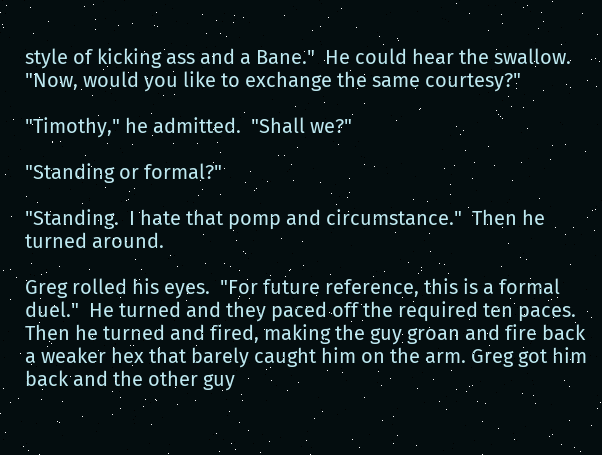style of kicking ass and a Bane."  He could hear the swallow.  "Now, would you like to exchange the same courtesy?"

"Timothy," he admitted.  "Shall we?"

"Standing or formal?"

"Standing.  I hate that pomp and circumstance."  Then he turned around.

Greg rolled his eyes.  "For future reference, this is a formal duel."  He turned and they paced off the required ten paces.  Then he turned and fired, making the guy groan and fire back a weaker hex that barely caught him on the arm. Greg got him back and the other guy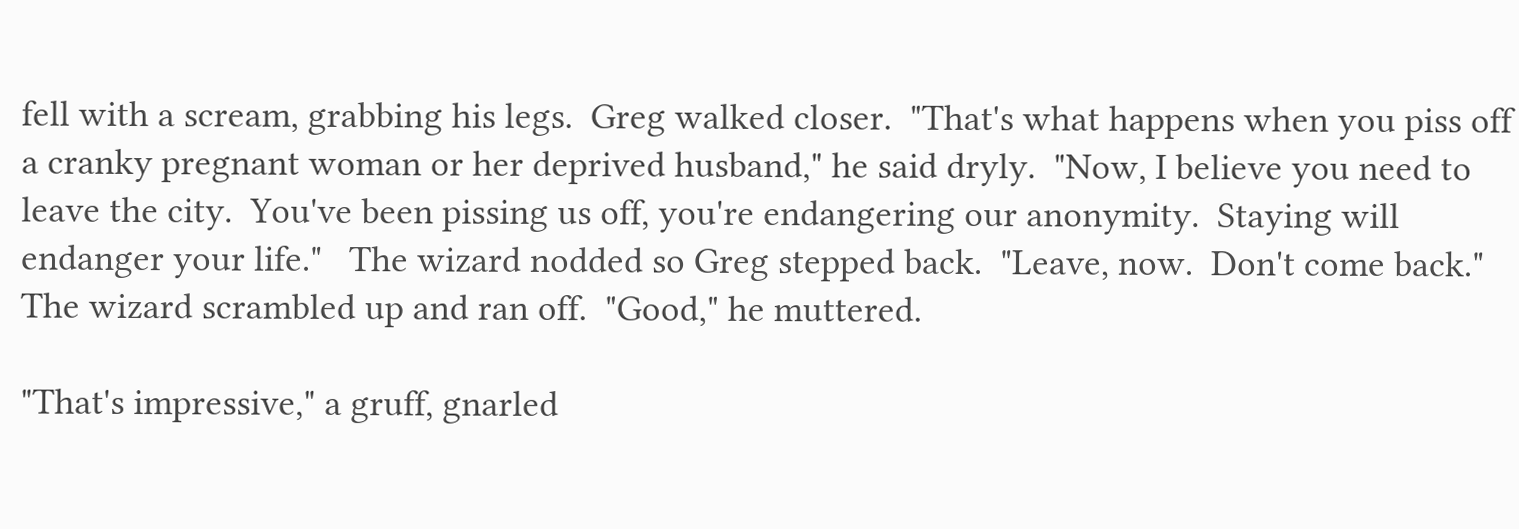fell with a scream, grabbing his legs.  Greg walked closer.  "That's what happens when you piss off a cranky pregnant woman or her deprived husband," he said dryly.  "Now, I believe you need to leave the city.  You've been pissing us off, you're endangering our anonymity.  Staying will endanger your life."   The wizard nodded so Greg stepped back.  "Leave, now.  Don't come back."  The wizard scrambled up and ran off.  "Good," he muttered.

"That's impressive," a gruff, gnarled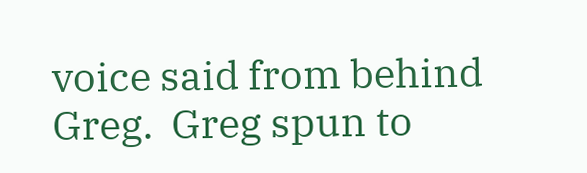voice said from behind Greg.  Greg spun to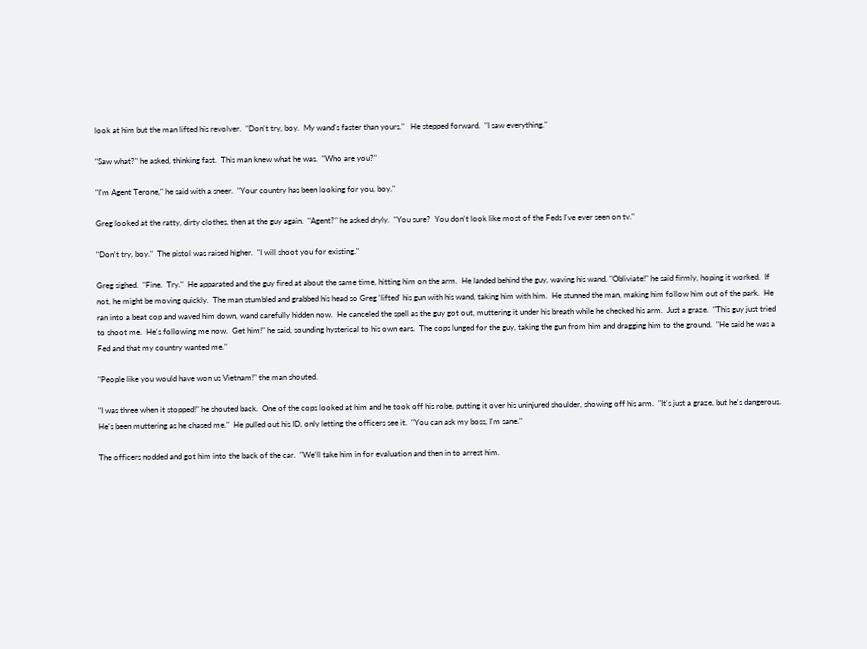look at him but the man lifted his revolver.  "Don't try, boy.  My wand's faster than yours."   He stepped forward.  "I saw everything."

"Saw what?" he asked, thinking fast.  This man knew what he was.  "Who are you?"

"I'm Agent Terone," he said with a sneer.  "Your country has been looking for you, boy."

Greg looked at the ratty, dirty clothes, then at the guy again.  "Agent?" he asked dryly.  "You sure?  You don't look like most of the Feds I've ever seen on tv."

"Don't try, boy."  The pistol was raised higher.  "I will shoot you for existing."

Greg sighed.  "Fine.  Try."  He apparated and the guy fired at about the same time, hitting him on the arm.  He landed behind the guy, waving his wand. "Obliviate!" he said firmly, hoping it worked.  If not, he might be moving quickly.  The man stumbled and grabbed his head so Greg 'lifted' his gun with his wand, taking him with him.  He stunned the man, making him follow him out of the park.  He ran into a beat cop and waved him down, wand carefully hidden now.  He canceled the spell as the guy got out, muttering it under his breath while he checked his arm.  Just a graze.  "This guy just tried to shoot me.  He's following me now.  Get him!" he said, sounding hysterical to his own ears.  The cops lunged for the guy, taking the gun from him and dragging him to the ground.  "He said he was a Fed and that my country wanted me."

"People like you would have won us Vietnam!" the man shouted.

"I was three when it stopped!" he shouted back.  One of the cops looked at him and he took off his robe, putting it over his uninjured shoulder, showing off his arm.  "It's just a graze, but he's dangerous.  He's been muttering as he chased me."  He pulled out his ID, only letting the officers see it.  "You can ask my boss, I'm sane."

The officers nodded and got him into the back of the car.  "We'll take him in for evaluation and then in to arrest him.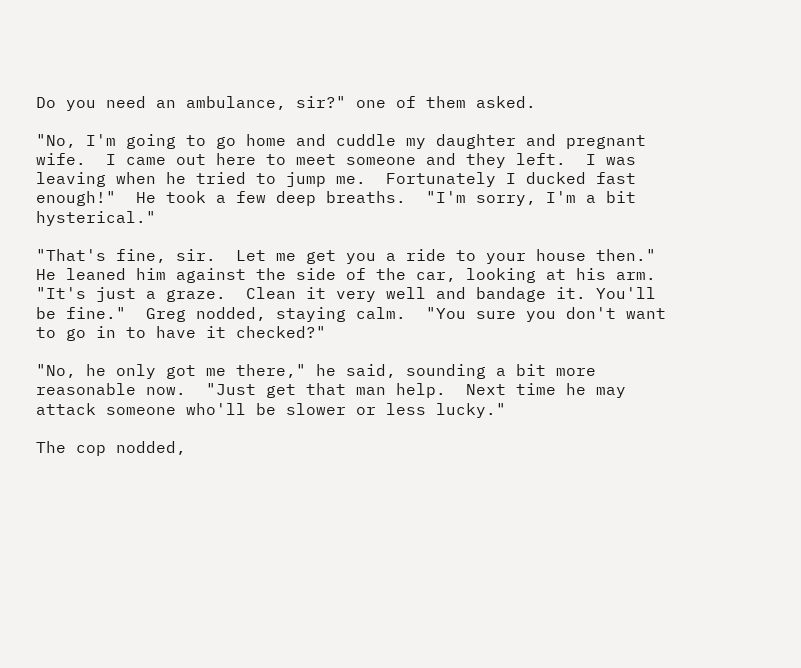Do you need an ambulance, sir?" one of them asked.

"No, I'm going to go home and cuddle my daughter and pregnant wife.  I came out here to meet someone and they left.  I was leaving when he tried to jump me.  Fortunately I ducked fast enough!"  He took a few deep breaths.  "I'm sorry, I'm a bit hysterical."

"That's fine, sir.  Let me get you a ride to your house then."  He leaned him against the side of the car, looking at his arm.  "It's just a graze.  Clean it very well and bandage it. You'll be fine."  Greg nodded, staying calm.  "You sure you don't want to go in to have it checked?"

"No, he only got me there," he said, sounding a bit more reasonable now.  "Just get that man help.  Next time he may attack someone who'll be slower or less lucky."

The cop nodded,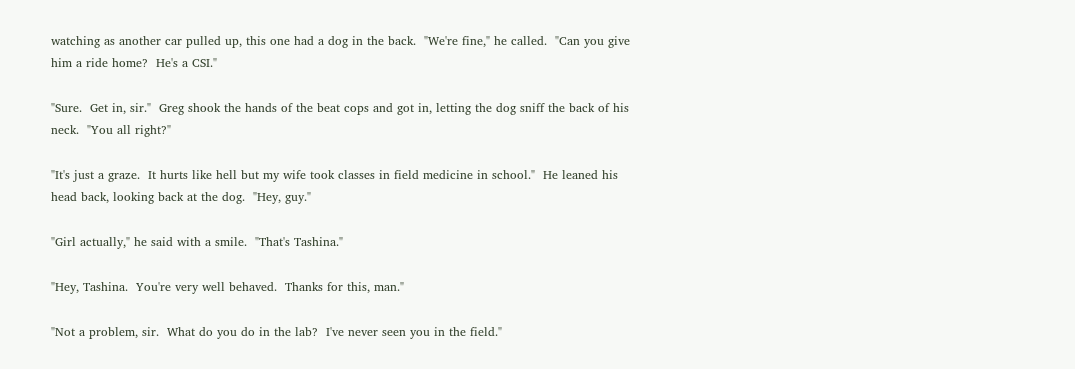watching as another car pulled up, this one had a dog in the back.  "We're fine," he called.  "Can you give him a ride home?  He's a CSI."

"Sure.  Get in, sir."  Greg shook the hands of the beat cops and got in, letting the dog sniff the back of his neck.  "You all right?"

"It's just a graze.  It hurts like hell but my wife took classes in field medicine in school."  He leaned his head back, looking back at the dog.  "Hey, guy."

"Girl actually," he said with a smile.  "That's Tashina."

"Hey, Tashina.  You're very well behaved.  Thanks for this, man."

"Not a problem, sir.  What do you do in the lab?  I've never seen you in the field."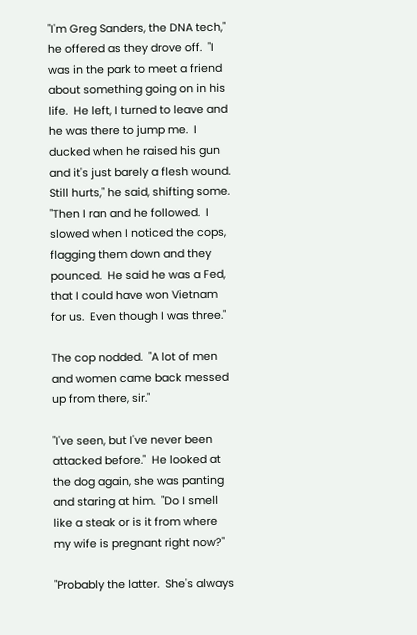"I'm Greg Sanders, the DNA tech," he offered as they drove off.  "I was in the park to meet a friend about something going on in his life.  He left, I turned to leave and he was there to jump me.  I ducked when he raised his gun and it's just barely a flesh wound.  Still hurts," he said, shifting some.  "Then I ran and he followed.  I slowed when I noticed the cops, flagging them down and they pounced.  He said he was a Fed, that I could have won Vietnam for us.  Even though I was three."

The cop nodded.  "A lot of men and women came back messed up from there, sir."

"I've seen, but I've never been attacked before."  He looked at the dog again, she was panting and staring at him.  "Do I smell like a steak or is it from where my wife is pregnant right now?"

"Probably the latter.  She's always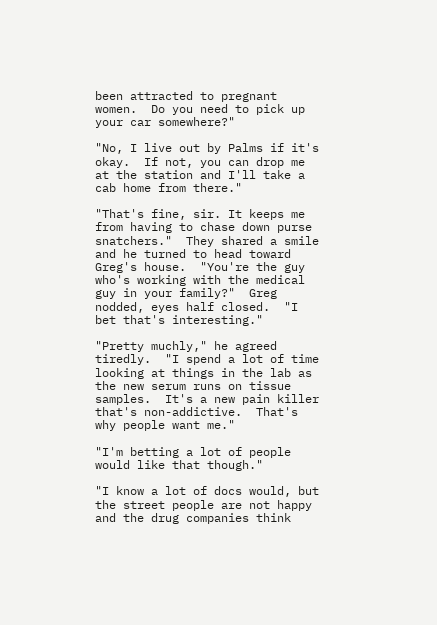been attracted to pregnant women.  Do you need to pick up your car somewhere?"

"No, I live out by Palms if it's okay.  If not, you can drop me at the station and I'll take a cab home from there."

"That's fine, sir. It keeps me from having to chase down purse snatchers."  They shared a smile and he turned to head toward Greg's house.  "You're the guy who's working with the medical guy in your family?"  Greg nodded, eyes half closed.  "I bet that's interesting."

"Pretty muchly," he agreed tiredly.  "I spend a lot of time looking at things in the lab as the new serum runs on tissue samples.  It's a new pain killer that's non-addictive.  That's why people want me."

"I'm betting a lot of people would like that though."

"I know a lot of docs would, but the street people are not happy and the drug companies think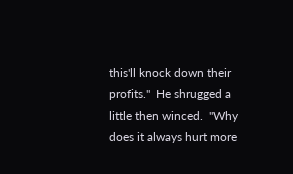this'll knock down their profits."  He shrugged a little then winced.  "Why does it always hurt more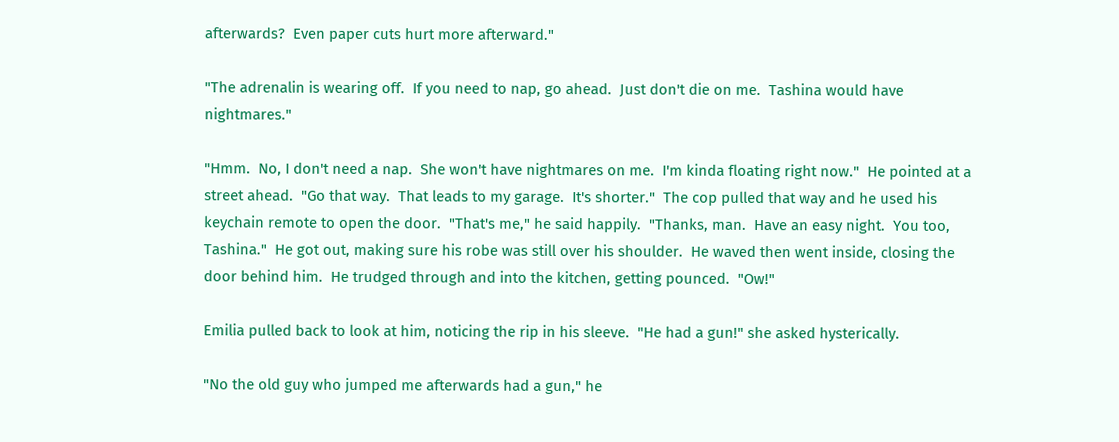afterwards?  Even paper cuts hurt more afterward."

"The adrenalin is wearing off.  If you need to nap, go ahead.  Just don't die on me.  Tashina would have nightmares."

"Hmm.  No, I don't need a nap.  She won't have nightmares on me.  I'm kinda floating right now."  He pointed at a street ahead.  "Go that way.  That leads to my garage.  It's shorter."  The cop pulled that way and he used his keychain remote to open the door.  "That's me," he said happily.  "Thanks, man.  Have an easy night.  You too, Tashina."  He got out, making sure his robe was still over his shoulder.  He waved then went inside, closing the door behind him.  He trudged through and into the kitchen, getting pounced.  "Ow!"

Emilia pulled back to look at him, noticing the rip in his sleeve.  "He had a gun!" she asked hysterically.

"No the old guy who jumped me afterwards had a gun," he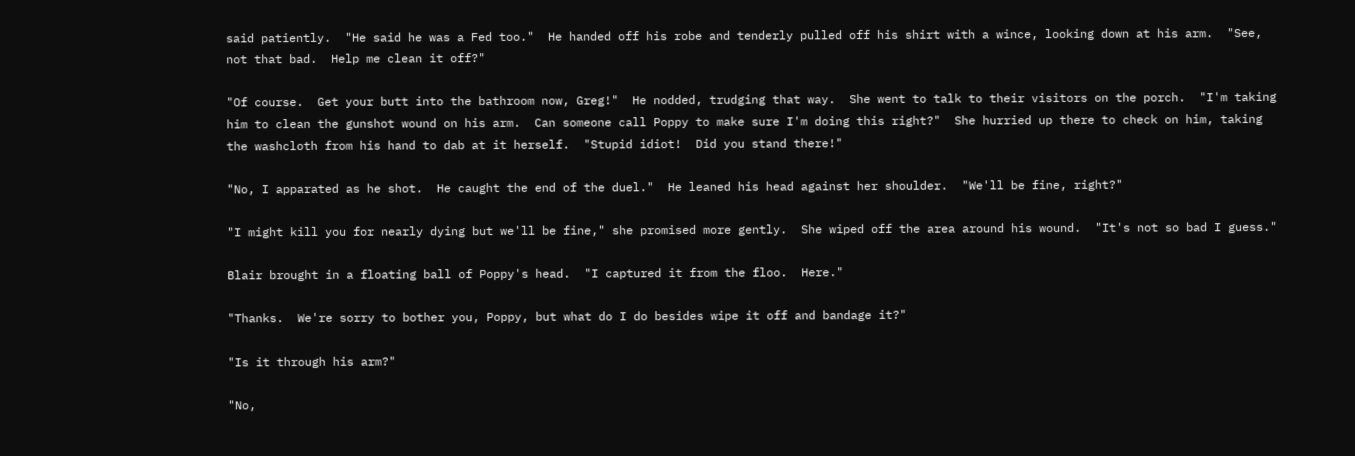said patiently.  "He said he was a Fed too."  He handed off his robe and tenderly pulled off his shirt with a wince, looking down at his arm.  "See, not that bad.  Help me clean it off?"

"Of course.  Get your butt into the bathroom now, Greg!"  He nodded, trudging that way.  She went to talk to their visitors on the porch.  "I'm taking him to clean the gunshot wound on his arm.  Can someone call Poppy to make sure I'm doing this right?"  She hurried up there to check on him, taking the washcloth from his hand to dab at it herself.  "Stupid idiot!  Did you stand there!"

"No, I apparated as he shot.  He caught the end of the duel."  He leaned his head against her shoulder.  "We'll be fine, right?"

"I might kill you for nearly dying but we'll be fine," she promised more gently.  She wiped off the area around his wound.  "It's not so bad I guess."

Blair brought in a floating ball of Poppy's head.  "I captured it from the floo.  Here."

"Thanks.  We're sorry to bother you, Poppy, but what do I do besides wipe it off and bandage it?"

"Is it through his arm?"

"No,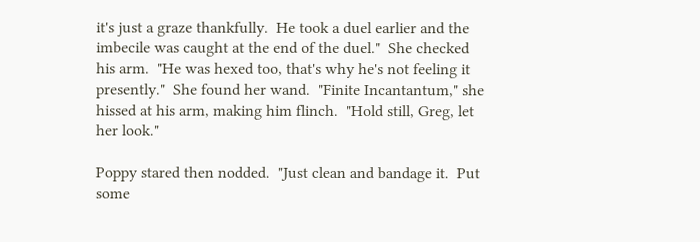it's just a graze thankfully.  He took a duel earlier and the imbecile was caught at the end of the duel."  She checked his arm.  "He was hexed too, that's why he's not feeling it presently."  She found her wand.  "Finite Incantantum," she hissed at his arm, making him flinch.  "Hold still, Greg, let her look."

Poppy stared then nodded.  "Just clean and bandage it.  Put some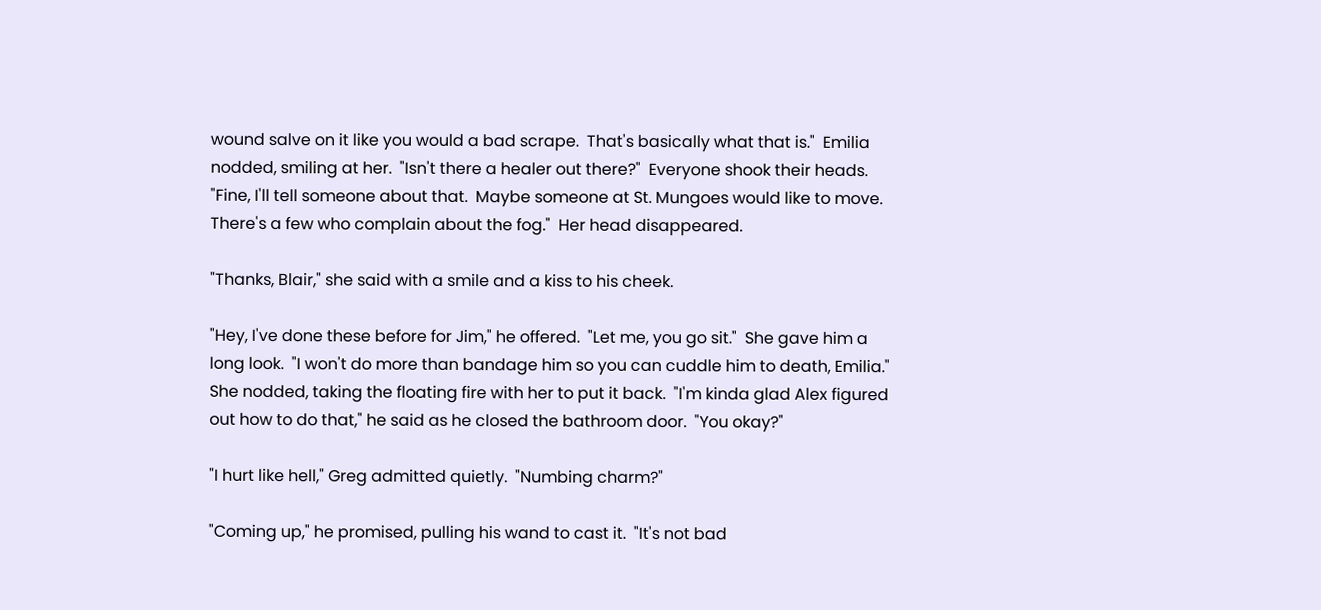wound salve on it like you would a bad scrape.  That's basically what that is."  Emilia nodded, smiling at her.  "Isn't there a healer out there?"  Everyone shook their heads.  "Fine, I'll tell someone about that.  Maybe someone at St. Mungoes would like to move.  There's a few who complain about the fog."  Her head disappeared.

"Thanks, Blair," she said with a smile and a kiss to his cheek.

"Hey, I've done these before for Jim," he offered.  "Let me, you go sit."  She gave him a long look.  "I won't do more than bandage him so you can cuddle him to death, Emilia."  She nodded, taking the floating fire with her to put it back.  "I'm kinda glad Alex figured out how to do that," he said as he closed the bathroom door.  "You okay?"

"I hurt like hell," Greg admitted quietly.  "Numbing charm?"

"Coming up," he promised, pulling his wand to cast it.  "It's not bad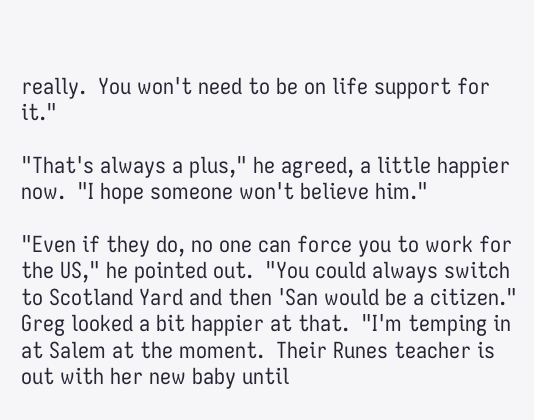really.  You won't need to be on life support for it."

"That's always a plus," he agreed, a little happier now.  "I hope someone won't believe him."

"Even if they do, no one can force you to work for the US," he pointed out.  "You could always switch to Scotland Yard and then 'San would be a citizen."  Greg looked a bit happier at that.  "I'm temping in at Salem at the moment.  Their Runes teacher is out with her new baby until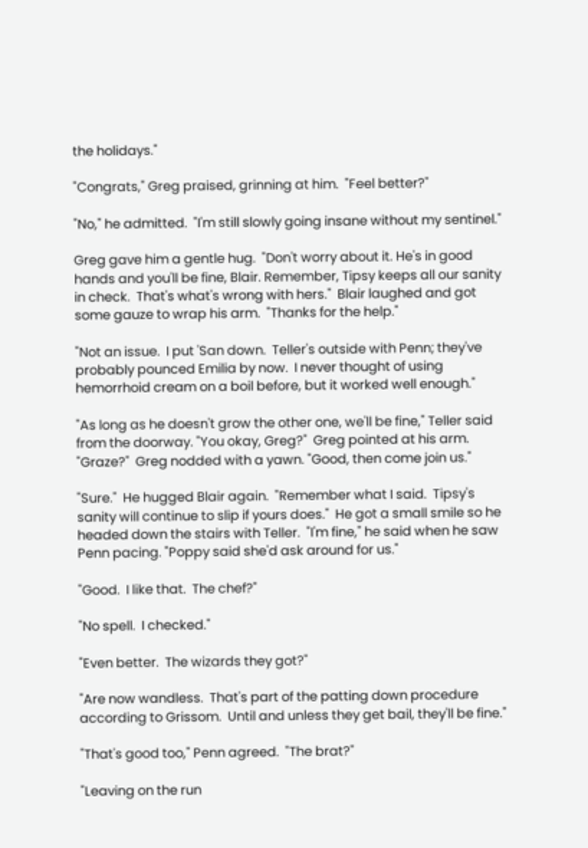the holidays."

"Congrats," Greg praised, grinning at him.  "Feel better?"

"No," he admitted.  "I'm still slowly going insane without my sentinel."

Greg gave him a gentle hug.  "Don't worry about it. He's in good hands and you'll be fine, Blair. Remember, Tipsy keeps all our sanity in check.  That's what's wrong with hers."  Blair laughed and got some gauze to wrap his arm.  "Thanks for the help."

"Not an issue.  I put 'San down.  Teller's outside with Penn; they've probably pounced Emilia by now.  I never thought of using hemorrhoid cream on a boil before, but it worked well enough."

"As long as he doesn't grow the other one, we'll be fine," Teller said from the doorway. "You okay, Greg?"  Greg pointed at his arm.  "Graze?"  Greg nodded with a yawn. "Good, then come join us."

"Sure."  He hugged Blair again.  "Remember what I said.  Tipsy's sanity will continue to slip if yours does."  He got a small smile so he headed down the stairs with Teller.  "I'm fine," he said when he saw Penn pacing. "Poppy said she'd ask around for us."

"Good.  I like that.  The chef?"

"No spell.  I checked."

"Even better.  The wizards they got?"

"Are now wandless.  That's part of the patting down procedure according to Grissom.  Until and unless they get bail, they'll be fine."

"That's good too," Penn agreed.  "The brat?"

"Leaving on the run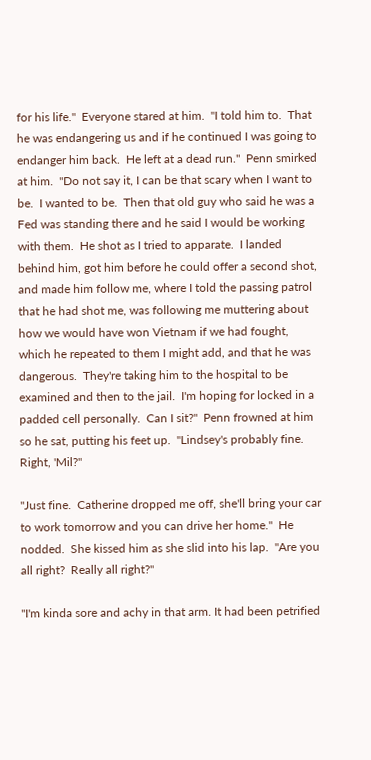for his life."  Everyone stared at him.  "I told him to.  That he was endangering us and if he continued I was going to endanger him back.  He left at a dead run."  Penn smirked at him.  "Do not say it, I can be that scary when I want to be.  I wanted to be.  Then that old guy who said he was a Fed was standing there and he said I would be working with them.  He shot as I tried to apparate.  I landed behind him, got him before he could offer a second shot, and made him follow me, where I told the passing patrol that he had shot me, was following me muttering about how we would have won Vietnam if we had fought, which he repeated to them I might add, and that he was dangerous.  They're taking him to the hospital to be examined and then to the jail.  I'm hoping for locked in a padded cell personally.  Can I sit?"  Penn frowned at him so he sat, putting his feet up.  "Lindsey's probably fine.  Right, 'Mil?"

"Just fine.  Catherine dropped me off, she'll bring your car to work tomorrow and you can drive her home."  He nodded.  She kissed him as she slid into his lap.  "Are you all right?  Really all right?"

"I'm kinda sore and achy in that arm. It had been petrified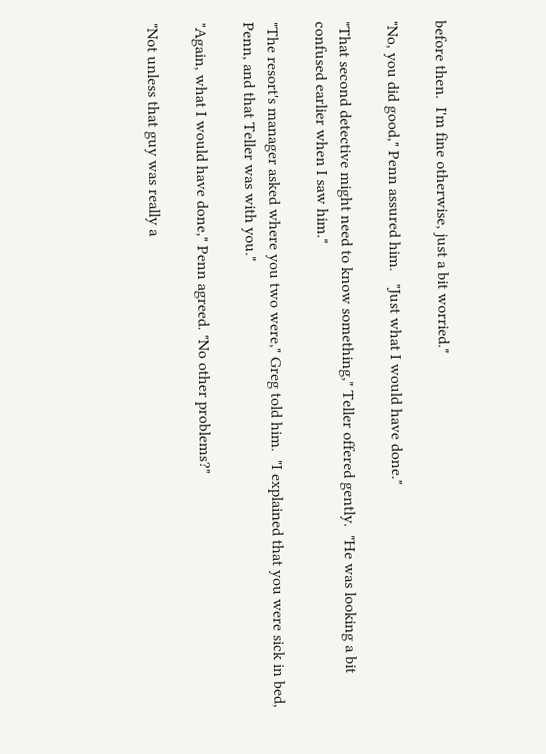before then.  I'm fine otherwise, just a bit worried."

"No, you did good," Penn assured him.   "Just what I would have done."

"That second detective might need to know something," Teller offered gently.  "He was looking a bit confused earlier when I saw him."

"The resort's manager asked where you two were," Greg told him.  "I explained that you were sick in bed, Penn, and that Teller was with you."

"Again, what I would have done," Penn agreed. "No other problems?"

"Not unless that guy was really a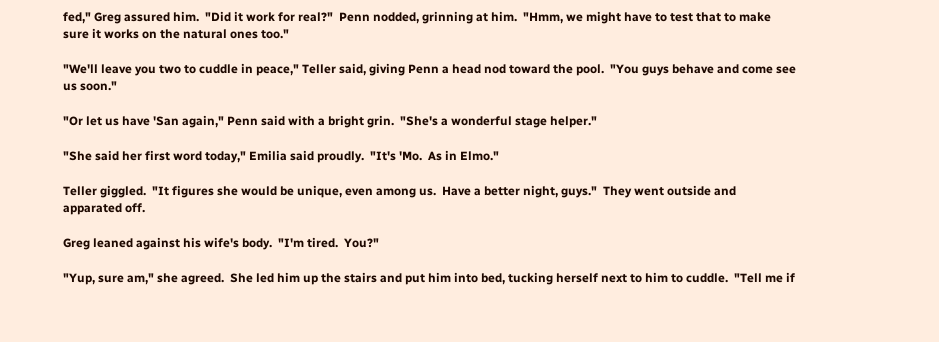fed," Greg assured him.  "Did it work for real?"  Penn nodded, grinning at him.  "Hmm, we might have to test that to make sure it works on the natural ones too."

"We'll leave you two to cuddle in peace," Teller said, giving Penn a head nod toward the pool.  "You guys behave and come see us soon."

"Or let us have 'San again," Penn said with a bright grin.  "She's a wonderful stage helper."

"She said her first word today," Emilia said proudly.  "It's 'Mo.  As in Elmo."

Teller giggled.  "It figures she would be unique, even among us.  Have a better night, guys."  They went outside and apparated off.

Greg leaned against his wife's body.  "I'm tired.  You?"

"Yup, sure am," she agreed.  She led him up the stairs and put him into bed, tucking herself next to him to cuddle.  "Tell me if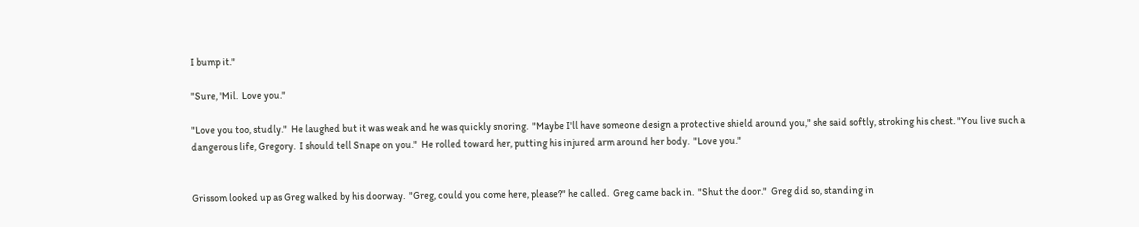I bump it."

"Sure, 'Mil.  Love you."

"Love you too, studly."  He laughed but it was weak and he was quickly snoring.  "Maybe I'll have someone design a protective shield around you," she said softly, stroking his chest. "You live such a dangerous life, Gregory.  I should tell Snape on you."  He rolled toward her, putting his injured arm around her body.  "Love you."


Grissom looked up as Greg walked by his doorway.  "Greg, could you come here, please?" he called.  Greg came back in.  "Shut the door."  Greg did so, standing in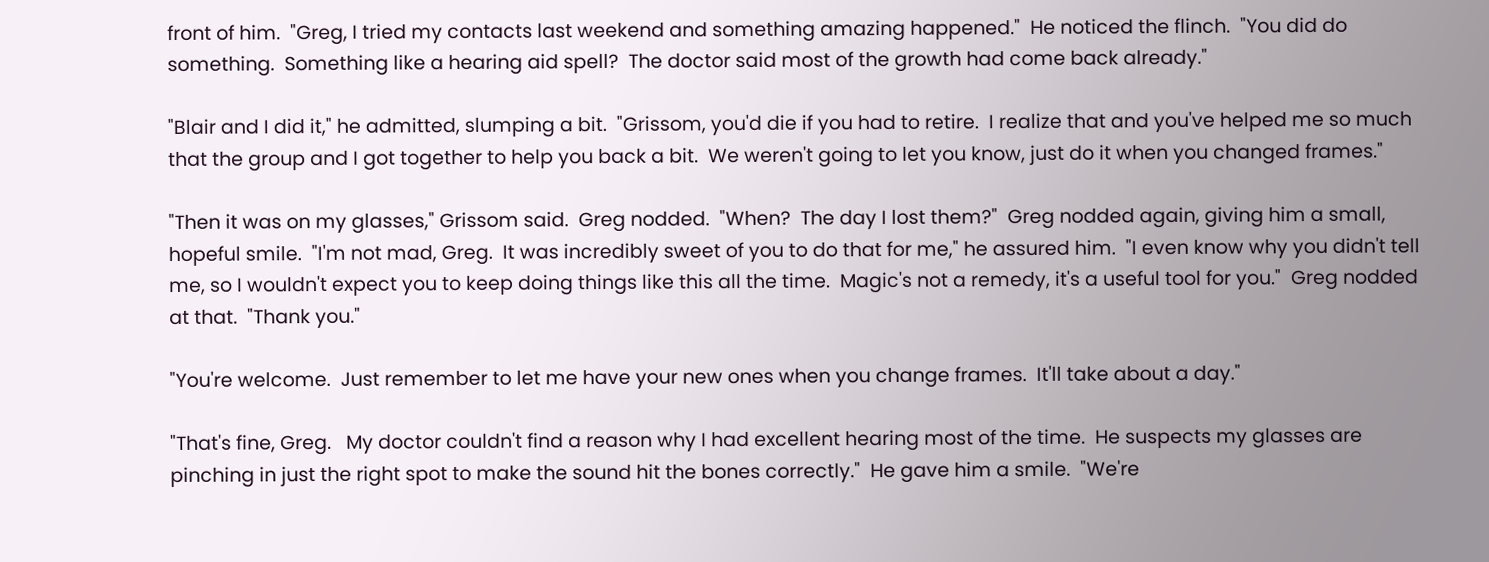front of him.  "Greg, I tried my contacts last weekend and something amazing happened."  He noticed the flinch.  "You did do something.  Something like a hearing aid spell?  The doctor said most of the growth had come back already."

"Blair and I did it," he admitted, slumping a bit.  "Grissom, you'd die if you had to retire.  I realize that and you've helped me so much that the group and I got together to help you back a bit.  We weren't going to let you know, just do it when you changed frames."

"Then it was on my glasses," Grissom said.  Greg nodded.  "When?  The day I lost them?"  Greg nodded again, giving him a small, hopeful smile.  "I'm not mad, Greg.  It was incredibly sweet of you to do that for me," he assured him.  "I even know why you didn't tell me, so I wouldn't expect you to keep doing things like this all the time.  Magic's not a remedy, it's a useful tool for you."  Greg nodded at that.  "Thank you."

"You're welcome.  Just remember to let me have your new ones when you change frames.  It'll take about a day."

"That's fine, Greg.   My doctor couldn't find a reason why I had excellent hearing most of the time.  He suspects my glasses are pinching in just the right spot to make the sound hit the bones correctly."  He gave him a smile.  "We're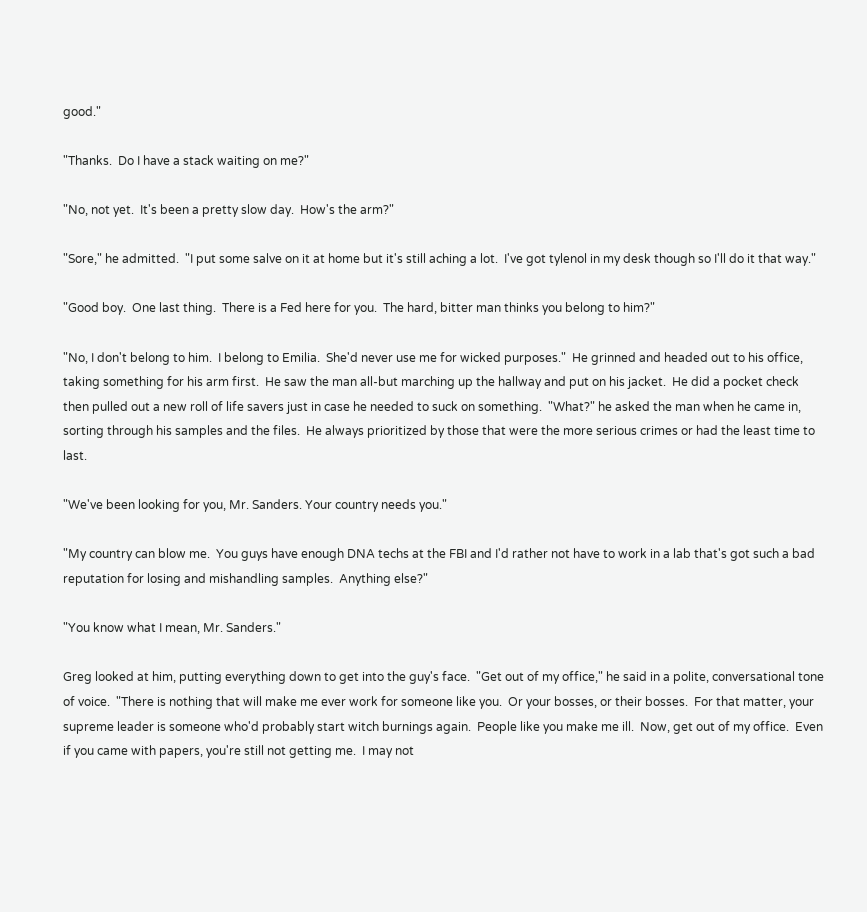good."

"Thanks.  Do I have a stack waiting on me?"

"No, not yet.  It's been a pretty slow day.  How's the arm?"

"Sore," he admitted.  "I put some salve on it at home but it's still aching a lot.  I've got tylenol in my desk though so I'll do it that way."

"Good boy.  One last thing.  There is a Fed here for you.  The hard, bitter man thinks you belong to him?"

"No, I don't belong to him.  I belong to Emilia.  She'd never use me for wicked purposes."  He grinned and headed out to his office, taking something for his arm first.  He saw the man all-but marching up the hallway and put on his jacket.  He did a pocket check then pulled out a new roll of life savers just in case he needed to suck on something.  "What?" he asked the man when he came in, sorting through his samples and the files.  He always prioritized by those that were the more serious crimes or had the least time to last.

"We've been looking for you, Mr. Sanders. Your country needs you."

"My country can blow me.  You guys have enough DNA techs at the FBI and I'd rather not have to work in a lab that's got such a bad reputation for losing and mishandling samples.  Anything else?"

"You know what I mean, Mr. Sanders."

Greg looked at him, putting everything down to get into the guy's face.  "Get out of my office," he said in a polite, conversational tone of voice.  "There is nothing that will make me ever work for someone like you.  Or your bosses, or their bosses.  For that matter, your supreme leader is someone who'd probably start witch burnings again.  People like you make me ill.  Now, get out of my office.  Even if you came with papers, you're still not getting me.  I may not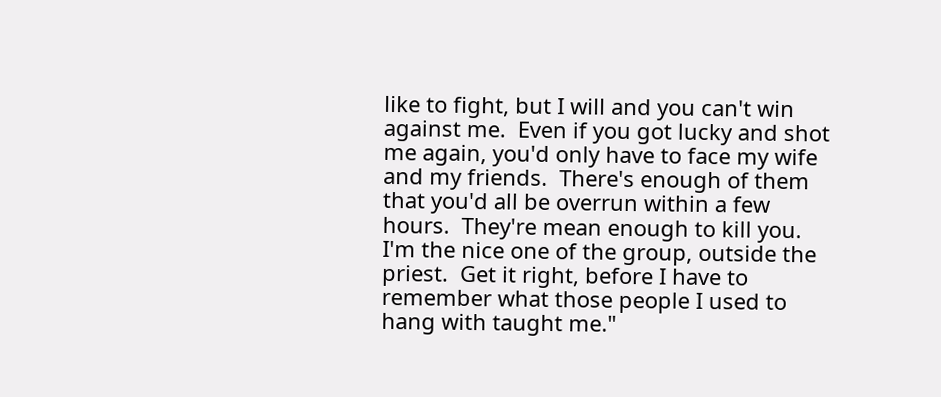like to fight, but I will and you can't win against me.  Even if you got lucky and shot me again, you'd only have to face my wife and my friends.  There's enough of them that you'd all be overrun within a few hours.  They're mean enough to kill you.  I'm the nice one of the group, outside the priest.  Get it right, before I have to remember what those people I used to hang with taught me."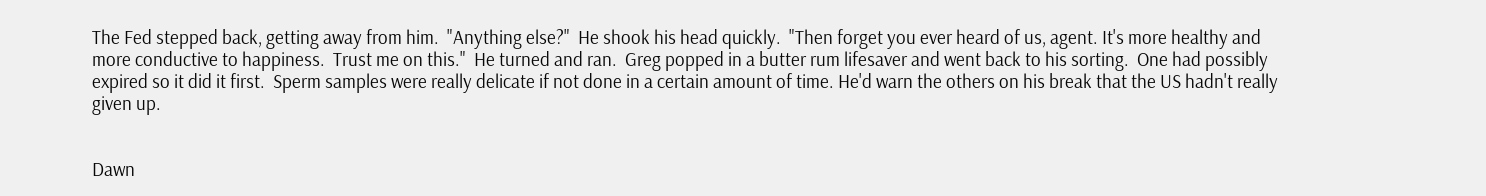The Fed stepped back, getting away from him.  "Anything else?"  He shook his head quickly.  "Then forget you ever heard of us, agent. It's more healthy and more conductive to happiness.  Trust me on this."  He turned and ran.  Greg popped in a butter rum lifesaver and went back to his sorting.  One had possibly expired so it did it first.  Sperm samples were really delicate if not done in a certain amount of time. He'd warn the others on his break that the US hadn't really given up.


Dawn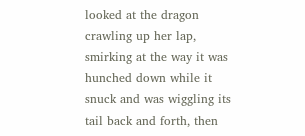looked at the dragon crawling up her lap, smirking at the way it was hunched down while it snuck and was wiggling its tail back and forth, then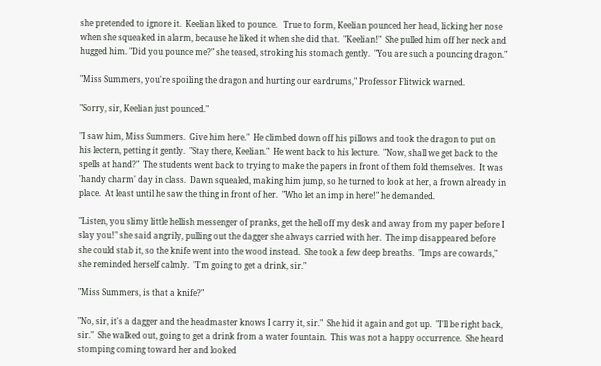she pretended to ignore it.  Keelian liked to pounce.   True to form, Keelian pounced her head, licking her nose when she squeaked in alarm, because he liked it when she did that.  "Keelian!"  She pulled him off her neck and hugged him. "Did you pounce me?" she teased, stroking his stomach gently.  "You are such a pouncing dragon."

"Miss Summers, you're spoiling the dragon and hurting our eardrums," Professor Flitwick warned.

"Sorry, sir, Keelian just pounced."

"I saw him, Miss Summers.  Give him here."  He climbed down off his pillows and took the dragon to put on his lectern, petting it gently.  "Stay there, Keelian."  He went back to his lecture.  "Now, shall we get back to the spells at hand?"  The students went back to trying to make the papers in front of them fold themselves.  It was 'handy charm' day in class.  Dawn squealed, making him jump, so he turned to look at her, a frown already in place.  At least until he saw the thing in front of her.  "Who let an imp in here!" he demanded.

"Listen, you slimy little hellish messenger of pranks, get the hell off my desk and away from my paper before I slay you!" she said angrily, pulling out the dagger she always carried with her.  The imp disappeared before she could stab it, so the knife went into the wood instead.  She took a few deep breaths.  "Imps are cowards," she reminded herself calmly.  "I'm going to get a drink, sir."

"Miss Summers, is that a knife?"

"No, sir, it's a dagger and the headmaster knows I carry it, sir."  She hid it again and got up.  "I'll be right back, sir."  She walked out, going to get a drink from a water fountain.  This was not a happy occurrence.  She heard stomping coming toward her and looked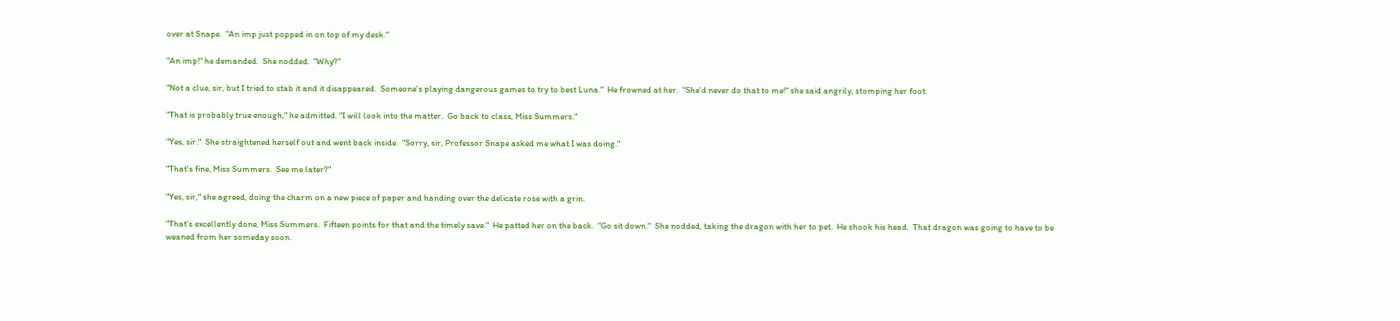over at Snape.  "An imp just popped in on top of my desk."

"An imp!" he demanded.  She nodded.  "Why?"

"Not a clue, sir, but I tried to stab it and it disappeared.  Someone's playing dangerous games to try to best Luna."  He frowned at her.  "She'd never do that to me!" she said angrily, stomping her foot.

"That is probably true enough," he admitted. "I will look into the matter.  Go back to class, Miss Summers."

"Yes, sir."  She straightened herself out and went back inside.  "Sorry, sir, Professor Snape asked me what I was doing."

"That's fine, Miss Summers.  See me later?"

"Yes, sir," she agreed, doing the charm on a new piece of paper and handing over the delicate rose with a grin.

"That's excellently done, Miss Summers.  Fifteen points for that and the timely save."  He patted her on the back.  "Go sit down."  She nodded, taking the dragon with her to pet.  He shook his head.  That dragon was going to have to be weaned from her someday soon.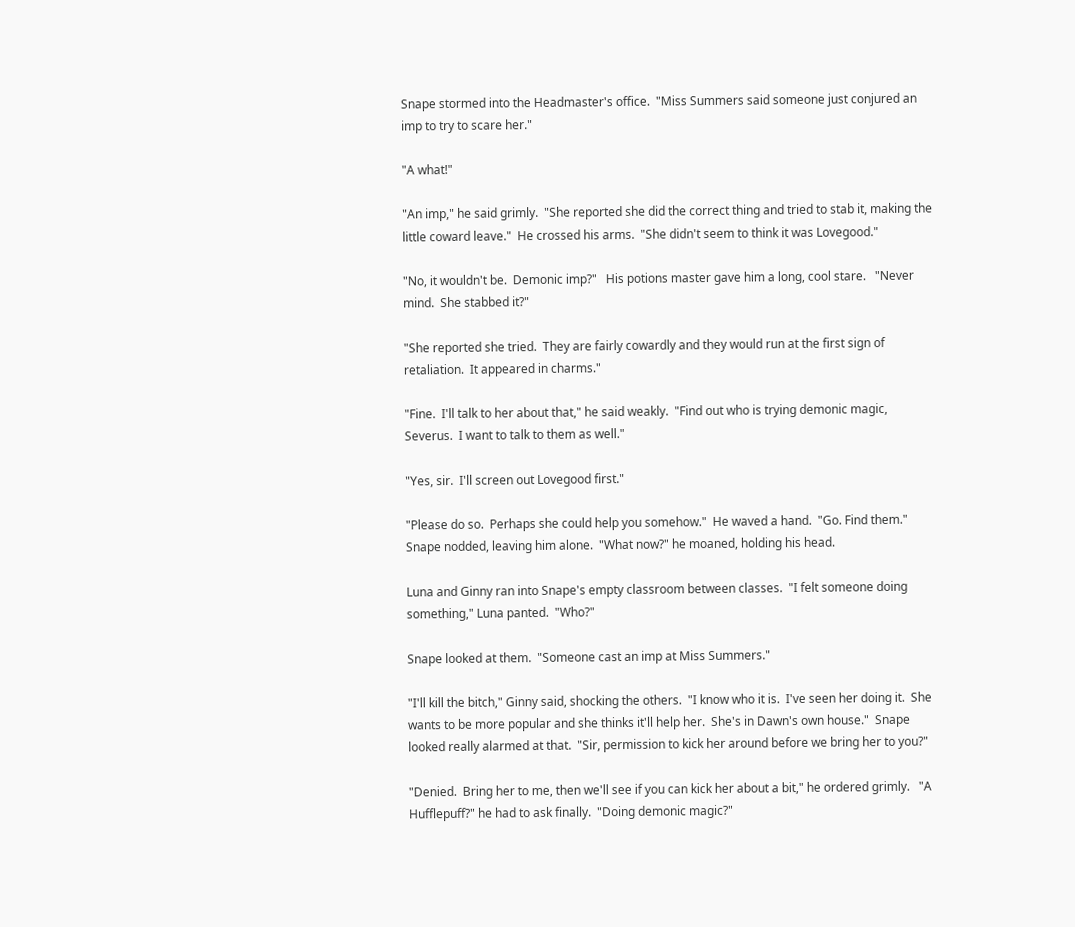Snape stormed into the Headmaster's office.  "Miss Summers said someone just conjured an imp to try to scare her."

"A what!"

"An imp," he said grimly.  "She reported she did the correct thing and tried to stab it, making the little coward leave."  He crossed his arms.  "She didn't seem to think it was Lovegood."

"No, it wouldn't be.  Demonic imp?"   His potions master gave him a long, cool stare.   "Never mind.  She stabbed it?"

"She reported she tried.  They are fairly cowardly and they would run at the first sign of retaliation.  It appeared in charms."

"Fine.  I'll talk to her about that," he said weakly.  "Find out who is trying demonic magic, Severus.  I want to talk to them as well."

"Yes, sir.  I'll screen out Lovegood first."

"Please do so.  Perhaps she could help you somehow."  He waved a hand.  "Go. Find them."  Snape nodded, leaving him alone.  "What now?" he moaned, holding his head.

Luna and Ginny ran into Snape's empty classroom between classes.  "I felt someone doing something," Luna panted.  "Who?"

Snape looked at them.  "Someone cast an imp at Miss Summers."

"I'll kill the bitch," Ginny said, shocking the others.  "I know who it is.  I've seen her doing it.  She wants to be more popular and she thinks it'll help her.  She's in Dawn's own house."  Snape looked really alarmed at that.  "Sir, permission to kick her around before we bring her to you?"

"Denied.  Bring her to me, then we'll see if you can kick her about a bit," he ordered grimly.   "A Hufflepuff?" he had to ask finally.  "Doing demonic magic?"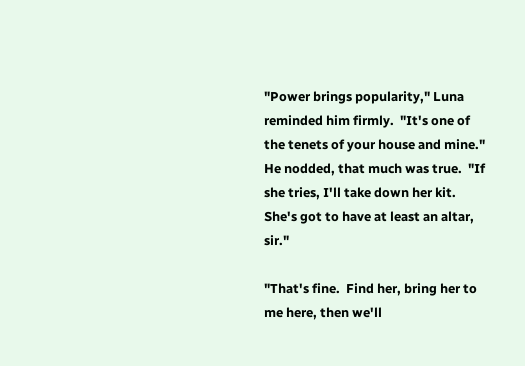"Power brings popularity," Luna reminded him firmly.  "It's one of the tenets of your house and mine."  He nodded, that much was true.  "If she tries, I'll take down her kit.  She's got to have at least an altar, sir."

"That's fine.  Find her, bring her to me here, then we'll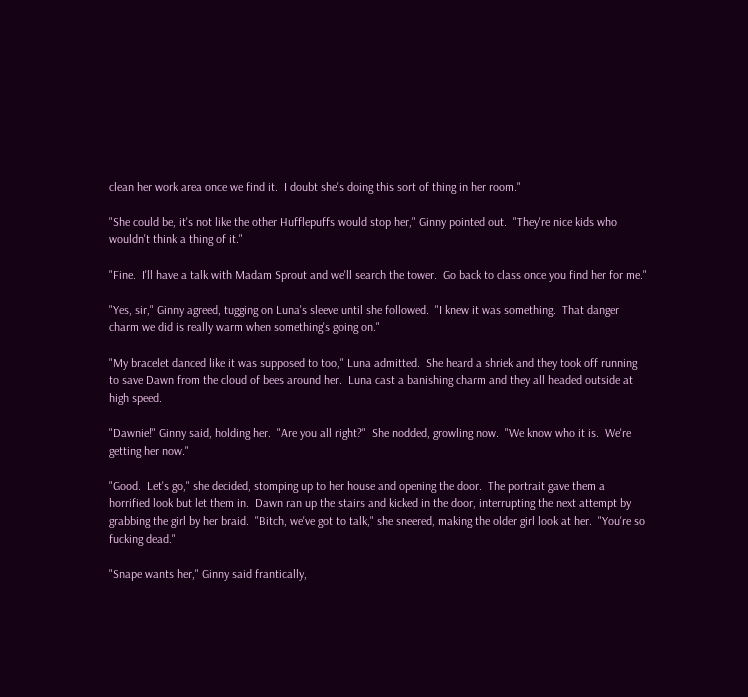clean her work area once we find it.  I doubt she's doing this sort of thing in her room."

"She could be, it's not like the other Hufflepuffs would stop her," Ginny pointed out.  "They're nice kids who wouldn't think a thing of it."

"Fine.  I'll have a talk with Madam Sprout and we'll search the tower.  Go back to class once you find her for me."

"Yes, sir," Ginny agreed, tugging on Luna's sleeve until she followed.  "I knew it was something.  That danger charm we did is really warm when something's going on."

"My bracelet danced like it was supposed to too," Luna admitted.  She heard a shriek and they took off running to save Dawn from the cloud of bees around her.  Luna cast a banishing charm and they all headed outside at high speed.

"Dawnie!" Ginny said, holding her.  "Are you all right?"  She nodded, growling now.  "We know who it is.  We're getting her now."

"Good.  Let's go," she decided, stomping up to her house and opening the door.  The portrait gave them a horrified look but let them in.  Dawn ran up the stairs and kicked in the door, interrupting the next attempt by grabbing the girl by her braid.  "Bitch, we've got to talk," she sneered, making the older girl look at her.  "You're so fucking dead."

"Snape wants her," Ginny said frantically,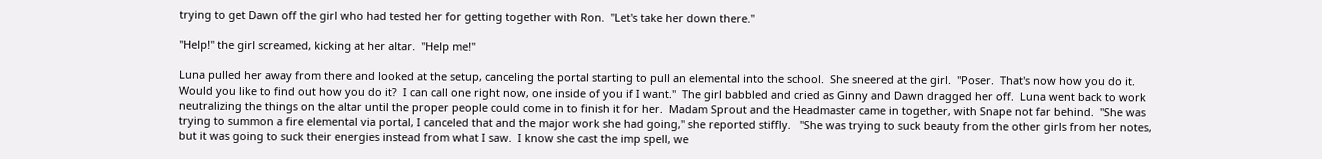trying to get Dawn off the girl who had tested her for getting together with Ron.  "Let's take her down there."

"Help!" the girl screamed, kicking at her altar.  "Help me!"

Luna pulled her away from there and looked at the setup, canceling the portal starting to pull an elemental into the school.  She sneered at the girl.  "Poser.  That's now how you do it.  Would you like to find out how you do it?  I can call one right now, one inside of you if I want."  The girl babbled and cried as Ginny and Dawn dragged her off.  Luna went back to work neutralizing the things on the altar until the proper people could come in to finish it for her.  Madam Sprout and the Headmaster came in together, with Snape not far behind.  "She was trying to summon a fire elemental via portal, I canceled that and the major work she had going," she reported stiffly.   "She was trying to suck beauty from the other girls from her notes, but it was going to suck their energies instead from what I saw.  I know she cast the imp spell, we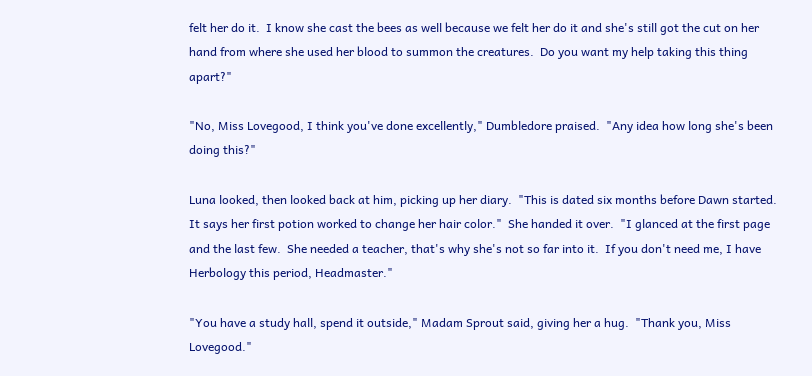felt her do it.  I know she cast the bees as well because we felt her do it and she's still got the cut on her hand from where she used her blood to summon the creatures.  Do you want my help taking this thing apart?"

"No, Miss Lovegood, I think you've done excellently," Dumbledore praised.  "Any idea how long she's been doing this?"

Luna looked, then looked back at him, picking up her diary.  "This is dated six months before Dawn started.  It says her first potion worked to change her hair color."  She handed it over.  "I glanced at the first page and the last few.  She needed a teacher, that's why she's not so far into it.  If you don't need me, I have Herbology this period, Headmaster."

"You have a study hall, spend it outside," Madam Sprout said, giving her a hug.  "Thank you, Miss Lovegood."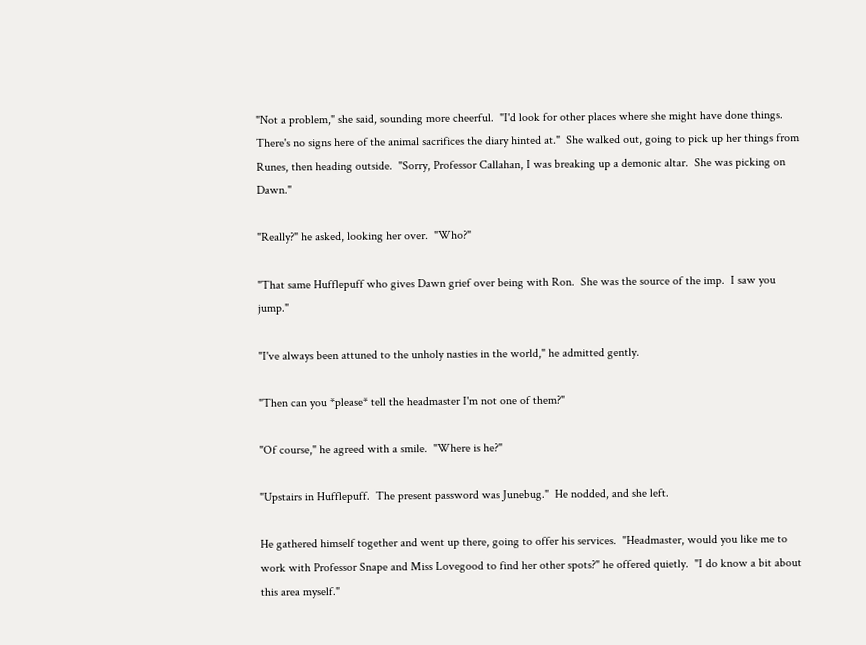"Not a problem," she said, sounding more cheerful.  "I'd look for other places where she might have done things.  There's no signs here of the animal sacrifices the diary hinted at."  She walked out, going to pick up her things from Runes, then heading outside.  "Sorry, Professor Callahan, I was breaking up a demonic altar.  She was picking on Dawn."

"Really?" he asked, looking her over.  "Who?"

"That same Hufflepuff who gives Dawn grief over being with Ron.  She was the source of the imp.  I saw you jump."

"I've always been attuned to the unholy nasties in the world," he admitted gently.

"Then can you *please* tell the headmaster I'm not one of them?"

"Of course," he agreed with a smile.  "Where is he?"

"Upstairs in Hufflepuff.  The present password was Junebug."  He nodded, and she left.

He gathered himself together and went up there, going to offer his services.  "Headmaster, would you like me to work with Professor Snape and Miss Lovegood to find her other spots?" he offered quietly.  "I do know a bit about this area myself."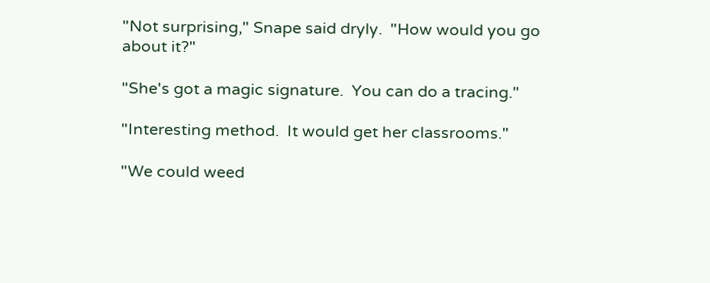"Not surprising," Snape said dryly.  "How would you go about it?"

"She's got a magic signature.  You can do a tracing."

"Interesting method.  It would get her classrooms."

"We could weed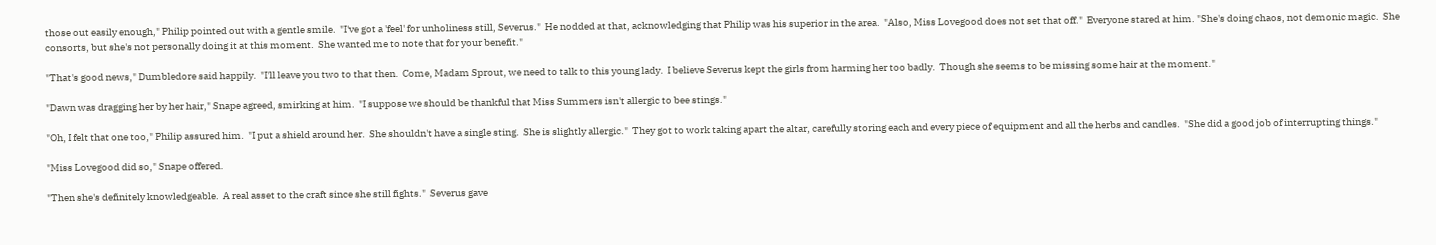those out easily enough," Philip pointed out with a gentle smile.  "I've got a 'feel' for unholiness still, Severus."  He nodded at that, acknowledging that Philip was his superior in the area.  "Also, Miss Lovegood does not set that off."  Everyone stared at him. "She's doing chaos, not demonic magic.  She consorts, but she's not personally doing it at this moment.  She wanted me to note that for your benefit."

"That's good news," Dumbledore said happily.  "I'll leave you two to that then.  Come, Madam Sprout, we need to talk to this young lady.  I believe Severus kept the girls from harming her too badly.  Though she seems to be missing some hair at the moment."

"Dawn was dragging her by her hair," Snape agreed, smirking at him.  "I suppose we should be thankful that Miss Summers isn't allergic to bee stings."

"Oh, I felt that one too," Philip assured him.  "I put a shield around her.  She shouldn't have a single sting.  She is slightly allergic."  They got to work taking apart the altar, carefully storing each and every piece of equipment and all the herbs and candles.  "She did a good job of interrupting things."

"Miss Lovegood did so," Snape offered.

"Then she's definitely knowledgeable.  A real asset to the craft since she still fights."  Severus gave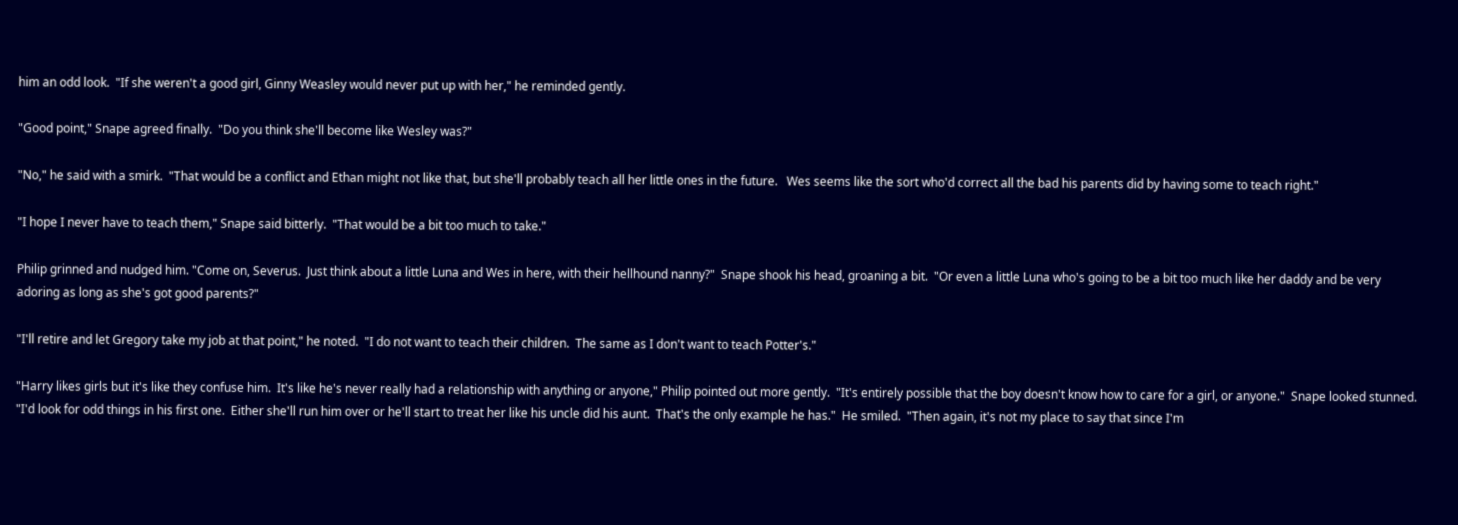him an odd look.  "If she weren't a good girl, Ginny Weasley would never put up with her," he reminded gently.

"Good point," Snape agreed finally.  "Do you think she'll become like Wesley was?"

"No," he said with a smirk.  "That would be a conflict and Ethan might not like that, but she'll probably teach all her little ones in the future.   Wes seems like the sort who'd correct all the bad his parents did by having some to teach right."

"I hope I never have to teach them," Snape said bitterly.  "That would be a bit too much to take."

Philip grinned and nudged him. "Come on, Severus.  Just think about a little Luna and Wes in here, with their hellhound nanny?"  Snape shook his head, groaning a bit.  "Or even a little Luna who's going to be a bit too much like her daddy and be very adoring as long as she's got good parents?"

"I'll retire and let Gregory take my job at that point," he noted.  "I do not want to teach their children.  The same as I don't want to teach Potter's."

"Harry likes girls but it's like they confuse him.  It's like he's never really had a relationship with anything or anyone," Philip pointed out more gently.  "It's entirely possible that the boy doesn't know how to care for a girl, or anyone."  Snape looked stunned.  "I'd look for odd things in his first one.  Either she'll run him over or he'll start to treat her like his uncle did his aunt.  That's the only example he has."  He smiled.  "Then again, it's not my place to say that since I'm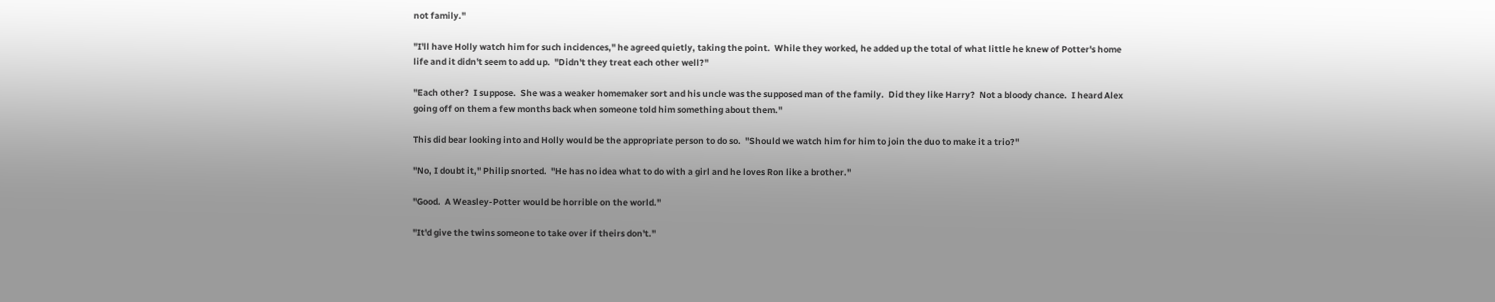not family."

"I'll have Holly watch him for such incidences," he agreed quietly, taking the point.  While they worked, he added up the total of what little he knew of Potter's home life and it didn't seem to add up.  "Didn't they treat each other well?"

"Each other?  I suppose.  She was a weaker homemaker sort and his uncle was the supposed man of the family.  Did they like Harry?  Not a bloody chance.  I heard Alex going off on them a few months back when someone told him something about them."

This did bear looking into and Holly would be the appropriate person to do so.  "Should we watch him for him to join the duo to make it a trio?"

"No, I doubt it," Philip snorted.  "He has no idea what to do with a girl and he loves Ron like a brother."

"Good.  A Weasley-Potter would be horrible on the world."

"It'd give the twins someone to take over if theirs don't."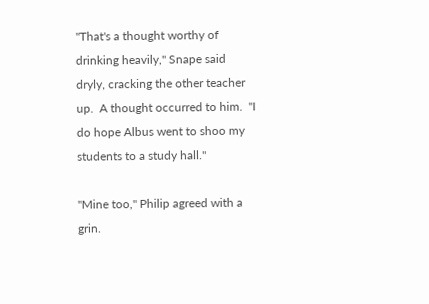"That's a thought worthy of drinking heavily," Snape said dryly, cracking the other teacher up.  A thought occurred to him.  "I do hope Albus went to shoo my students to a study hall."

"Mine too," Philip agreed with a grin.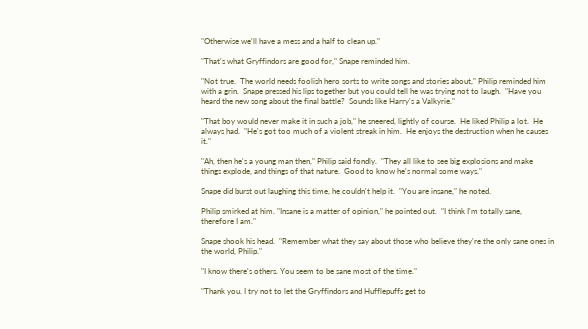"Otherwise we'll have a mess and a half to clean up."

"That's what Gryffindors are good for," Snape reminded him.

"Not true.  The world needs foolish hero sorts to write songs and stories about," Philip reminded him with a grin.  Snape pressed his lips together but you could tell he was trying not to laugh.  "Have you heard the new song about the final battle?  Sounds like Harry's a Valkyrie."

"That boy would never make it in such a job," he sneered, lightly of course.  He liked Philip a lot.  He always had.  "He's got too much of a violent streak in him.  He enjoys the destruction when he causes it."

"Ah, then he's a young man then," Philip said fondly.  "They all like to see big explosions and make things explode, and things of that nature.  Good to know he's normal some ways."

Snape did burst out laughing this time, he couldn't help it.  "You are insane," he noted.

Philip smirked at him. "Insane is a matter of opinion," he pointed out.  "I think I'm totally sane, therefore I am."

Snape shook his head.  "Remember what they say about those who believe they're the only sane ones in the world, Philip."

"I know there's others. You seem to be sane most of the time."

"Thank you. I try not to let the Gryffindors and Hufflepuffs get to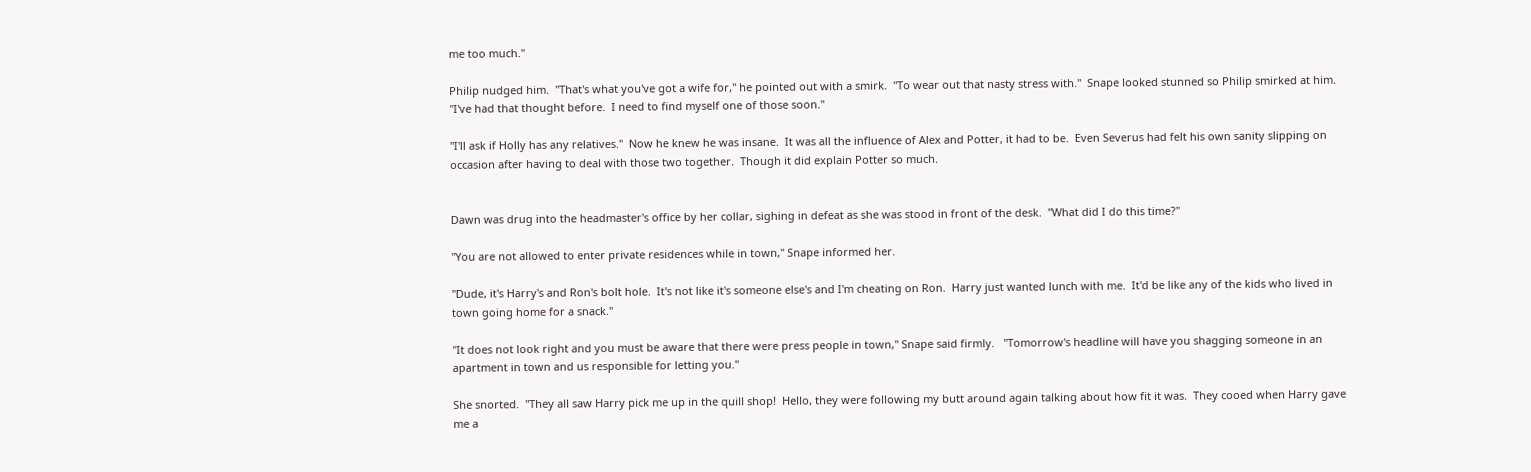me too much."

Philip nudged him.  "That's what you've got a wife for," he pointed out with a smirk.  "To wear out that nasty stress with."  Snape looked stunned so Philip smirked at him.  "I've had that thought before.  I need to find myself one of those soon."

"I'll ask if Holly has any relatives."  Now he knew he was insane.  It was all the influence of Alex and Potter, it had to be.  Even Severus had felt his own sanity slipping on occasion after having to deal with those two together.  Though it did explain Potter so much.


Dawn was drug into the headmaster's office by her collar, sighing in defeat as she was stood in front of the desk.  "What did I do this time?"

"You are not allowed to enter private residences while in town," Snape informed her.

"Dude, it's Harry's and Ron's bolt hole.  It's not like it's someone else's and I'm cheating on Ron.  Harry just wanted lunch with me.  It'd be like any of the kids who lived in town going home for a snack."

"It does not look right and you must be aware that there were press people in town," Snape said firmly.   "Tomorrow's headline will have you shagging someone in an apartment in town and us responsible for letting you."

She snorted.  "They all saw Harry pick me up in the quill shop!  Hello, they were following my butt around again talking about how fit it was.  They cooed when Harry gave me a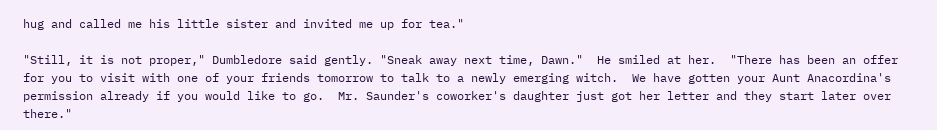hug and called me his little sister and invited me up for tea."

"Still, it is not proper," Dumbledore said gently. "Sneak away next time, Dawn."  He smiled at her.  "There has been an offer for you to visit with one of your friends tomorrow to talk to a newly emerging witch.  We have gotten your Aunt Anacordina's permission already if you would like to go.  Mr. Saunder's coworker's daughter just got her letter and they start later over there."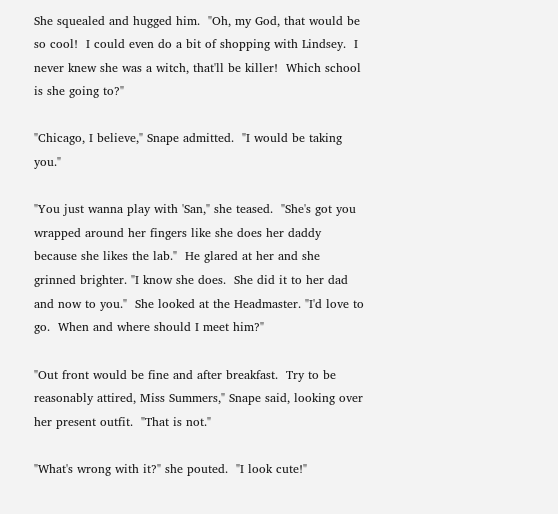She squealed and hugged him.  "Oh, my God, that would be so cool!  I could even do a bit of shopping with Lindsey.  I never knew she was a witch, that'll be killer!  Which school is she going to?"

"Chicago, I believe," Snape admitted.  "I would be taking you."

"You just wanna play with 'San," she teased.  "She's got you wrapped around her fingers like she does her daddy because she likes the lab."  He glared at her and she grinned brighter. "I know she does.  She did it to her dad and now to you."  She looked at the Headmaster. "I'd love to go.  When and where should I meet him?"

"Out front would be fine and after breakfast.  Try to be reasonably attired, Miss Summers," Snape said, looking over her present outfit.  "That is not."

"What's wrong with it?" she pouted.  "I look cute!"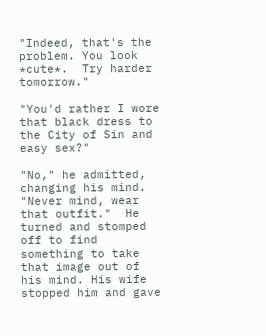"Indeed, that's the problem. You look *cute*.  Try harder tomorrow."

"You'd rather I wore that black dress to the City of Sin and easy sex?"

"No," he admitted, changing his mind.  "Never mind, wear that outfit."  He turned and stomped off to find something to take that image out of his mind. His wife stopped him and gave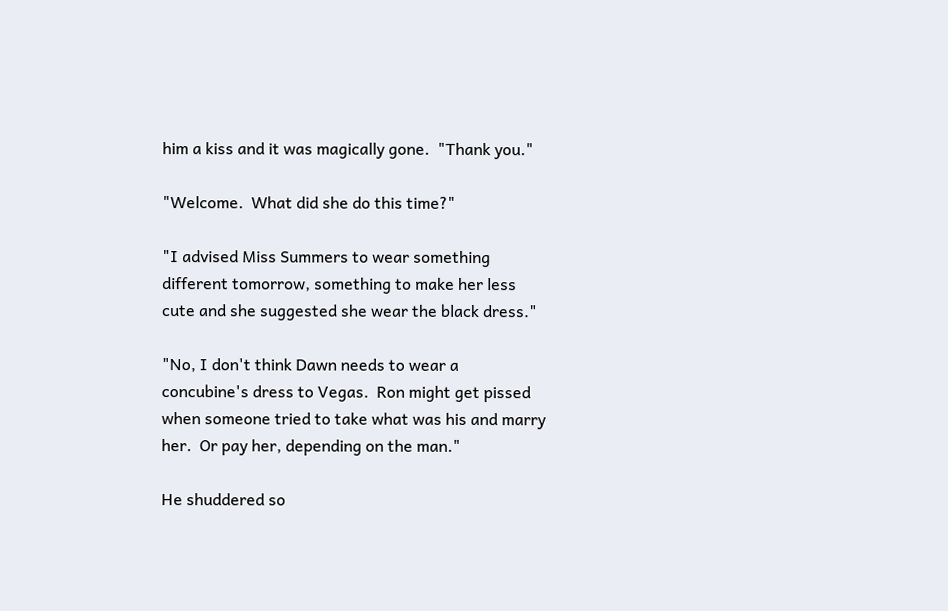him a kiss and it was magically gone.  "Thank you."

"Welcome.  What did she do this time?"

"I advised Miss Summers to wear something different tomorrow, something to make her less cute and she suggested she wear the black dress."

"No, I don't think Dawn needs to wear a concubine's dress to Vegas.  Ron might get pissed when someone tried to take what was his and marry her.  Or pay her, depending on the man."

He shuddered so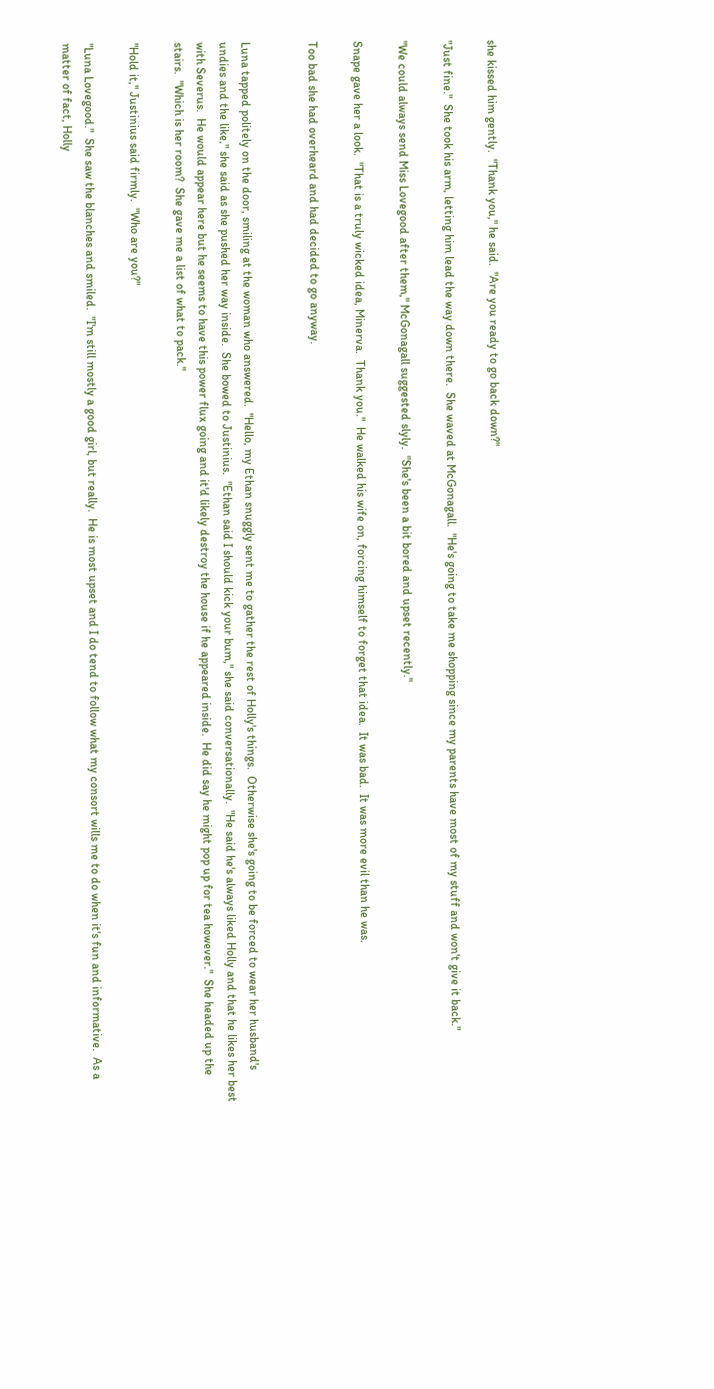she kissed him gently.  "Thank you," he said.  "Are you ready to go back down?"

"Just fine."  She took his arm, letting him lead the way down there.  She waved at McGonagall.  "He's going to take me shopping since my parents have most of my stuff and won't give it back."

"We could always send Miss Lovegood after them," McGonagall suggested slyly.  "She's been a bit bored and upset recently."

Snape gave her a look.  "That is a truly wicked idea, Minerva.  Thank you."  He walked his wife on, forcing himself to forget that idea.  It was bad.  It was more evil than he was.

Too bad she had overheard and had decided to go anyway.


Luna tapped politely on the door, smiling at the woman who answered.  "Hello, my Ethan snuggly sent me to gather the rest of Holly's things.  Otherwise she's going to be forced to wear her husband's undies and the like," she said as she pushed her way inside.  She bowed to Justinius.  "Ethan said I should kick your bum," she said conversationally.  "He said he's always liked Holly and that he likes her best with Severus.  He would appear here but he seems to have this power flux going and it'd likely destroy the house if he appeared inside.  He did say he might pop up for tea however."  She headed up the stairs.  "Which is her room?  She gave me a list of what to pack."

"Hold it," Justinius said firmly.  "Who are you?"

"Luna Lovegood."  She saw the blanches and smiled.  "I'm still mostly a good girl, but really.  He is most upset and I do tend to follow what my consort wills me to do when it's fun and informative.  As a matter of fact, Holly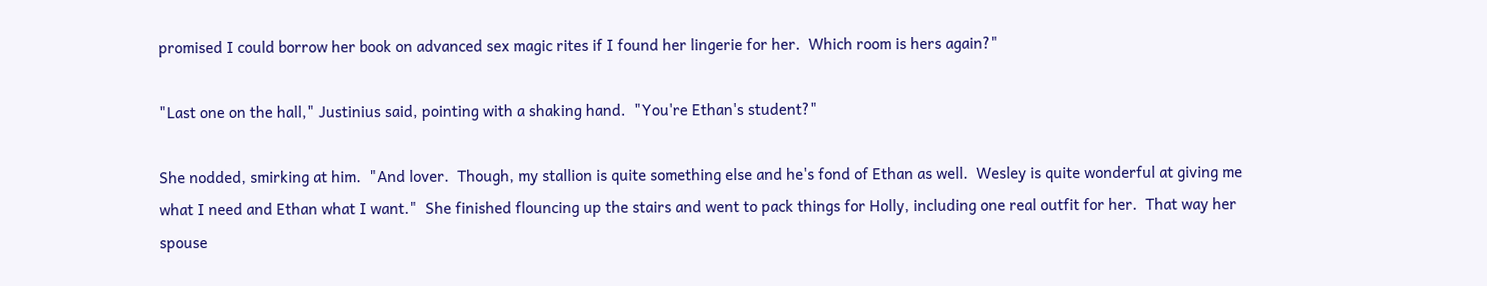promised I could borrow her book on advanced sex magic rites if I found her lingerie for her.  Which room is hers again?"

"Last one on the hall," Justinius said, pointing with a shaking hand.  "You're Ethan's student?"

She nodded, smirking at him.  "And lover.  Though, my stallion is quite something else and he's fond of Ethan as well.  Wesley is quite wonderful at giving me what I need and Ethan what I want."  She finished flouncing up the stairs and went to pack things for Holly, including one real outfit for her.  That way her spouse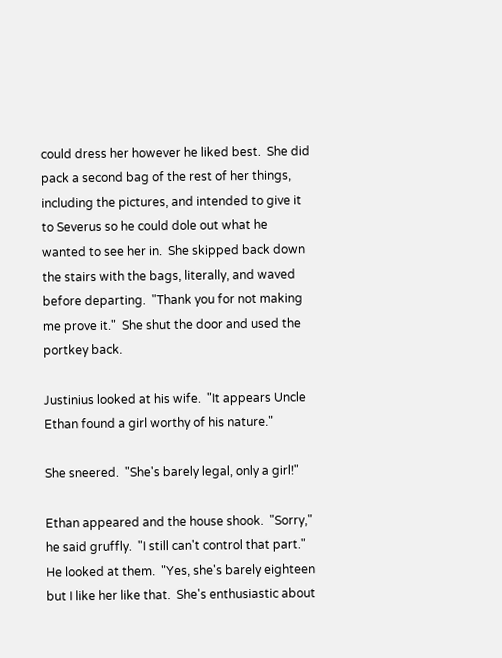could dress her however he liked best.  She did pack a second bag of the rest of her things, including the pictures, and intended to give it to Severus so he could dole out what he wanted to see her in.  She skipped back down the stairs with the bags, literally, and waved before departing.  "Thank you for not making me prove it."  She shut the door and used the portkey back.

Justinius looked at his wife.  "It appears Uncle Ethan found a girl worthy of his nature."

She sneered.  "She's barely legal, only a girl!"

Ethan appeared and the house shook.  "Sorry," he said gruffly.  "I still can't control that part."  He looked at them.  "Yes, she's barely eighteen but I like her like that.  She's enthusiastic about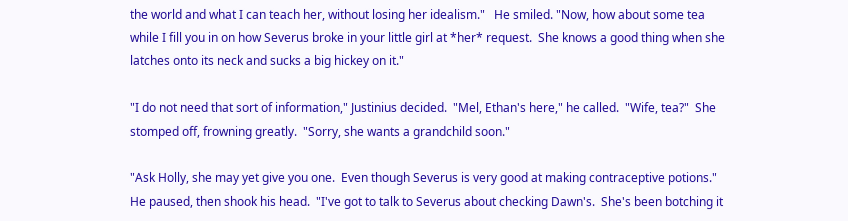the world and what I can teach her, without losing her idealism."   He smiled. "Now, how about some tea while I fill you in on how Severus broke in your little girl at *her* request.  She knows a good thing when she latches onto its neck and sucks a big hickey on it."

"I do not need that sort of information," Justinius decided.  "Mel, Ethan's here," he called.  "Wife, tea?"  She stomped off, frowning greatly.  "Sorry, she wants a grandchild soon."

"Ask Holly, she may yet give you one.  Even though Severus is very good at making contraceptive potions."  He paused, then shook his head.  "I've got to talk to Severus about checking Dawn's.  She's been botching it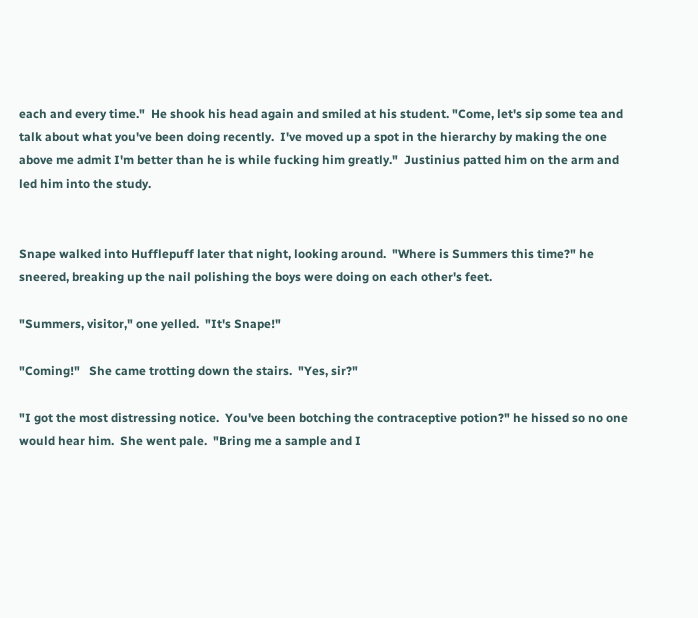each and every time."  He shook his head again and smiled at his student. "Come, let's sip some tea and talk about what you've been doing recently.  I've moved up a spot in the hierarchy by making the one above me admit I'm better than he is while fucking him greatly."  Justinius patted him on the arm and led him into the study.


Snape walked into Hufflepuff later that night, looking around.  "Where is Summers this time?" he sneered, breaking up the nail polishing the boys were doing on each other's feet.

"Summers, visitor," one yelled.  "It's Snape!"

"Coming!"   She came trotting down the stairs.  "Yes, sir?"

"I got the most distressing notice.  You've been botching the contraceptive potion?" he hissed so no one would hear him.  She went pale.  "Bring me a sample and I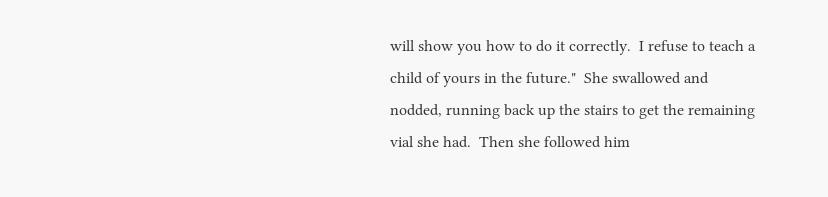will show you how to do it correctly.  I refuse to teach a child of yours in the future."  She swallowed and nodded, running back up the stairs to get the remaining vial she had.  Then she followed him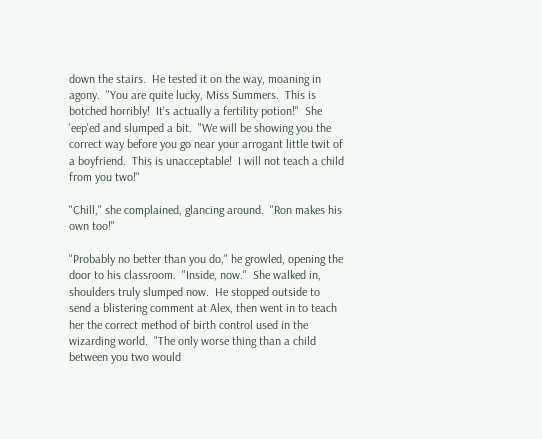down the stairs.  He tested it on the way, moaning in agony.  "You are quite lucky, Miss Summers.  This is botched horribly!  It's actually a fertility potion!"  She 'eep'ed and slumped a bit.  "We will be showing you the correct way before you go near your arrogant little twit of a boyfriend.  This is unacceptable!  I will not teach a child from you two!"

"Chill," she complained, glancing around.  "Ron makes his own too!"

"Probably no better than you do," he growled, opening the door to his classroom.  "Inside, now."  She walked in, shoulders truly slumped now.  He stopped outside to send a blistering comment at Alex, then went in to teach her the correct method of birth control used in the wizarding world.  "The only worse thing than a child between you two would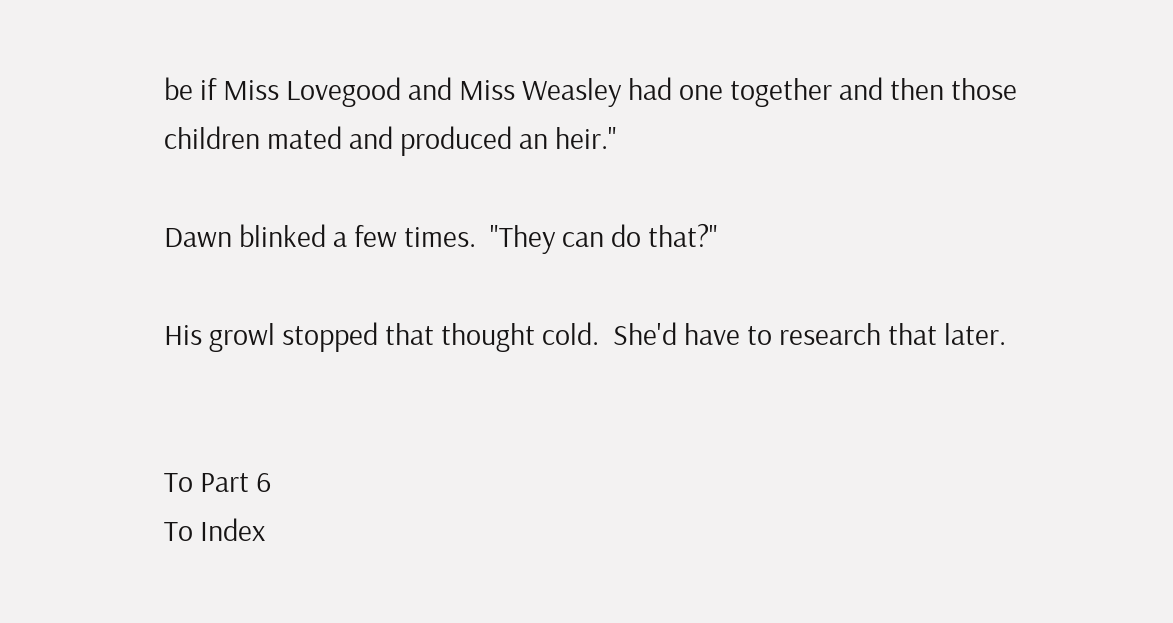be if Miss Lovegood and Miss Weasley had one together and then those children mated and produced an heir."

Dawn blinked a few times.  "They can do that?"

His growl stopped that thought cold.  She'd have to research that later.


To Part 6
To Index